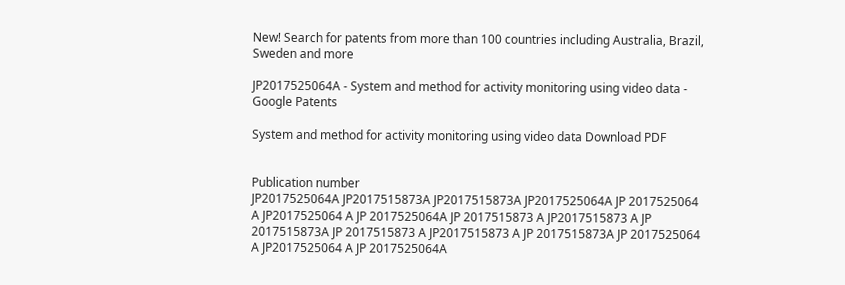New! Search for patents from more than 100 countries including Australia, Brazil, Sweden and more

JP2017525064A - System and method for activity monitoring using video data - Google Patents

System and method for activity monitoring using video data Download PDF


Publication number
JP2017525064A JP2017515873A JP2017515873A JP2017525064A JP 2017525064 A JP2017525064 A JP 2017525064A JP 2017515873 A JP2017515873 A JP 2017515873A JP 2017515873 A JP2017515873 A JP 2017515873A JP 2017525064 A JP2017525064 A JP 2017525064A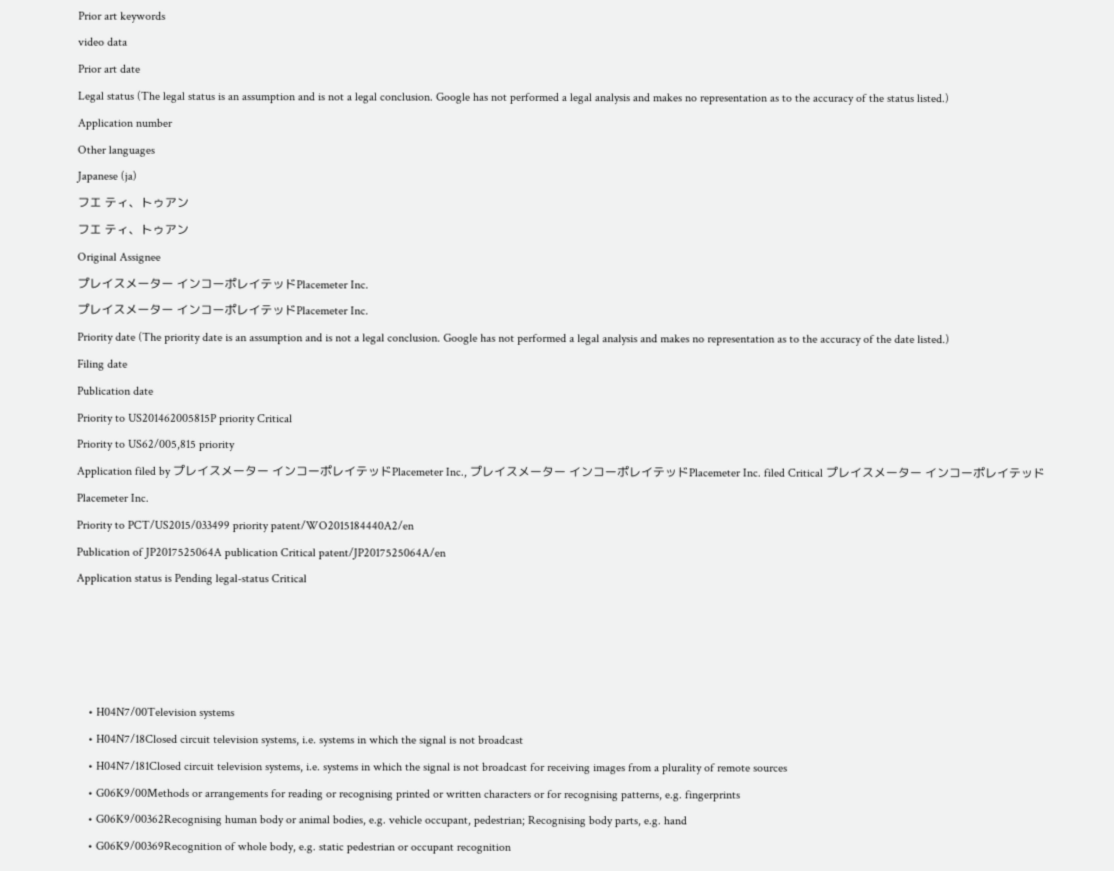Prior art keywords
video data
Prior art date
Legal status (The legal status is an assumption and is not a legal conclusion. Google has not performed a legal analysis and makes no representation as to the accuracy of the status listed.)
Application number
Other languages
Japanese (ja)
フエ ティ、トゥアン
フエ ティ、トゥアン
Original Assignee
プレイスメーター インコーポレイテッドPlacemeter Inc.
プレイスメーター インコーポレイテッドPlacemeter Inc.
Priority date (The priority date is an assumption and is not a legal conclusion. Google has not performed a legal analysis and makes no representation as to the accuracy of the date listed.)
Filing date
Publication date
Priority to US201462005815P priority Critical
Priority to US62/005,815 priority
Application filed by プレイスメーター インコーポレイテッドPlacemeter Inc., プレイスメーター インコーポレイテッドPlacemeter Inc. filed Critical プレイスメーター インコーポレイテッドPlacemeter Inc.
Priority to PCT/US2015/033499 priority patent/WO2015184440A2/en
Publication of JP2017525064A publication Critical patent/JP2017525064A/en
Application status is Pending legal-status Critical




    • H04N7/00Television systems
    • H04N7/18Closed circuit television systems, i.e. systems in which the signal is not broadcast
    • H04N7/181Closed circuit television systems, i.e. systems in which the signal is not broadcast for receiving images from a plurality of remote sources
    • G06K9/00Methods or arrangements for reading or recognising printed or written characters or for recognising patterns, e.g. fingerprints
    • G06K9/00362Recognising human body or animal bodies, e.g. vehicle occupant, pedestrian; Recognising body parts, e.g. hand
    • G06K9/00369Recognition of whole body, e.g. static pedestrian or occupant recognition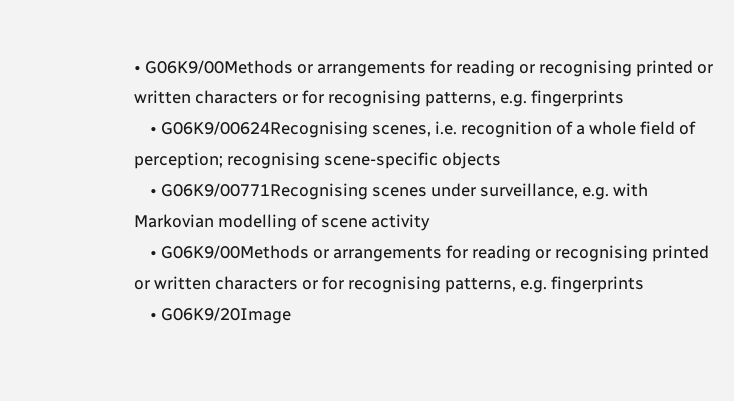• G06K9/00Methods or arrangements for reading or recognising printed or written characters or for recognising patterns, e.g. fingerprints
    • G06K9/00624Recognising scenes, i.e. recognition of a whole field of perception; recognising scene-specific objects
    • G06K9/00771Recognising scenes under surveillance, e.g. with Markovian modelling of scene activity
    • G06K9/00Methods or arrangements for reading or recognising printed or written characters or for recognising patterns, e.g. fingerprints
    • G06K9/20Image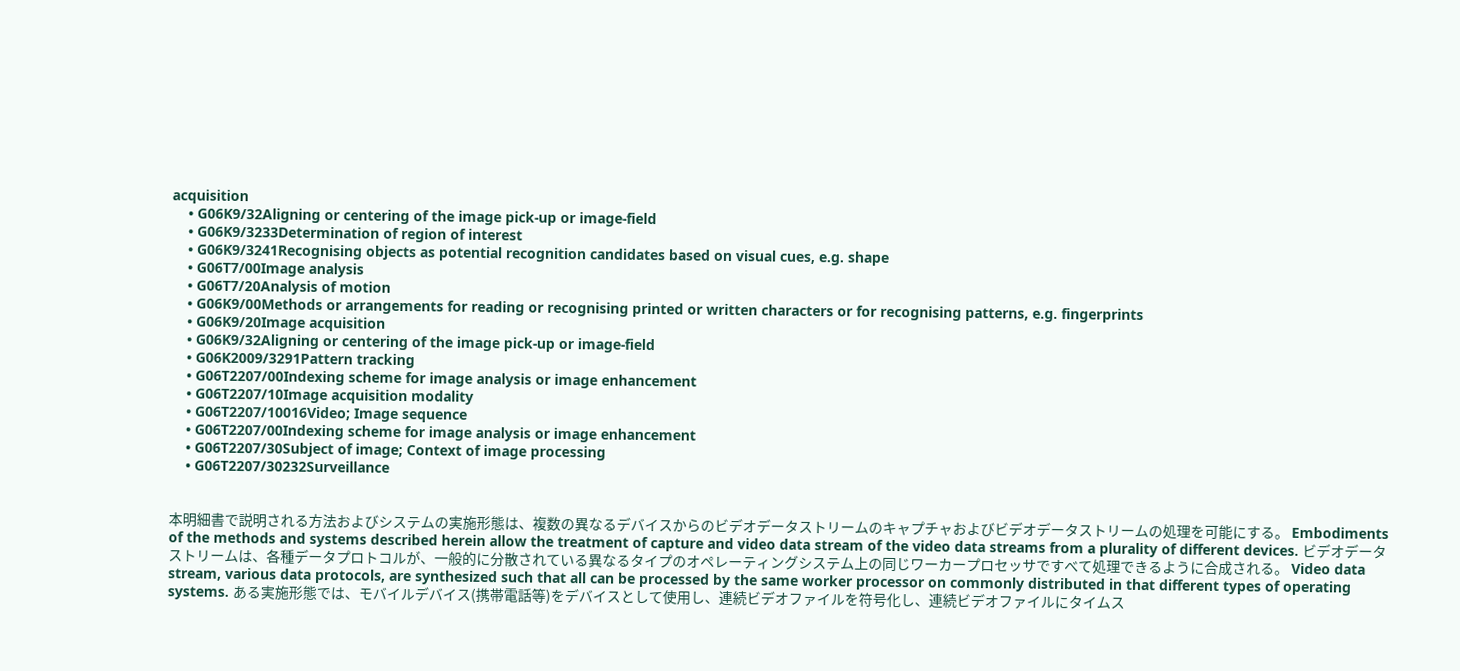acquisition
    • G06K9/32Aligning or centering of the image pick-up or image-field
    • G06K9/3233Determination of region of interest
    • G06K9/3241Recognising objects as potential recognition candidates based on visual cues, e.g. shape
    • G06T7/00Image analysis
    • G06T7/20Analysis of motion
    • G06K9/00Methods or arrangements for reading or recognising printed or written characters or for recognising patterns, e.g. fingerprints
    • G06K9/20Image acquisition
    • G06K9/32Aligning or centering of the image pick-up or image-field
    • G06K2009/3291Pattern tracking
    • G06T2207/00Indexing scheme for image analysis or image enhancement
    • G06T2207/10Image acquisition modality
    • G06T2207/10016Video; Image sequence
    • G06T2207/00Indexing scheme for image analysis or image enhancement
    • G06T2207/30Subject of image; Context of image processing
    • G06T2207/30232Surveillance


本明細書で説明される方法およびシステムの実施形態は、複数の異なるデバイスからのビデオデータストリームのキャプチャおよびビデオデータストリームの処理を可能にする。 Embodiments of the methods and systems described herein allow the treatment of capture and video data stream of the video data streams from a plurality of different devices. ビデオデータストリームは、各種データプロトコルが、一般的に分散されている異なるタイプのオペレーティングシステム上の同じワーカープロセッサですべて処理できるように合成される。 Video data stream, various data protocols, are synthesized such that all can be processed by the same worker processor on commonly distributed in that different types of operating systems. ある実施形態では、モバイルデバイス(携帯電話等)をデバイスとして使用し、連続ビデオファイルを符号化し、連続ビデオファイルにタイムス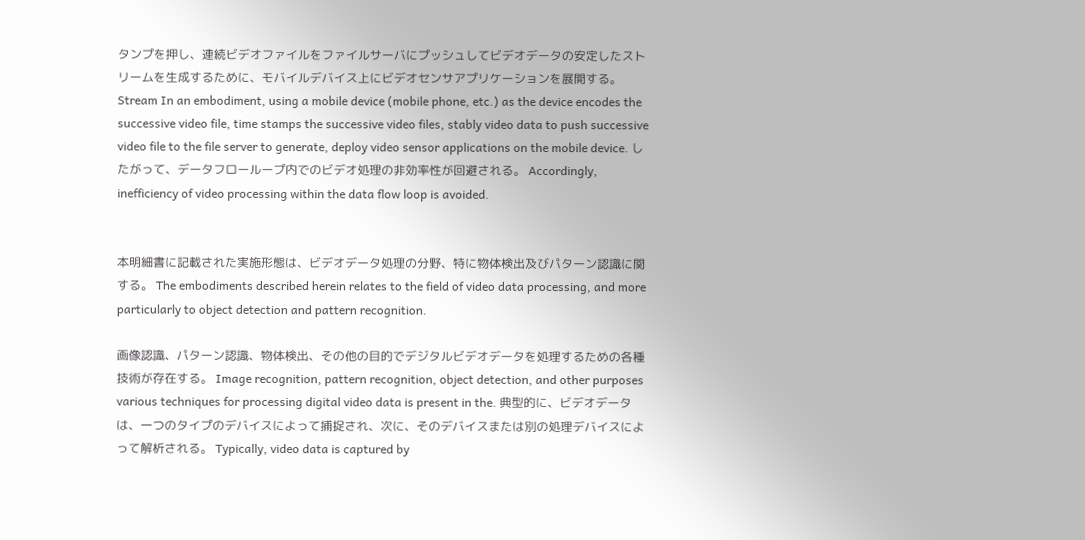タンプを押し、連続ビデオファイルをファイルサーバにプッシュしてビデオデータの安定したストリームを生成するために、モバイルデバイス上にビデオセンサアプリケーションを展開する。 Stream In an embodiment, using a mobile device (mobile phone, etc.) as the device encodes the successive video file, time stamps the successive video files, stably video data to push successive video file to the file server to generate, deploy video sensor applications on the mobile device. したがって、データフローループ内でのビデオ処理の非効率性が回避される。 Accordingly, inefficiency of video processing within the data flow loop is avoided.


本明細書に記載された実施形態は、ビデオデータ処理の分野、特に物体検出及びパターン認識に関する。 The embodiments described herein relates to the field of video data processing, and more particularly to object detection and pattern recognition.

画像認識、パターン認識、物体検出、その他の目的でデジタルビデオデータを処理するための各種技術が存在する。 Image recognition, pattern recognition, object detection, and other purposes various techniques for processing digital video data is present in the. 典型的に、ビデオデータは、一つのタイプのデバイスによって捕捉され、次に、そのデバイスまたは別の処理デバイスによって解析される。 Typically, video data is captured by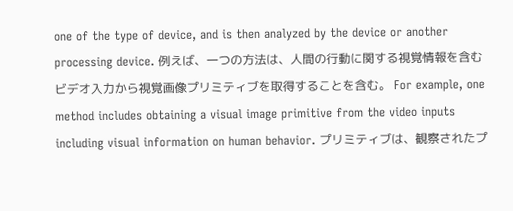one of the type of device, and is then analyzed by the device or another processing device. 例えば、一つの方法は、人間の行動に関する視覚情報を含むビデオ入力から視覚画像プリミティブを取得することを含む。 For example, one method includes obtaining a visual image primitive from the video inputs including visual information on human behavior. プリミティブは、観察されたプ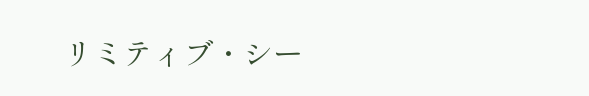リミティブ・シー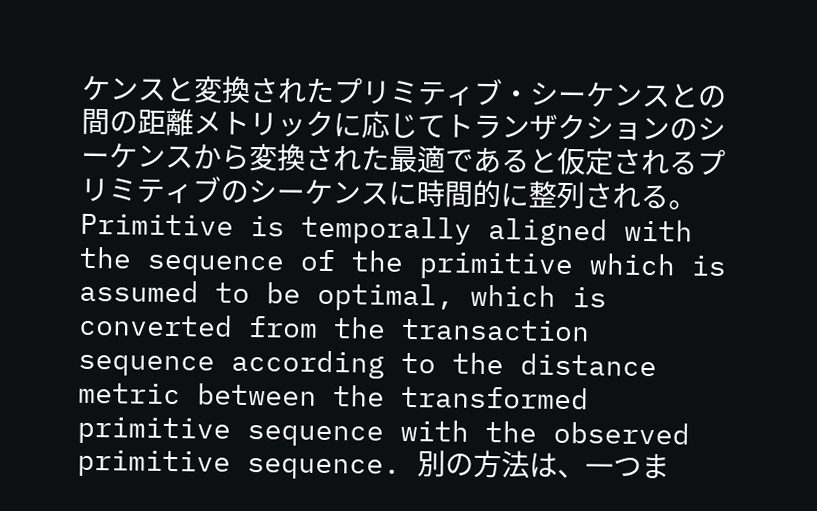ケンスと変換されたプリミティブ・シーケンスとの間の距離メトリックに応じてトランザクションのシーケンスから変換された最適であると仮定されるプリミティブのシーケンスに時間的に整列される。 Primitive is temporally aligned with the sequence of the primitive which is assumed to be optimal, which is converted from the transaction sequence according to the distance metric between the transformed primitive sequence with the observed primitive sequence. 別の方法は、一つま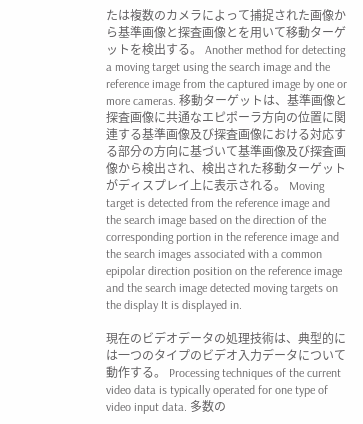たは複数のカメラによって捕捉された画像から基準画像と探査画像とを用いて移動ターゲットを検出する。 Another method for detecting a moving target using the search image and the reference image from the captured image by one or more cameras. 移動ターゲットは、基準画像と探査画像に共通なエピポーラ方向の位置に関連する基準画像及び探査画像における対応する部分の方向に基づいて基準画像及び探査画像から検出され、検出された移動ターゲットがディスプレイ上に表示される。 Moving target is detected from the reference image and the search image based on the direction of the corresponding portion in the reference image and the search images associated with a common epipolar direction position on the reference image and the search image detected moving targets on the display It is displayed in.

現在のビデオデータの処理技術は、典型的には一つのタイプのビデオ入力データについて動作する。 Processing techniques of the current video data is typically operated for one type of video input data. 多数の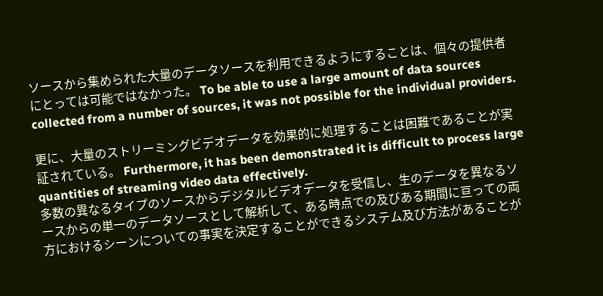ソースから集められた大量のデータソースを利用できるようにすることは、個々の提供者にとっては可能ではなかった。 To be able to use a large amount of data sources collected from a number of sources, it was not possible for the individual providers.

更に、大量のストリーミングビデオデータを効果的に処理することは困難であることが実証されている。 Furthermore, it has been demonstrated it is difficult to process large quantities of streaming video data effectively.
多数の異なるタイプのソースからデジタルビデオデータを受信し、生のデータを異なるソースからの単一のデータソースとして解析して、ある時点での及びある期間に亘っての両方におけるシーンについての事実を決定することができるシステム及び方法があることが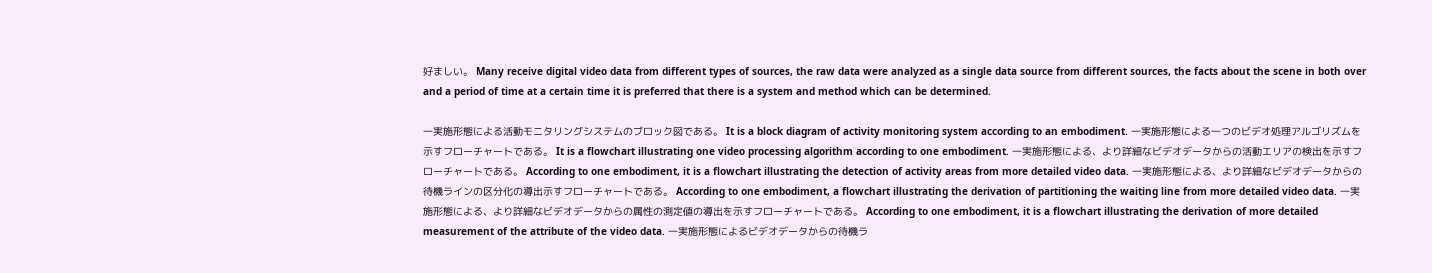好ましい。 Many receive digital video data from different types of sources, the raw data were analyzed as a single data source from different sources, the facts about the scene in both over and a period of time at a certain time it is preferred that there is a system and method which can be determined.

一実施形態による活動モニタリングシステムのブロック図である。 It is a block diagram of activity monitoring system according to an embodiment. 一実施形態による一つのビデオ処理アルゴリズムを示すフローチャートである。 It is a flowchart illustrating one video processing algorithm according to one embodiment. 一実施形態による、より詳細なビデオデータからの活動エリアの検出を示すフローチャートである。 According to one embodiment, it is a flowchart illustrating the detection of activity areas from more detailed video data. 一実施形態による、より詳細なビデオデータからの待機ラインの区分化の導出示すフローチャートである。 According to one embodiment, a flowchart illustrating the derivation of partitioning the waiting line from more detailed video data. 一実施形態による、より詳細なビデオデータからの属性の測定値の導出を示すフローチャートである。 According to one embodiment, it is a flowchart illustrating the derivation of more detailed measurement of the attribute of the video data. 一実施形態によるビデオデータからの待機ラ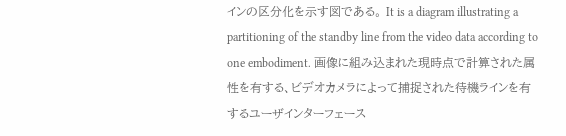インの区分化を示す図である。 It is a diagram illustrating a partitioning of the standby line from the video data according to one embodiment. 画像に組み込まれた現時点で計算された属性を有する、ビデオカメラによって捕捉された待機ラインを有するユーザインターフェース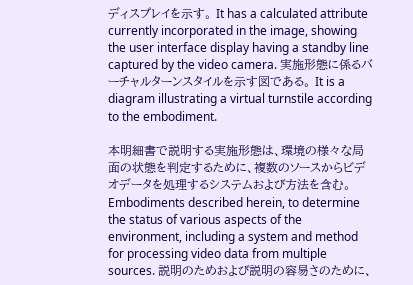ディスプレイを示す。 It has a calculated attribute currently incorporated in the image, showing the user interface display having a standby line captured by the video camera. 実施形態に係るバーチャルターンスタイルを示す図である。 It is a diagram illustrating a virtual turnstile according to the embodiment.

本明細書で説明する実施形態は、環境の様々な局面の状態を判定するために、複数のソースからビデオデータを処理するシステムおよび方法を含む。 Embodiments described herein, to determine the status of various aspects of the environment, including a system and method for processing video data from multiple sources. 説明のためおよび説明の容易さのために、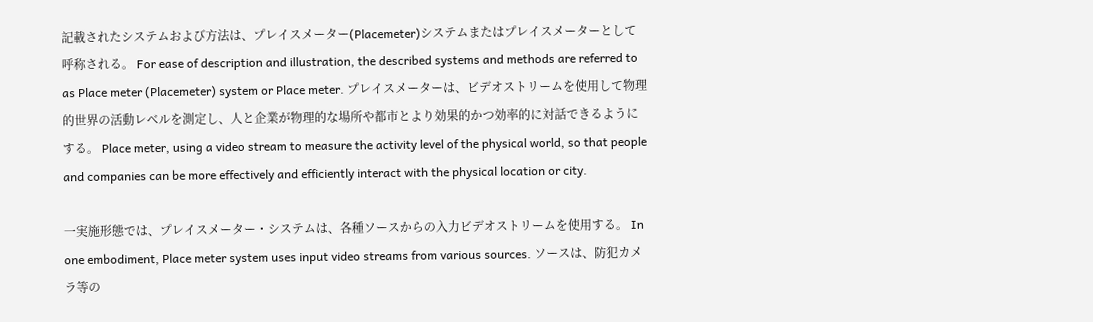記載されたシステムおよび方法は、プレイスメーター(Placemeter)システムまたはプレイスメーターとして呼称される。 For ease of description and illustration, the described systems and methods are referred to as Place meter (Placemeter) system or Place meter. プレイスメーターは、ビデオストリームを使用して物理的世界の活動レベルを測定し、人と企業が物理的な場所や都市とより効果的かつ効率的に対話できるようにする。 Place meter, using a video stream to measure the activity level of the physical world, so that people and companies can be more effectively and efficiently interact with the physical location or city.

一実施形態では、プレイスメーター・システムは、各種ソースからの入力ビデオストリームを使用する。 In one embodiment, Place meter system uses input video streams from various sources. ソースは、防犯カメラ等の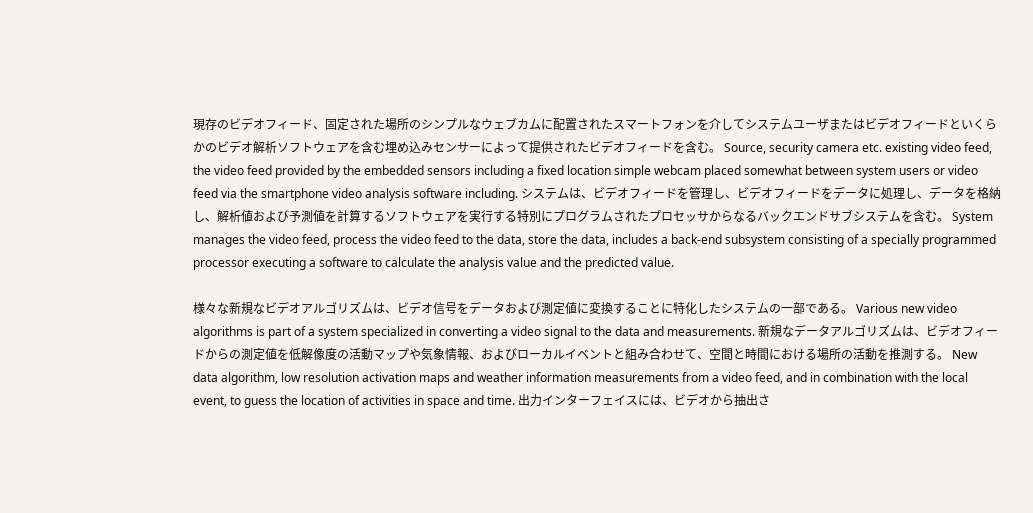現存のビデオフィード、固定された場所のシンプルなウェブカムに配置されたスマートフォンを介してシステムユーザまたはビデオフィードといくらかのビデオ解析ソフトウェアを含む埋め込みセンサーによって提供されたビデオフィードを含む。 Source, security camera etc. existing video feed, the video feed provided by the embedded sensors including a fixed location simple webcam placed somewhat between system users or video feed via the smartphone video analysis software including. システムは、ビデオフィードを管理し、ビデオフィードをデータに処理し、データを格納し、解析値および予測値を計算するソフトウェアを実行する特別にプログラムされたプロセッサからなるバックエンドサブシステムを含む。 System manages the video feed, process the video feed to the data, store the data, includes a back-end subsystem consisting of a specially programmed processor executing a software to calculate the analysis value and the predicted value.

様々な新規なビデオアルゴリズムは、ビデオ信号をデータおよび測定値に変換することに特化したシステムの一部である。 Various new video algorithms is part of a system specialized in converting a video signal to the data and measurements. 新規なデータアルゴリズムは、ビデオフィードからの測定値を低解像度の活動マップや気象情報、およびローカルイベントと組み合わせて、空間と時間における場所の活動を推測する。 New data algorithm, low resolution activation maps and weather information measurements from a video feed, and in combination with the local event, to guess the location of activities in space and time. 出力インターフェイスには、ビデオから抽出さ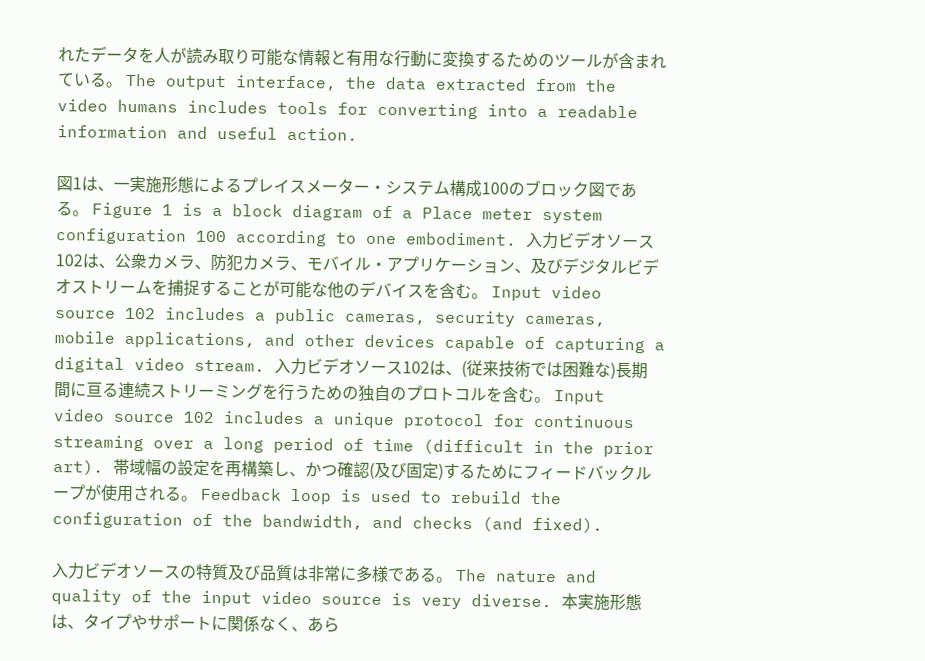れたデータを人が読み取り可能な情報と有用な行動に変換するためのツールが含まれている。 The output interface, the data extracted from the video humans includes tools for converting into a readable information and useful action.

図1は、一実施形態によるプレイスメーター・システム構成100のブロック図である。 Figure 1 is a block diagram of a Place meter system configuration 100 according to one embodiment. 入力ビデオソース102は、公衆カメラ、防犯カメラ、モバイル・アプリケーション、及びデジタルビデオストリームを捕捉することが可能な他のデバイスを含む。 Input video source 102 includes a public cameras, security cameras, mobile applications, and other devices capable of capturing a digital video stream. 入力ビデオソース102は、(従来技術では困難な)長期間に亘る連続ストリーミングを行うための独自のプロトコルを含む。 Input video source 102 includes a unique protocol for continuous streaming over a long period of time (difficult in the prior art). 帯域幅の設定を再構築し、かつ確認(及び固定)するためにフィードバックループが使用される。 Feedback loop is used to rebuild the configuration of the bandwidth, and checks (and fixed).

入力ビデオソースの特質及び品質は非常に多様である。 The nature and quality of the input video source is very diverse. 本実施形態は、タイプやサポートに関係なく、あら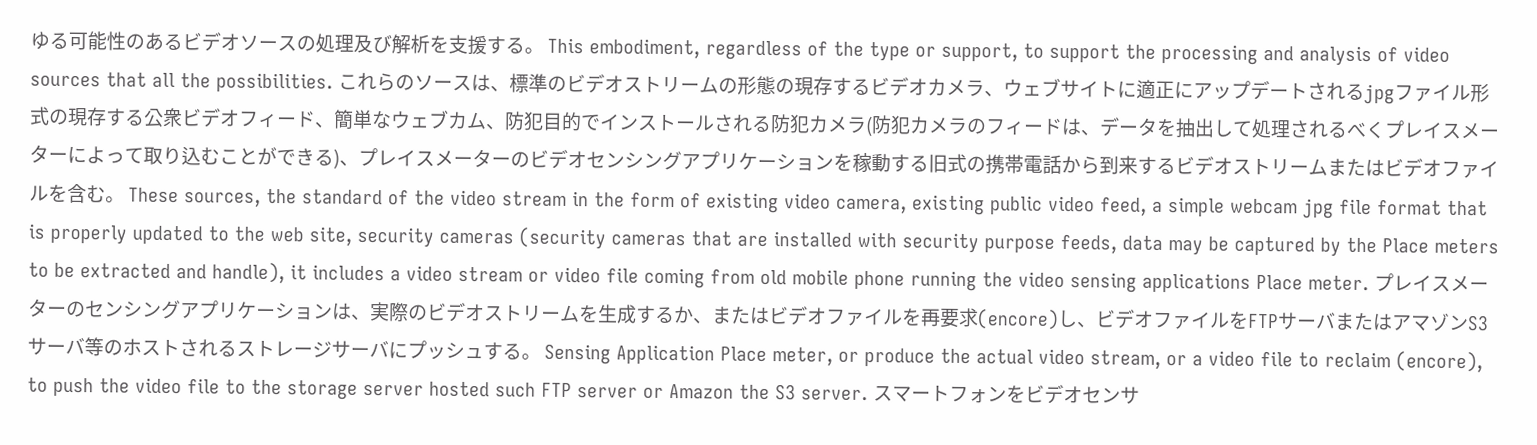ゆる可能性のあるビデオソースの処理及び解析を支援する。 This embodiment, regardless of the type or support, to support the processing and analysis of video sources that all the possibilities. これらのソースは、標準のビデオストリームの形態の現存するビデオカメラ、ウェブサイトに適正にアップデートされるjpgファイル形式の現存する公衆ビデオフィード、簡単なウェブカム、防犯目的でインストールされる防犯カメラ(防犯カメラのフィードは、データを抽出して処理されるべくプレイスメーターによって取り込むことができる)、プレイスメーターのビデオセンシングアプリケーションを稼動する旧式の携帯電話から到来するビデオストリームまたはビデオファイルを含む。 These sources, the standard of the video stream in the form of existing video camera, existing public video feed, a simple webcam jpg file format that is properly updated to the web site, security cameras (security cameras that are installed with security purpose feeds, data may be captured by the Place meters to be extracted and handle), it includes a video stream or video file coming from old mobile phone running the video sensing applications Place meter. プレイスメーターのセンシングアプリケーションは、実際のビデオストリームを生成するか、またはビデオファイルを再要求(encore)し、ビデオファイルをFTPサーバまたはアマゾンS3サーバ等のホストされるストレージサーバにプッシュする。 Sensing Application Place meter, or produce the actual video stream, or a video file to reclaim (encore), to push the video file to the storage server hosted such FTP server or Amazon the S3 server. スマートフォンをビデオセンサ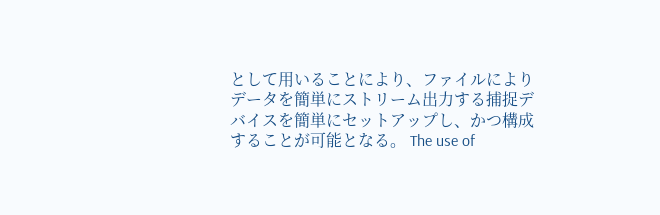として用いることにより、ファイルによりデータを簡単にストリーム出力する捕捉デバイスを簡単にセットアップし、かつ構成することが可能となる。 The use of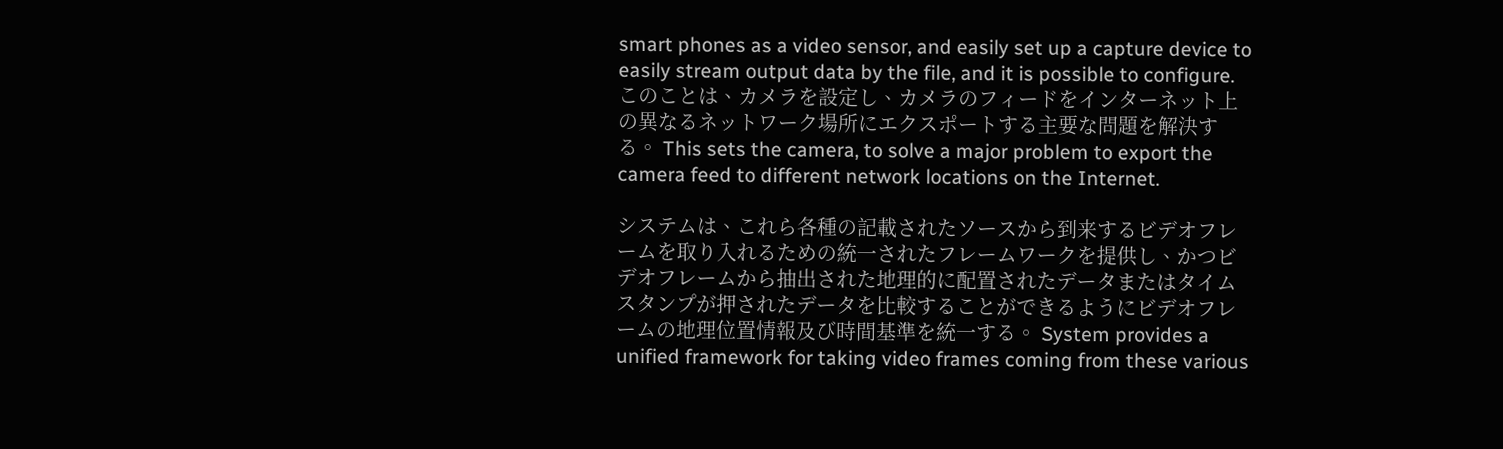smart phones as a video sensor, and easily set up a capture device to easily stream output data by the file, and it is possible to configure. このことは、カメラを設定し、カメラのフィードをインターネット上の異なるネットワーク場所にエクスポートする主要な問題を解決する。 This sets the camera, to solve a major problem to export the camera feed to different network locations on the Internet.

システムは、これら各種の記載されたソースから到来するビデオフレームを取り入れるための統一されたフレームワークを提供し、かつビデオフレームから抽出された地理的に配置されたデータまたはタイムスタンプが押されたデータを比較することができるようにビデオフレームの地理位置情報及び時間基準を統一する。 System provides a unified framework for taking video frames coming from these various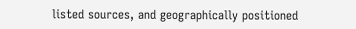listed sources, and geographically positioned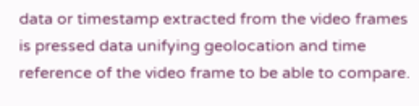data or timestamp extracted from the video frames is pressed data unifying geolocation and time reference of the video frame to be able to compare.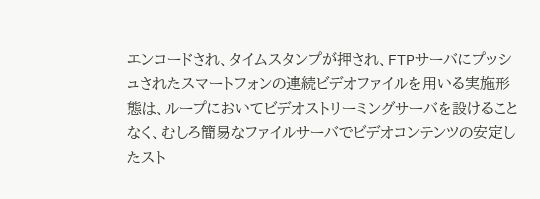エンコードされ、タイムスタンプが押され、FTPサーバにプッシュされたスマートフォンの連続ビデオファイルを用いる実施形態は、ループにおいてビデオストリーミングサーバを設けることなく、むしろ簡易なファイルサーバでビデオコンテンツの安定したスト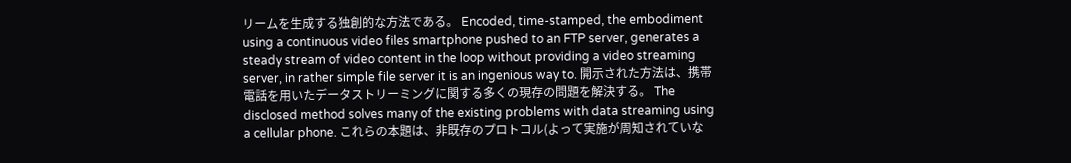リームを生成する独創的な方法である。 Encoded, time-stamped, the embodiment using a continuous video files smartphone pushed to an FTP server, generates a steady stream of video content in the loop without providing a video streaming server, in rather simple file server it is an ingenious way to. 開示された方法は、携帯電話を用いたデータストリーミングに関する多くの現存の問題を解決する。 The disclosed method solves many of the existing problems with data streaming using a cellular phone. これらの本題は、非既存のプロトコル(よって実施が周知されていな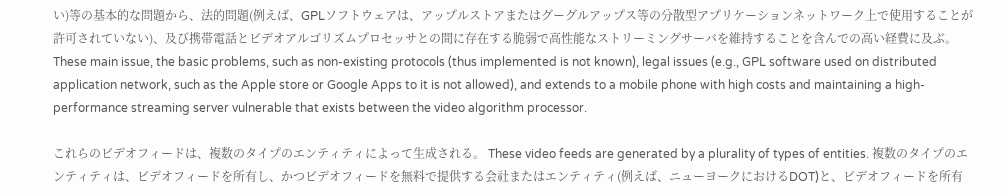い)等の基本的な問題から、法的問題(例えば、GPLソフトウェアは、アップルストアまたはグーグルアップス等の分散型アプリケーションネットワーク上で使用することが許可されていない)、及び携帯電話とビデオアルゴリズムプロセッサとの間に存在する脆弱で高性能なストリーミングサーバを維持することを含んでの高い経費に及ぶ。 These main issue, the basic problems, such as non-existing protocols (thus implemented is not known), legal issues (e.g., GPL software used on distributed application network, such as the Apple store or Google Apps to it is not allowed), and extends to a mobile phone with high costs and maintaining a high-performance streaming server vulnerable that exists between the video algorithm processor.

これらのビデオフィードは、複数のタイプのエンティティによって生成される。 These video feeds are generated by a plurality of types of entities. 複数のタイプのエンティティは、ビデオフィードを所有し、かつビデオフィードを無料で提供する会社またはエンティティ(例えば、ニューヨークにおけるDOT)と、ビデオフィードを所有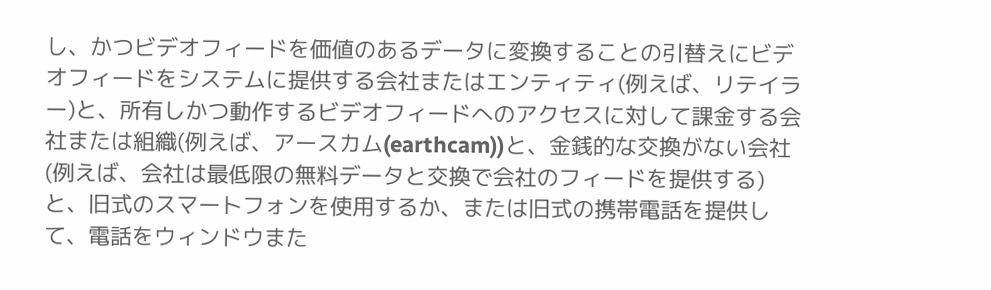し、かつビデオフィードを価値のあるデータに変換することの引替えにビデオフィードをシステムに提供する会社またはエンティティ(例えば、リテイラー)と、所有しかつ動作するビデオフィードへのアクセスに対して課金する会社または組織(例えば、アースカム(earthcam))と、金銭的な交換がない会社(例えば、会社は最低限の無料データと交換で会社のフィードを提供する)と、旧式のスマートフォンを使用するか、または旧式の携帯電話を提供して、電話をウィンドウまた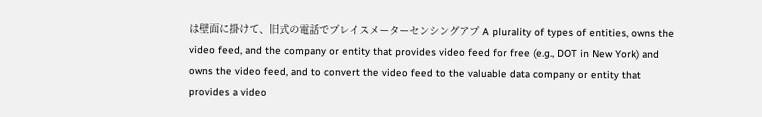は壁面に掛けて、旧式の電話でプレイスメーターセンシングアプ A plurality of types of entities, owns the video feed, and the company or entity that provides video feed for free (e.g., DOT in New York) and owns the video feed, and to convert the video feed to the valuable data company or entity that provides a video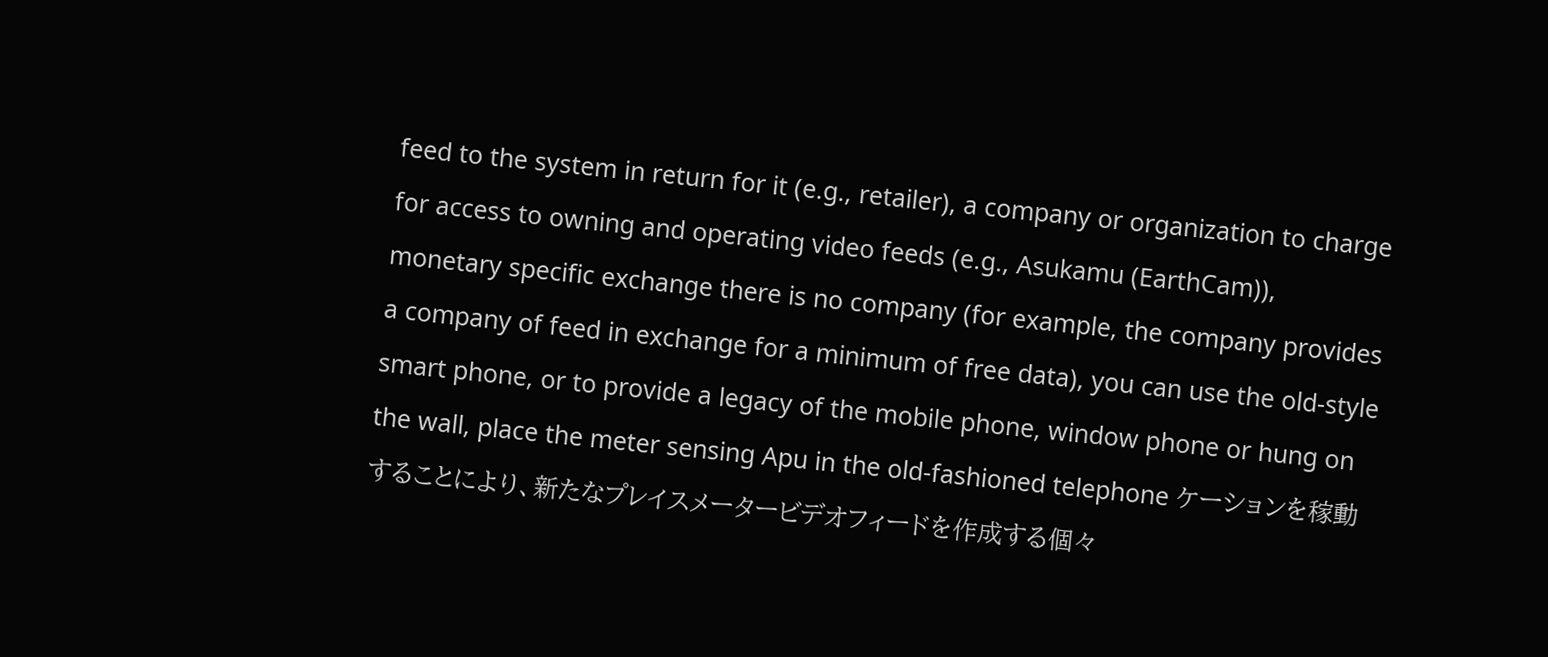feed to the system in return for it (e.g., retailer), a company or organization to charge for access to owning and operating video feeds (e.g., Asukamu (EarthCam)), monetary specific exchange there is no company (for example, the company provides a company of feed in exchange for a minimum of free data), you can use the old-style smart phone, or to provide a legacy of the mobile phone, window phone or hung on the wall, place the meter sensing Apu in the old-fashioned telephone ケーションを稼動することにより、新たなプレイスメータービデオフィードを作成する個々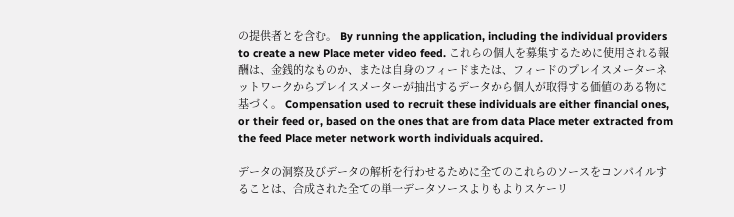の提供者とを含む。 By running the application, including the individual providers to create a new Place meter video feed. これらの個人を募集するために使用される報酬は、金銭的なものか、または自身のフィードまたは、フィードのプレイスメーターネットワークからプレイスメーターが抽出するデータから個人が取得する価値のある物に基づく。 Compensation used to recruit these individuals are either financial ones, or their feed or, based on the ones that are from data Place meter extracted from the feed Place meter network worth individuals acquired.

データの洞察及びデータの解析を行わせるために全てのこれらのソースをコンパイルすることは、合成された全ての単一データソースよりもよりスケーリ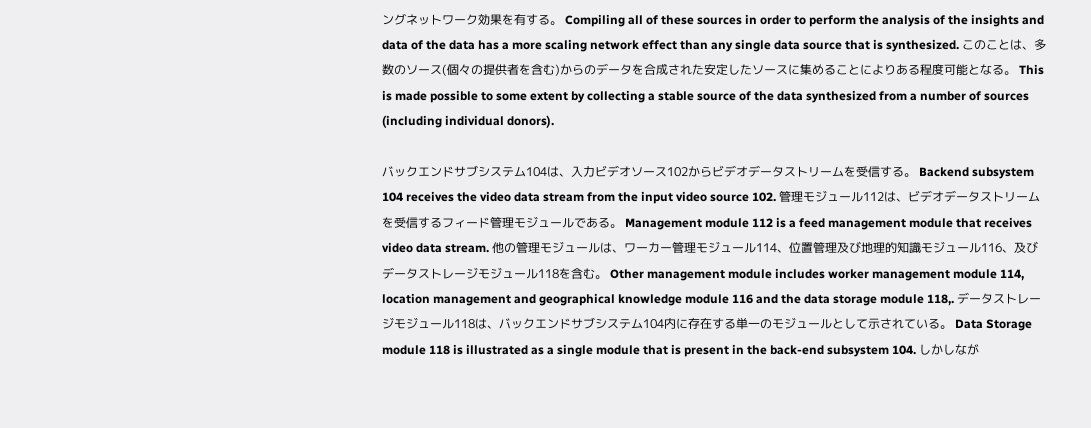ングネットワーク効果を有する。 Compiling all of these sources in order to perform the analysis of the insights and data of the data has a more scaling network effect than any single data source that is synthesized. このことは、多数のソース(個々の提供者を含む)からのデータを合成された安定したソースに集めることによりある程度可能となる。 This is made possible to some extent by collecting a stable source of the data synthesized from a number of sources (including individual donors).

バックエンドサブシステム104は、入力ビデオソース102からビデオデータストリームを受信する。 Backend subsystem 104 receives the video data stream from the input video source 102. 管理モジュール112は、ビデオデータストリームを受信するフィード管理モジュールである。 Management module 112 is a feed management module that receives video data stream. 他の管理モジュールは、ワーカー管理モジュール114、位置管理及び地理的知識モジュール116、及びデータストレージモジュール118を含む。 Other management module includes worker management module 114, location management and geographical knowledge module 116 and the data storage module 118,. データストレージモジュール118は、バックエンドサブシステム104内に存在する単一のモジュールとして示されている。 Data Storage module 118 is illustrated as a single module that is present in the back-end subsystem 104. しかしなが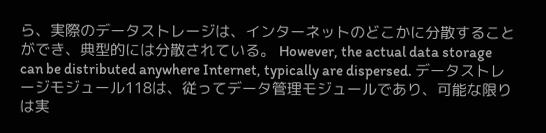ら、実際のデータストレージは、インターネットのどこかに分散することができ、典型的には分散されている。 However, the actual data storage can be distributed anywhere Internet, typically are dispersed. データストレージモジュール118は、従ってデータ管理モジュールであり、可能な限りは実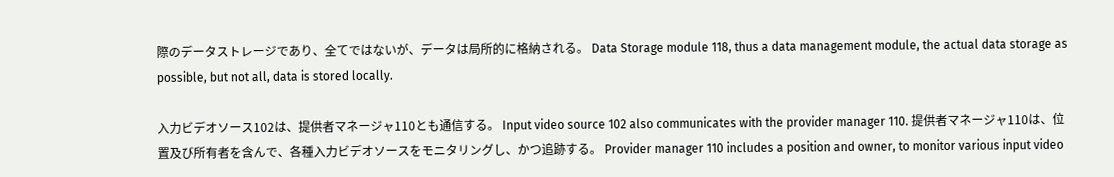際のデータストレージであり、全てではないが、データは局所的に格納される。 Data Storage module 118, thus a data management module, the actual data storage as possible, but not all, data is stored locally.

入力ビデオソース102は、提供者マネージャ110とも通信する。 Input video source 102 also communicates with the provider manager 110. 提供者マネージャ110は、位置及び所有者を含んで、各種入力ビデオソースをモニタリングし、かつ追跡する。 Provider manager 110 includes a position and owner, to monitor various input video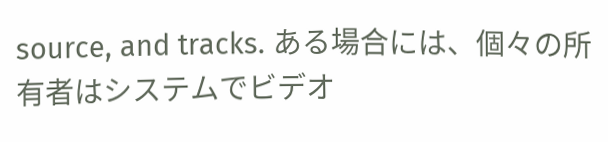source, and tracks. ある場合には、個々の所有者はシステムでビデオ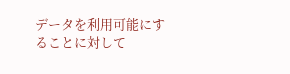データを利用可能にすることに対して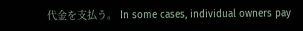代金を支払う。 In some cases, individual owners pay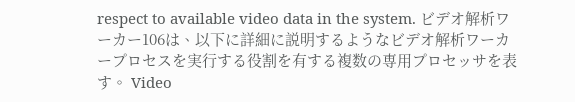respect to available video data in the system. ビデオ解析ワーカー106は、以下に詳細に説明するようなビデオ解析ワーカープロセスを実行する役割を有する複数の専用プロセッサを表す。 Video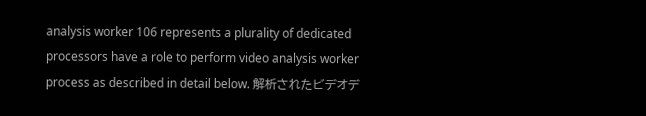analysis worker 106 represents a plurality of dedicated processors have a role to perform video analysis worker process as described in detail below. 解析されたビデオデ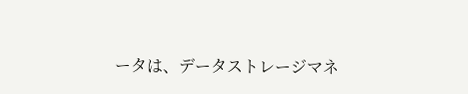ータは、データストレージマネ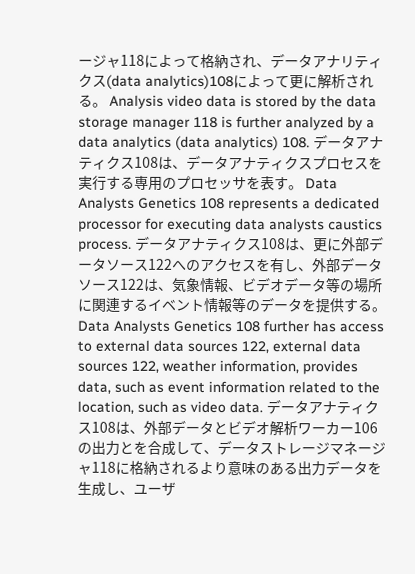ージャ118によって格納され、データアナリティクス(data analytics)108によって更に解析される。 Analysis video data is stored by the data storage manager 118 is further analyzed by a data analytics (data analytics) 108. データアナティクス108は、データアナティクスプロセスを実行する専用のプロセッサを表す。 Data Analysts Genetics 108 represents a dedicated processor for executing data analysts caustics process. データアナティクス108は、更に外部データソース122へのアクセスを有し、外部データソース122は、気象情報、ビデオデータ等の場所に関連するイベント情報等のデータを提供する。 Data Analysts Genetics 108 further has access to external data sources 122, external data sources 122, weather information, provides data, such as event information related to the location, such as video data. データアナティクス108は、外部データとビデオ解析ワーカー106の出力とを合成して、データストレージマネージャ118に格納されるより意味のある出力データを生成し、ユーザ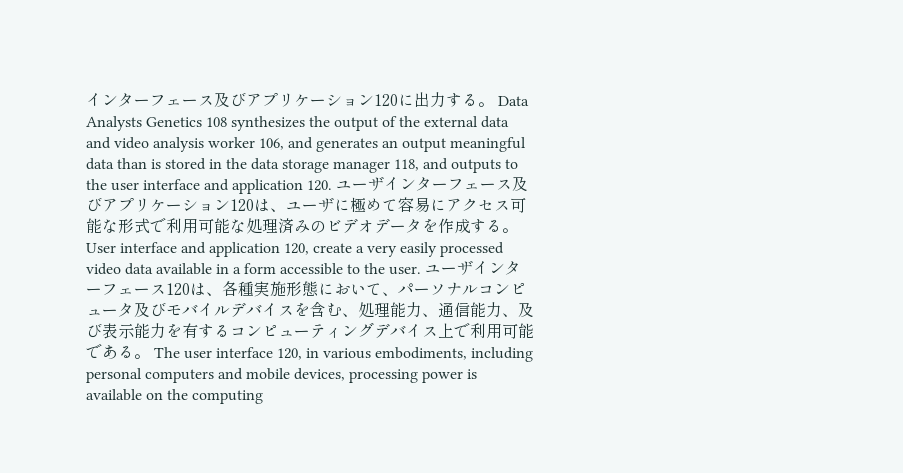インターフェース及びアプリケーション120に出力する。 Data Analysts Genetics 108 synthesizes the output of the external data and video analysis worker 106, and generates an output meaningful data than is stored in the data storage manager 118, and outputs to the user interface and application 120. ユーザインターフェース及びアプリケーション120は、ユーザに極めて容易にアクセス可能な形式で利用可能な処理済みのビデオデータを作成する。 User interface and application 120, create a very easily processed video data available in a form accessible to the user. ユーザインターフェース120は、各種実施形態において、パーソナルコンピュータ及びモバイルデバイスを含む、処理能力、通信能力、及び表示能力を有するコンピューティングデバイス上で利用可能である。 The user interface 120, in various embodiments, including personal computers and mobile devices, processing power is available on the computing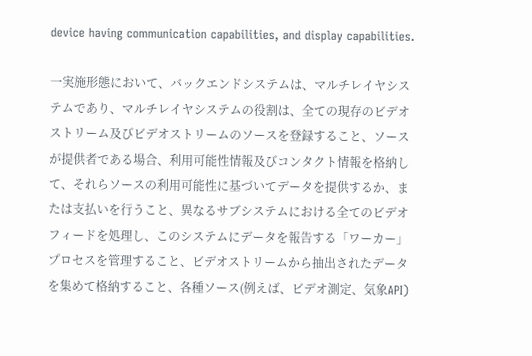device having communication capabilities, and display capabilities.

一実施形態において、バックエンドシステムは、マルチレイヤシステムであり、マルチレイヤシステムの役割は、全ての現存のビデオストリーム及びビデオストリームのソースを登録すること、ソースが提供者である場合、利用可能性情報及びコンタクト情報を格納して、それらソースの利用可能性に基づいてデータを提供するか、または支払いを行うこと、異なるサブシステムにおける全てのビデオフィードを処理し、このシステムにデータを報告する「ワーカー」プロセスを管理すること、ビデオストリームから抽出されたデータを集めて格納すること、各種ソース(例えば、ビデオ測定、気象API)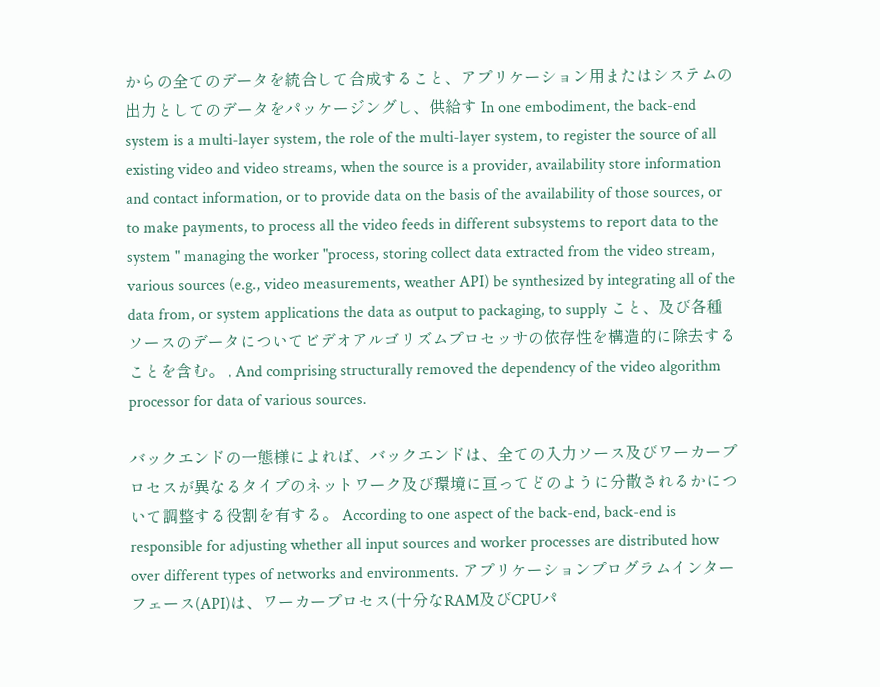からの全てのデータを統合して合成すること、アプリケーション用またはシステムの出力としてのデータをパッケージングし、供給す In one embodiment, the back-end system is a multi-layer system, the role of the multi-layer system, to register the source of all existing video and video streams, when the source is a provider, availability store information and contact information, or to provide data on the basis of the availability of those sources, or to make payments, to process all the video feeds in different subsystems to report data to the system " managing the worker "process, storing collect data extracted from the video stream, various sources (e.g., video measurements, weather API) be synthesized by integrating all of the data from, or system applications the data as output to packaging, to supply こと、及び各種ソースのデータについてビデオアルゴリズムプロセッサの依存性を構造的に除去することを含む。 , And comprising structurally removed the dependency of the video algorithm processor for data of various sources.

バックエンドの一態様によれば、バックエンドは、全ての入力ソース及びワーカープロセスが異なるタイプのネットワーク及び環境に亘ってどのように分散されるかについて調整する役割を有する。 According to one aspect of the back-end, back-end is responsible for adjusting whether all input sources and worker processes are distributed how over different types of networks and environments. アプリケーションプログラムインターフェース(API)は、ワーカープロセス(十分なRAM及びCPUパ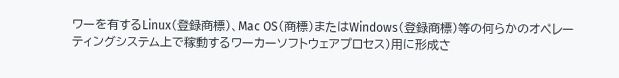ワーを有するLinux(登録商標)、Mac OS(商標)またはWindows(登録商標)等の何らかのオペレーティングシステム上で稼動するワーカーソフトウェアプロセス)用に形成さ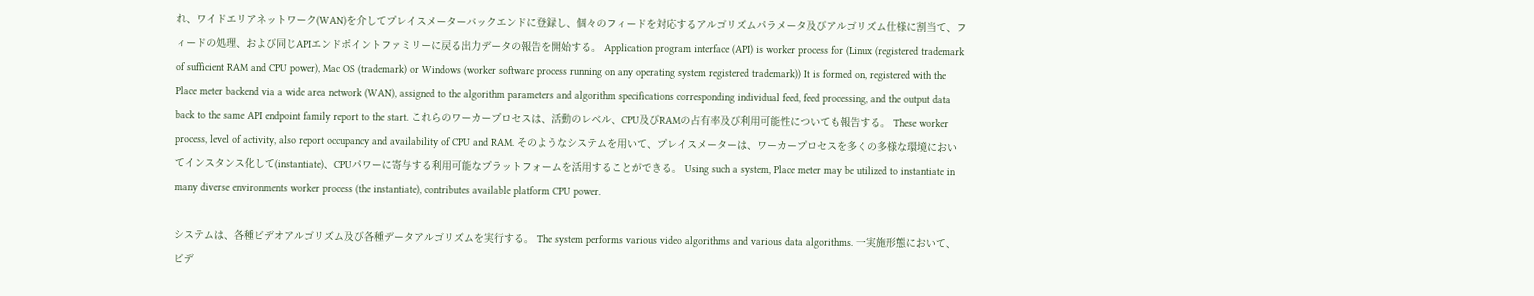れ、ワイドエリアネットワーク(WAN)を介してプレイスメーターバックエンドに登録し、個々のフィードを対応するアルゴリズムパラメータ及びアルゴリズム仕様に割当て、フィードの処理、および同じAPIエンドポイントファミリーに戻る出力データの報告を開始する。 Application program interface (API) is worker process for (Linux (registered trademark of sufficient RAM and CPU power), Mac OS (trademark) or Windows (worker software process running on any operating system registered trademark)) It is formed on, registered with the Place meter backend via a wide area network (WAN), assigned to the algorithm parameters and algorithm specifications corresponding individual feed, feed processing, and the output data back to the same API endpoint family report to the start. これらのワーカープロセスは、活動のレベル、CPU及びRAMの占有率及び利用可能性についても報告する。 These worker process, level of activity, also report occupancy and availability of CPU and RAM. そのようなシステムを用いて、プレイスメーターは、ワーカープロセスを多くの多様な環境においてインスタンス化して(instantiate)、CPUパワーに寄与する利用可能なプラットフォームを活用することができる。 Using such a system, Place meter may be utilized to instantiate in many diverse environments worker process (the instantiate), contributes available platform CPU power.

システムは、各種ビデオアルゴリズム及び各種データアルゴリズムを実行する。 The system performs various video algorithms and various data algorithms. 一実施形態において、ビデ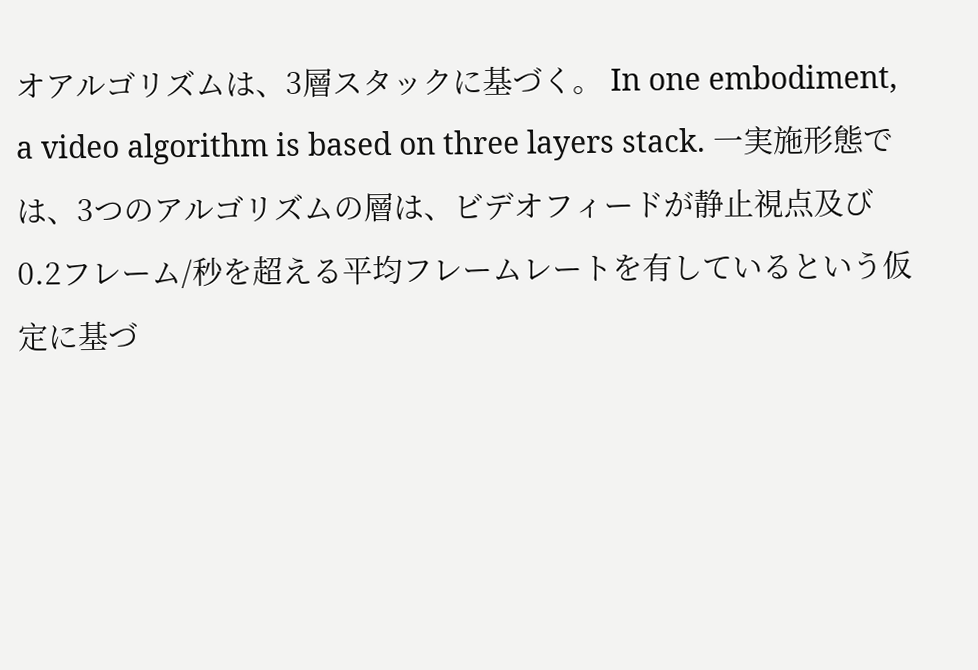オアルゴリズムは、3層スタックに基づく。 In one embodiment, a video algorithm is based on three layers stack. 一実施形態では、3つのアルゴリズムの層は、ビデオフィードが静止視点及び0.2フレーム/秒を超える平均フレームレートを有しているという仮定に基づ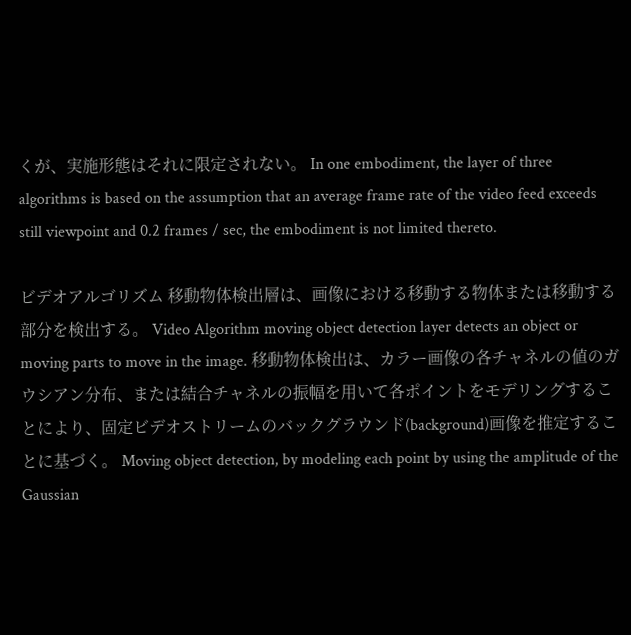くが、実施形態はそれに限定されない。 In one embodiment, the layer of three algorithms is based on the assumption that an average frame rate of the video feed exceeds still viewpoint and 0.2 frames / sec, the embodiment is not limited thereto.

ビデオアルゴリズム 移動物体検出層は、画像における移動する物体または移動する部分を検出する。 Video Algorithm moving object detection layer detects an object or moving parts to move in the image. 移動物体検出は、カラー画像の各チャネルの値のガウシアン分布、または結合チャネルの振幅を用いて各ポイントをモデリングすることにより、固定ビデオストリームのバックグラウンド(background)画像を推定することに基づく。 Moving object detection, by modeling each point by using the amplitude of the Gaussian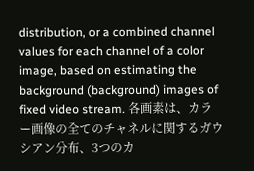distribution, or a combined channel values for each channel of a color image, based on estimating the background (background) images of fixed video stream. 各画素は、カラー画像の全てのチャネルに関するガウシアン分布、3つのカ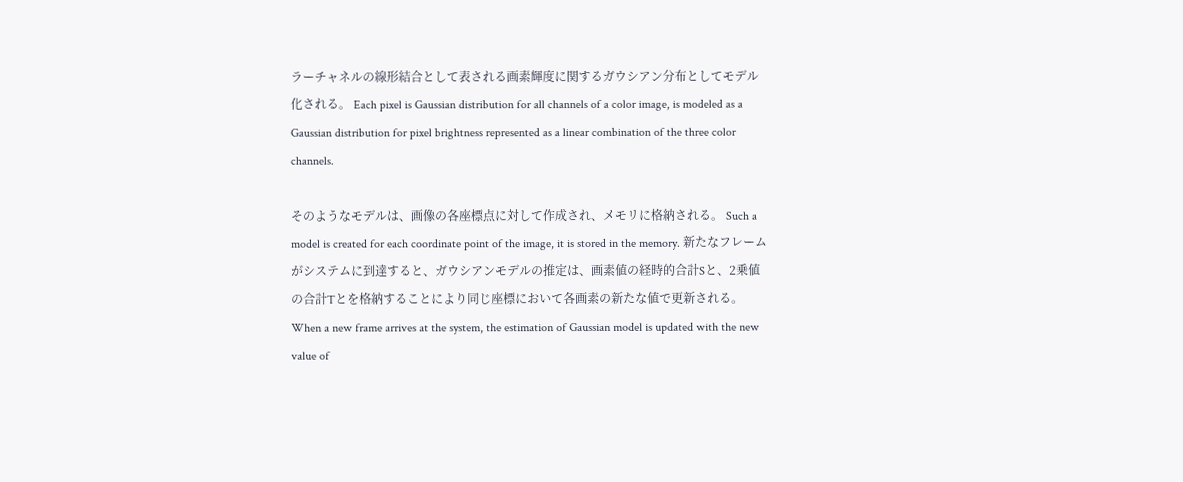ラーチャネルの線形結合として表される画素輝度に関するガウシアン分布としてモデル化される。 Each pixel is Gaussian distribution for all channels of a color image, is modeled as a Gaussian distribution for pixel brightness represented as a linear combination of the three color channels.

そのようなモデルは、画像の各座標点に対して作成され、メモリに格納される。 Such a model is created for each coordinate point of the image, it is stored in the memory. 新たなフレームがシステムに到達すると、ガウシアンモデルの推定は、画素値の経時的合計Sと、2乗値の合計Tとを格納することにより同じ座標において各画素の新たな値で更新される。 When a new frame arrives at the system, the estimation of Gaussian model is updated with the new value of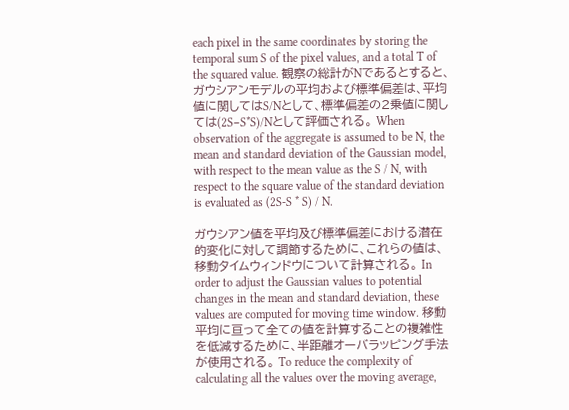each pixel in the same coordinates by storing the temporal sum S of the pixel values, and a total T of the squared value. 観察の総計がNであるとすると、ガウシアンモデルの平均および標準偏差は、平均値に関してはS/Nとして、標準偏差の2乗値に関しては(2S−S*S)/Nとして評価される。 When observation of the aggregate is assumed to be N, the mean and standard deviation of the Gaussian model, with respect to the mean value as the S / N, with respect to the square value of the standard deviation is evaluated as (2S-S * S) / N.

ガウシアン値を平均及び標準偏差における潜在的変化に対して調節するために、これらの値は、移動タイムウィンドウについて計算される。 In order to adjust the Gaussian values to potential changes in the mean and standard deviation, these values are computed for moving time window. 移動平均に亘って全ての値を計算することの複雑性を低減するために、半距離オーバラッピング手法が使用される。 To reduce the complexity of calculating all the values over the moving average,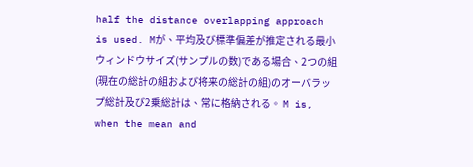half the distance overlapping approach is used. Mが、平均及び標準偏差が推定される最小ウィンドウサイズ(サンプルの数)である場合、2つの組(現在の総計の組および将来の総計の組)のオーバラップ総計及び2乗総計は、常に格納される。 M is, when the mean and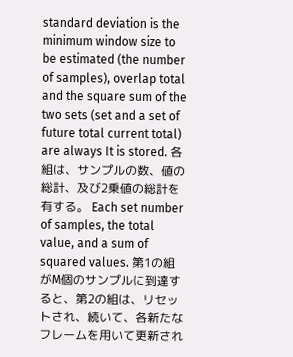standard deviation is the minimum window size to be estimated (the number of samples), overlap total and the square sum of the two sets (set and a set of future total current total) are always It is stored. 各組は、サンプルの数、値の総計、及び2乗値の総計を有する。 Each set number of samples, the total value, and a sum of squared values. 第1の組がM個のサンプルに到達すると、第2の組は、リセットされ、続いて、各新たなフレームを用いて更新され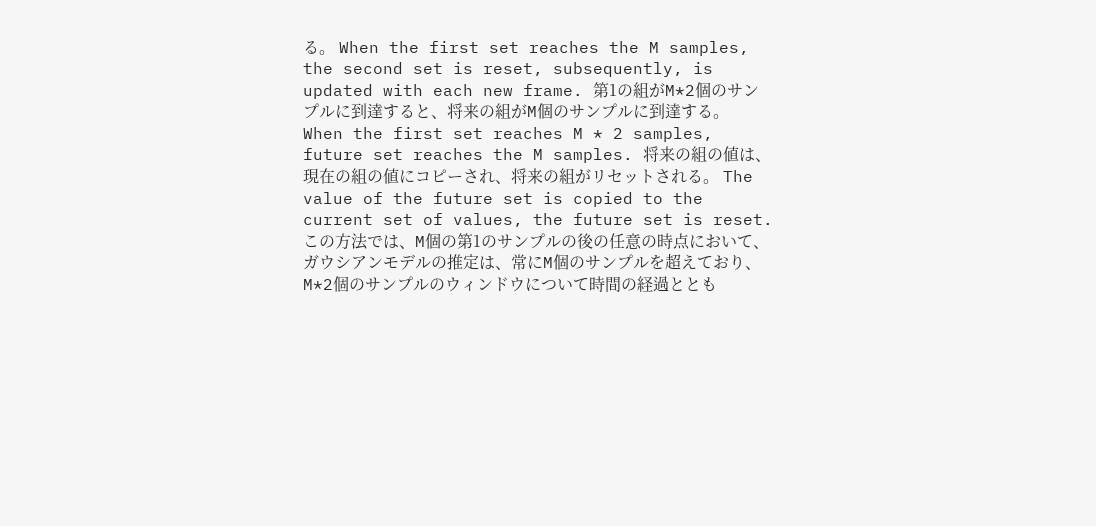る。 When the first set reaches the M samples, the second set is reset, subsequently, is updated with each new frame. 第1の組がM*2個のサンプルに到達すると、将来の組がM個のサンプルに到達する。 When the first set reaches M * 2 samples, future set reaches the M samples. 将来の組の値は、現在の組の値にコピーされ、将来の組がリセットされる。 The value of the future set is copied to the current set of values, the future set is reset. この方法では、M個の第1のサンプルの後の任意の時点において、ガウシアンモデルの推定は、常にM個のサンプルを超えており、M*2個のサンプルのウィンドウについて時間の経過ととも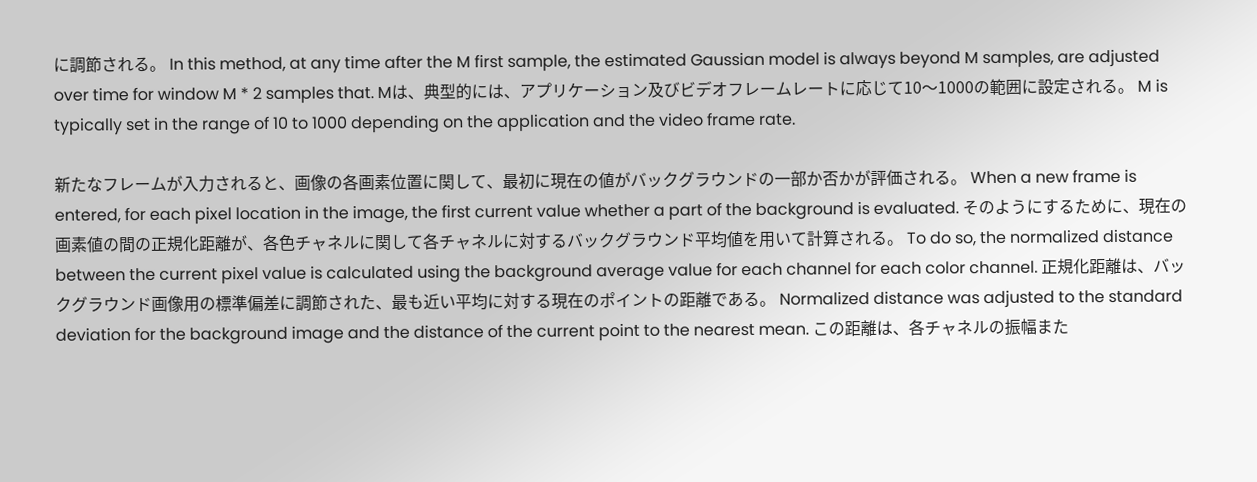に調節される。 In this method, at any time after the M first sample, the estimated Gaussian model is always beyond M samples, are adjusted over time for window M * 2 samples that. Mは、典型的には、アプリケーション及びビデオフレームレートに応じて10〜1000の範囲に設定される。 M is typically set in the range of 10 to 1000 depending on the application and the video frame rate.

新たなフレームが入力されると、画像の各画素位置に関して、最初に現在の値がバックグラウンドの一部か否かが評価される。 When a new frame is entered, for each pixel location in the image, the first current value whether a part of the background is evaluated. そのようにするために、現在の画素値の間の正規化距離が、各色チャネルに関して各チャネルに対するバックグラウンド平均値を用いて計算される。 To do so, the normalized distance between the current pixel value is calculated using the background average value for each channel for each color channel. 正規化距離は、バックグラウンド画像用の標準偏差に調節された、最も近い平均に対する現在のポイントの距離である。 Normalized distance was adjusted to the standard deviation for the background image and the distance of the current point to the nearest mean. この距離は、各チャネルの振幅また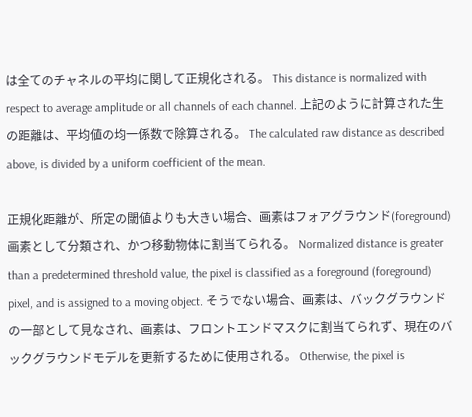は全てのチャネルの平均に関して正規化される。 This distance is normalized with respect to average amplitude or all channels of each channel. 上記のように計算された生の距離は、平均値の均一係数で除算される。 The calculated raw distance as described above, is divided by a uniform coefficient of the mean.

正規化距離が、所定の閾値よりも大きい場合、画素はフォアグラウンド(foreground)画素として分類され、かつ移動物体に割当てられる。 Normalized distance is greater than a predetermined threshold value, the pixel is classified as a foreground (foreground) pixel, and is assigned to a moving object. そうでない場合、画素は、バックグラウンドの一部として見なされ、画素は、フロントエンドマスクに割当てられず、現在のバックグラウンドモデルを更新するために使用される。 Otherwise, the pixel is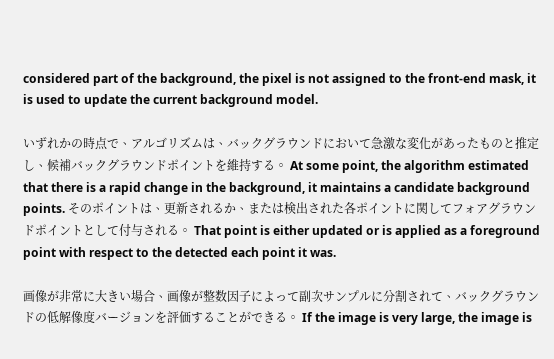considered part of the background, the pixel is not assigned to the front-end mask, it is used to update the current background model.

いずれかの時点で、アルゴリズムは、バックグラウンドにおいて急激な変化があったものと推定し、候補バックグラウンドポイントを維持する。 At some point, the algorithm estimated that there is a rapid change in the background, it maintains a candidate background points. そのポイントは、更新されるか、または検出された各ポイントに関してフォアグラウンドポイントとして付与される。 That point is either updated or is applied as a foreground point with respect to the detected each point it was.

画像が非常に大きい場合、画像が整数因子によって副次サンプルに分割されて、バックグラウンドの低解像度バージョンを評価することができる。 If the image is very large, the image is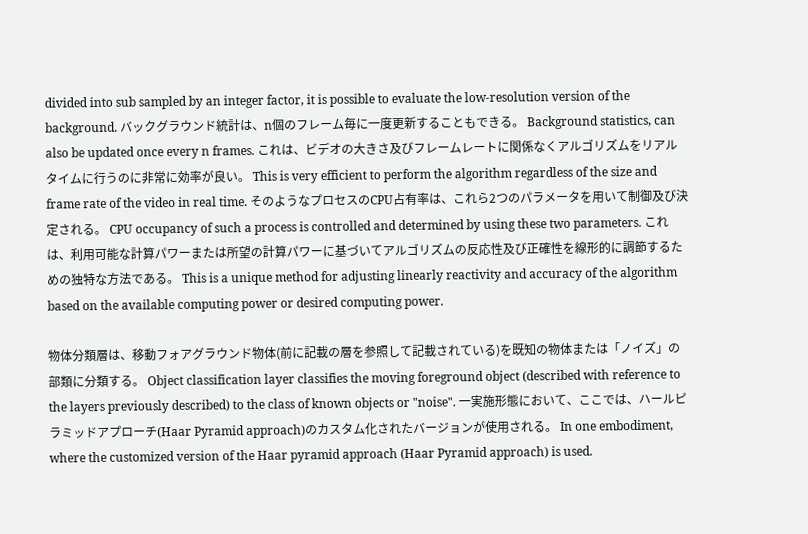divided into sub sampled by an integer factor, it is possible to evaluate the low-resolution version of the background. バックグラウンド統計は、n個のフレーム毎に一度更新することもできる。 Background statistics, can also be updated once every n frames. これは、ビデオの大きさ及びフレームレートに関係なくアルゴリズムをリアルタイムに行うのに非常に効率が良い。 This is very efficient to perform the algorithm regardless of the size and frame rate of the video in real time. そのようなプロセスのCPU占有率は、これら2つのパラメータを用いて制御及び決定される。 CPU occupancy of such a process is controlled and determined by using these two parameters. これは、利用可能な計算パワーまたは所望の計算パワーに基づいてアルゴリズムの反応性及び正確性を線形的に調節するための独特な方法である。 This is a unique method for adjusting linearly reactivity and accuracy of the algorithm based on the available computing power or desired computing power.

物体分類層は、移動フォアグラウンド物体(前に記載の層を参照して記載されている)を既知の物体または「ノイズ」の部類に分類する。 Object classification layer classifies the moving foreground object (described with reference to the layers previously described) to the class of known objects or "noise". 一実施形態において、ここでは、ハールピラミッドアプローチ(Haar Pyramid approach)のカスタム化されたバージョンが使用される。 In one embodiment, where the customized version of the Haar pyramid approach (Haar Pyramid approach) is used.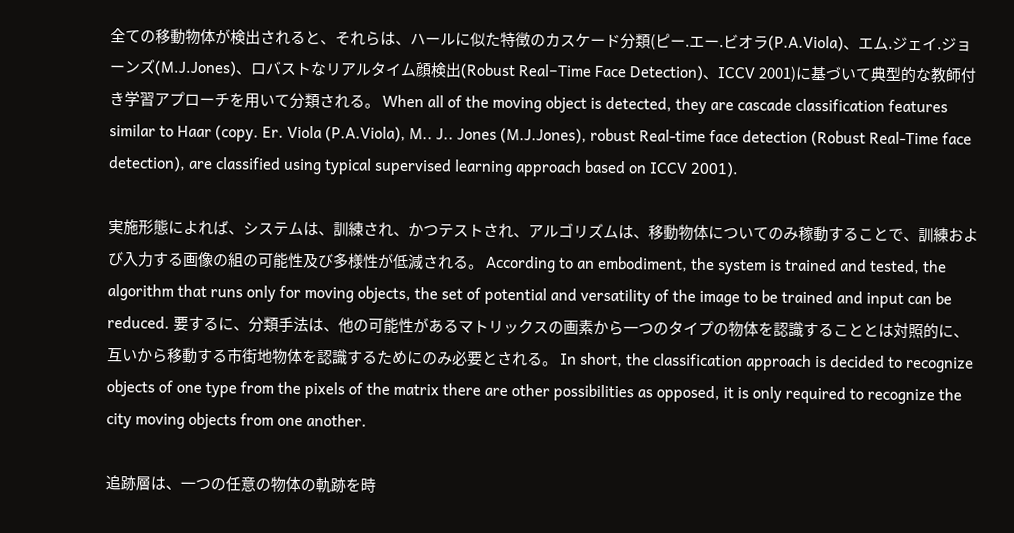全ての移動物体が検出されると、それらは、ハールに似た特徴のカスケード分類(ピー.エー.ビオラ(P.A.Viola)、エム.ジェイ.ジョーンズ(M.J.Jones)、ロバストなリアルタイム顔検出(Robust Real−Time Face Detection)、ICCV 2001)に基づいて典型的な教師付き学習アプローチを用いて分類される。 When all of the moving object is detected, they are cascade classification features similar to Haar (copy. Er. Viola (P.A.Viola), M.. J.. Jones (M.J.Jones), robust Real-time face detection (Robust Real-Time face detection), are classified using typical supervised learning approach based on ICCV 2001).

実施形態によれば、システムは、訓練され、かつテストされ、アルゴリズムは、移動物体についてのみ稼動することで、訓練および入力する画像の組の可能性及び多様性が低減される。 According to an embodiment, the system is trained and tested, the algorithm that runs only for moving objects, the set of potential and versatility of the image to be trained and input can be reduced. 要するに、分類手法は、他の可能性があるマトリックスの画素から一つのタイプの物体を認識することとは対照的に、互いから移動する市街地物体を認識するためにのみ必要とされる。 In short, the classification approach is decided to recognize objects of one type from the pixels of the matrix there are other possibilities as opposed, it is only required to recognize the city moving objects from one another.

追跡層は、一つの任意の物体の軌跡を時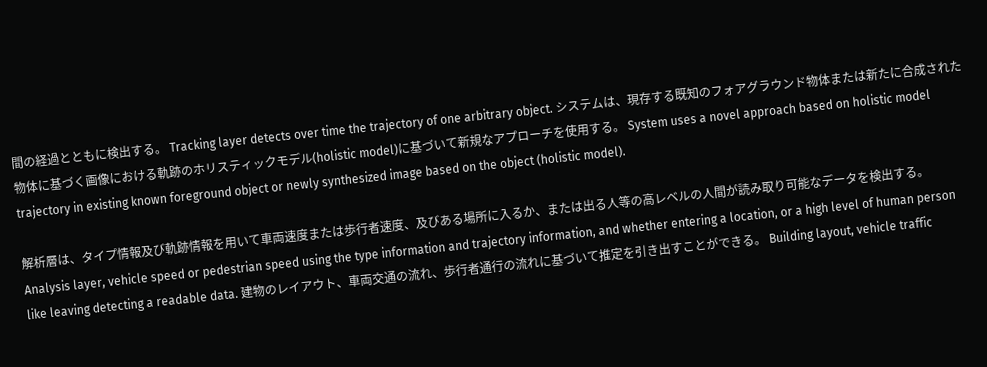間の経過とともに検出する。 Tracking layer detects over time the trajectory of one arbitrary object. システムは、現存する既知のフォアグラウンド物体または新たに合成された物体に基づく画像における軌跡のホリスティックモデル(holistic model)に基づいて新規なアプローチを使用する。 System uses a novel approach based on holistic model trajectory in existing known foreground object or newly synthesized image based on the object (holistic model).

解析層は、タイプ情報及び軌跡情報を用いて車両速度または歩行者速度、及びある場所に入るか、または出る人等の高レベルの人間が読み取り可能なデータを検出する。 Analysis layer, vehicle speed or pedestrian speed using the type information and trajectory information, and whether entering a location, or a high level of human person like leaving detecting a readable data. 建物のレイアウト、車両交通の流れ、歩行者通行の流れに基づいて推定を引き出すことができる。 Building layout, vehicle traffic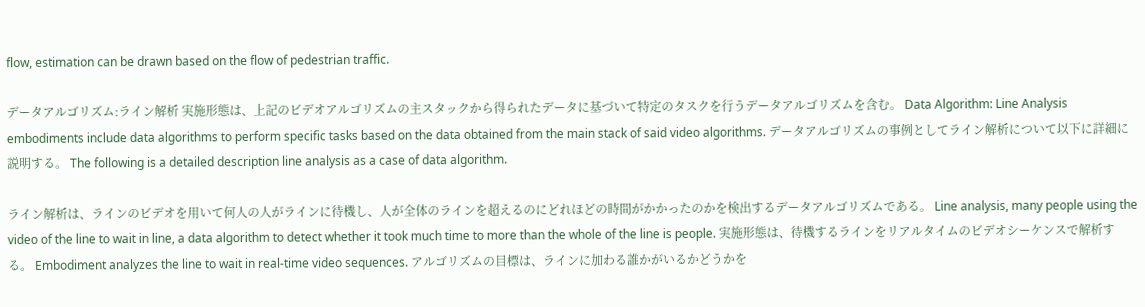flow, estimation can be drawn based on the flow of pedestrian traffic.

データアルゴリズム:ライン解析 実施形態は、上記のビデオアルゴリズムの主スタックから得られたデータに基づいて特定のタスクを行うデータアルゴリズムを含む。 Data Algorithm: Line Analysis embodiments include data algorithms to perform specific tasks based on the data obtained from the main stack of said video algorithms. データアルゴリズムの事例としてライン解析について以下に詳細に説明する。 The following is a detailed description line analysis as a case of data algorithm.

ライン解析は、ラインのビデオを用いて何人の人がラインに待機し、人が全体のラインを超えるのにどれほどの時間がかかったのかを検出するデータアルゴリズムである。 Line analysis, many people using the video of the line to wait in line, a data algorithm to detect whether it took much time to more than the whole of the line is people. 実施形態は、待機するラインをリアルタイムのビデオシーケンスで解析する。 Embodiment analyzes the line to wait in real-time video sequences. アルゴリズムの目標は、ラインに加わる誰かがいるかどうかを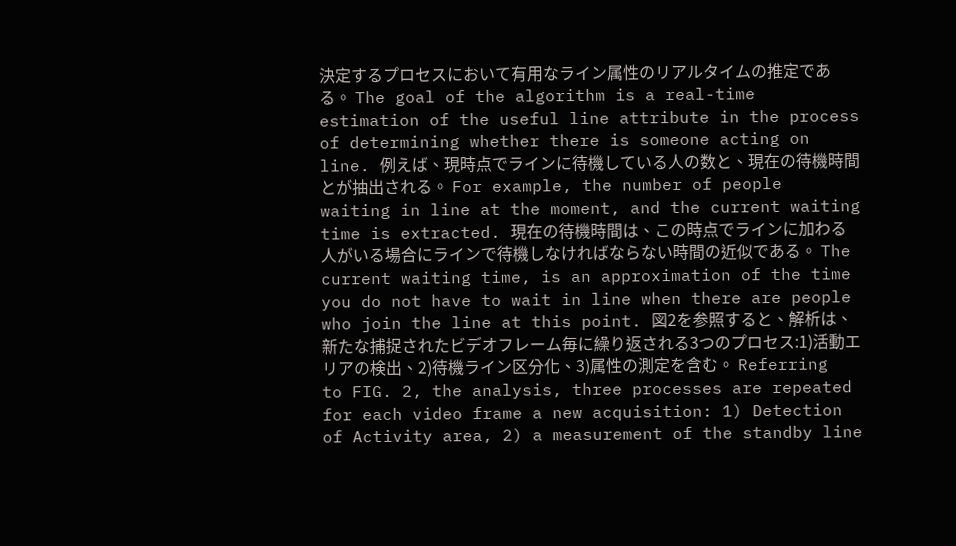決定するプロセスにおいて有用なライン属性のリアルタイムの推定である。 The goal of the algorithm is a real-time estimation of the useful line attribute in the process of determining whether there is someone acting on line. 例えば、現時点でラインに待機している人の数と、現在の待機時間とが抽出される。 For example, the number of people waiting in line at the moment, and the current waiting time is extracted. 現在の待機時間は、この時点でラインに加わる人がいる場合にラインで待機しなければならない時間の近似である。 The current waiting time, is an approximation of the time you do not have to wait in line when there are people who join the line at this point. 図2を参照すると、解析は、新たな捕捉されたビデオフレーム毎に繰り返される3つのプロセス:1)活動エリアの検出、2)待機ライン区分化、3)属性の測定を含む。 Referring to FIG. 2, the analysis, three processes are repeated for each video frame a new acquisition: 1) Detection of Activity area, 2) a measurement of the standby line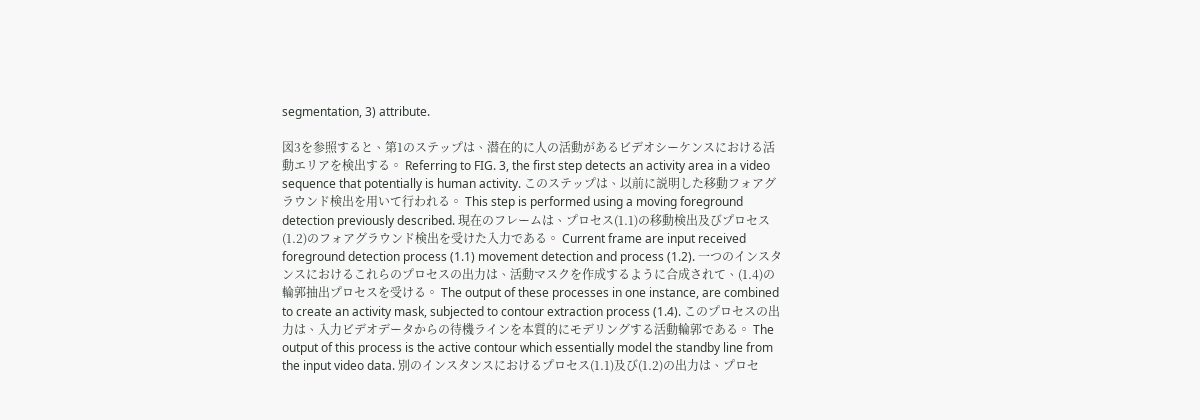segmentation, 3) attribute.

図3を参照すると、第1のステップは、潜在的に人の活動があるビデオシーケンスにおける活動エリアを検出する。 Referring to FIG. 3, the first step detects an activity area in a video sequence that potentially is human activity. このステップは、以前に説明した移動フォアグラウンド検出を用いて行われる。 This step is performed using a moving foreground detection previously described. 現在のフレームは、プロセス(1.1)の移動検出及びプロセス(1.2)のフォアグラウンド検出を受けた入力である。 Current frame are input received foreground detection process (1.1) movement detection and process (1.2). 一つのインスタンスにおけるこれらのプロセスの出力は、活動マスクを作成するように合成されて、(1.4)の輪郭抽出プロセスを受ける。 The output of these processes in one instance, are combined to create an activity mask, subjected to contour extraction process (1.4). このプロセスの出力は、入力ビデオデータからの待機ラインを本質的にモデリングする活動輪郭である。 The output of this process is the active contour which essentially model the standby line from the input video data. 別のインスタンスにおけるプロセス(1.1)及び(1.2)の出力は、プロセ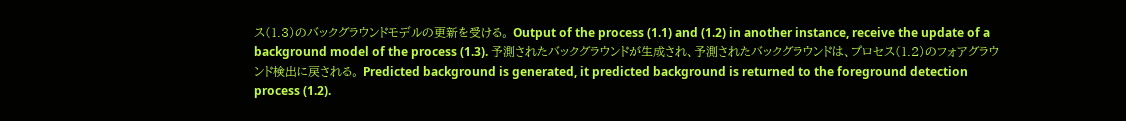ス(1.3)のバックグラウンドモデルの更新を受ける。 Output of the process (1.1) and (1.2) in another instance, receive the update of a background model of the process (1.3). 予測されたバックグラウンドが生成され、予測されたバックグラウンドは、プロセス(1.2)のフォアグラウンド検出に戻される。 Predicted background is generated, it predicted background is returned to the foreground detection process (1.2).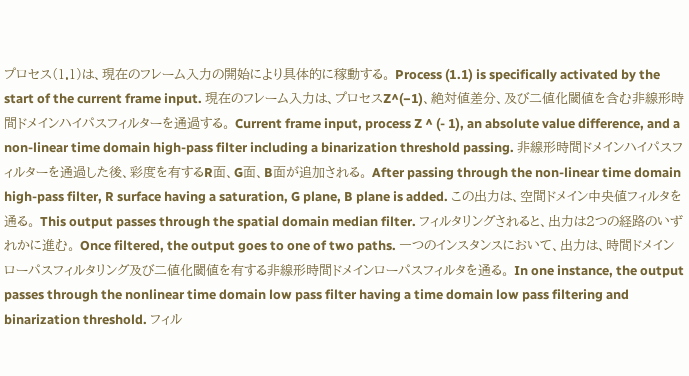プロセス(1.1)は、現在のフレーム入力の開始により具体的に稼動する。 Process (1.1) is specifically activated by the start of the current frame input. 現在のフレーム入力は、プロセスZ^(−1)、絶対値差分、及び二値化閾値を含む非線形時間ドメインハイパスフィルターを通過する。 Current frame input, process Z ^ (- 1), an absolute value difference, and a non-linear time domain high-pass filter including a binarization threshold passing. 非線形時間ドメインハイパスフィルターを通過した後、彩度を有するR面、G面、B面が追加される。 After passing through the non-linear time domain high-pass filter, R surface having a saturation, G plane, B plane is added. この出力は、空間ドメイン中央値フィルタを通る。 This output passes through the spatial domain median filter. フィルタリングされると、出力は2つの経路のいずれかに進む。 Once filtered, the output goes to one of two paths. 一つのインスタンスにおいて、出力は、時間ドメインローパスフィルタリング及び二値化閾値を有する非線形時間ドメインローパスフィルタを通る。 In one instance, the output passes through the nonlinear time domain low pass filter having a time domain low pass filtering and binarization threshold. フィル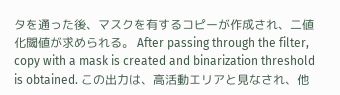タを通った後、マスクを有するコピーが作成され、二値化閾値が求められる。 After passing through the filter, copy with a mask is created and binarization threshold is obtained. この出力は、高活動エリアと見なされ、他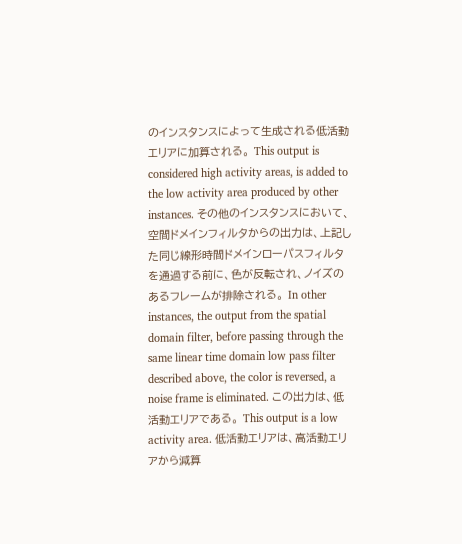のインスタンスによって生成される低活動エリアに加算される。 This output is considered high activity areas, is added to the low activity area produced by other instances. その他のインスタンスにおいて、空間ドメインフィルタからの出力は、上記した同じ線形時間ドメインローパスフィルタを通過する前に、色が反転され、ノイズのあるフレームが排除される。 In other instances, the output from the spatial domain filter, before passing through the same linear time domain low pass filter described above, the color is reversed, a noise frame is eliminated. この出力は、低活動エリアである。 This output is a low activity area. 低活動エリアは、高活動エリアから減算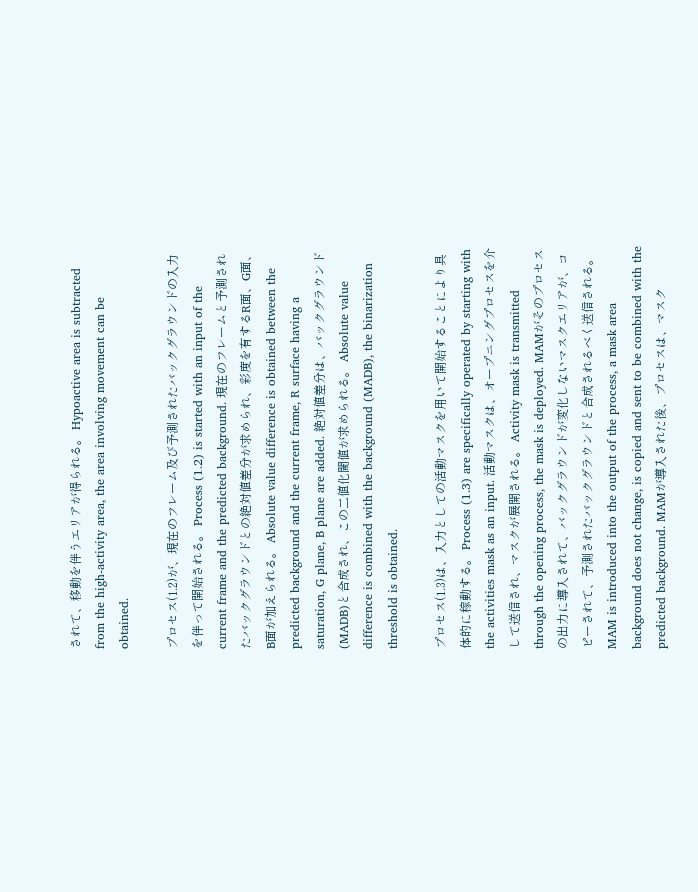されて、移動を伴うエリアが得られる。 Hypoactive area is subtracted from the high-activity area, the area involving movement can be obtained.

プロセス(1.2)が、現在のフレーム及び予測されたバックグラウンドの入力を伴って開始される。 Process (1.2) is started with an input of the current frame and the predicted background. 現在のフレームと予測されたバックグラウンドとの絶対値差分が求められ、彩度を有するR面、G面、B面が加えられる。 Absolute value difference is obtained between the predicted background and the current frame, R surface having a saturation, G plane, B plane are added. 絶対値差分は、バックグラウンド(MADB)と合成され、この二値化閾値が求められる。 Absolute value difference is combined with the background (MADB), the binarization threshold is obtained.

プロセス(1.3)は、入力としての活動マスクを用いて開始することにより具体的に稼動する。 Process (1.3) are specifically operated by starting with the activities mask as an input. 活動マスクは、オープニングプロセスを介して送信され、マスクが展開される。 Activity mask is transmitted through the opening process, the mask is deployed. MAMがそのプロセスの出力に導入されて、バックグラウンドが変化しないマスクエリアが、コピーされて、予測されたバックグラウンドと合成されるべく送信される。 MAM is introduced into the output of the process, a mask area background does not change, is copied and sent to be combined with the predicted background. MAMが導入された後、プロセスは、マスク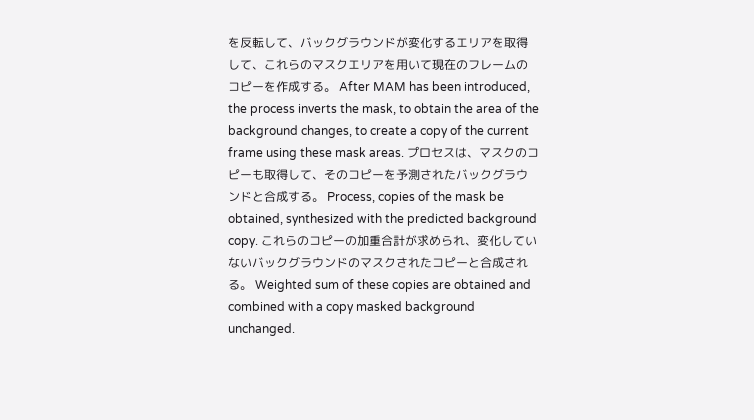を反転して、バックグラウンドが変化するエリアを取得して、これらのマスクエリアを用いて現在のフレームのコピーを作成する。 After MAM has been introduced, the process inverts the mask, to obtain the area of the background changes, to create a copy of the current frame using these mask areas. プロセスは、マスクのコピーも取得して、そのコピーを予測されたバックグラウンドと合成する。 Process, copies of the mask be obtained, synthesized with the predicted background copy. これらのコピーの加重合計が求められ、変化していないバックグラウンドのマスクされたコピーと合成される。 Weighted sum of these copies are obtained and combined with a copy masked background unchanged.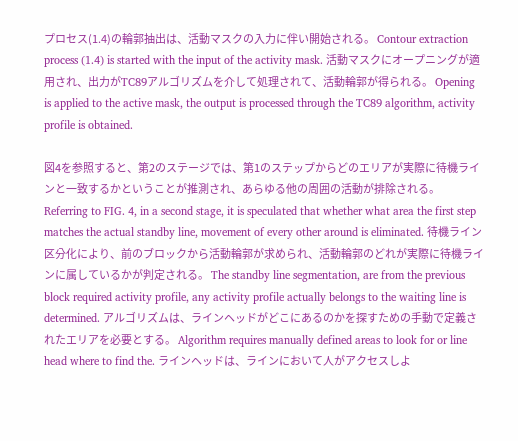プロセス(1.4)の輪郭抽出は、活動マスクの入力に伴い開始される。 Contour extraction process (1.4) is started with the input of the activity mask. 活動マスクにオープニングが適用され、出力がTC89アルゴリズムを介して処理されて、活動輪郭が得られる。 Opening is applied to the active mask, the output is processed through the TC89 algorithm, activity profile is obtained.

図4を参照すると、第2のステージでは、第1のステップからどのエリアが実際に待機ラインと一致するかということが推測され、あらゆる他の周囲の活動が排除される。 Referring to FIG. 4, in a second stage, it is speculated that whether what area the first step matches the actual standby line, movement of every other around is eliminated. 待機ライン区分化により、前のブロックから活動輪郭が求められ、活動輪郭のどれが実際に待機ラインに属しているかが判定される。 The standby line segmentation, are from the previous block required activity profile, any activity profile actually belongs to the waiting line is determined. アルゴリズムは、ラインヘッドがどこにあるのかを探すための手動で定義されたエリアを必要とする。 Algorithm requires manually defined areas to look for or line head where to find the. ラインヘッドは、ラインにおいて人がアクセスしよ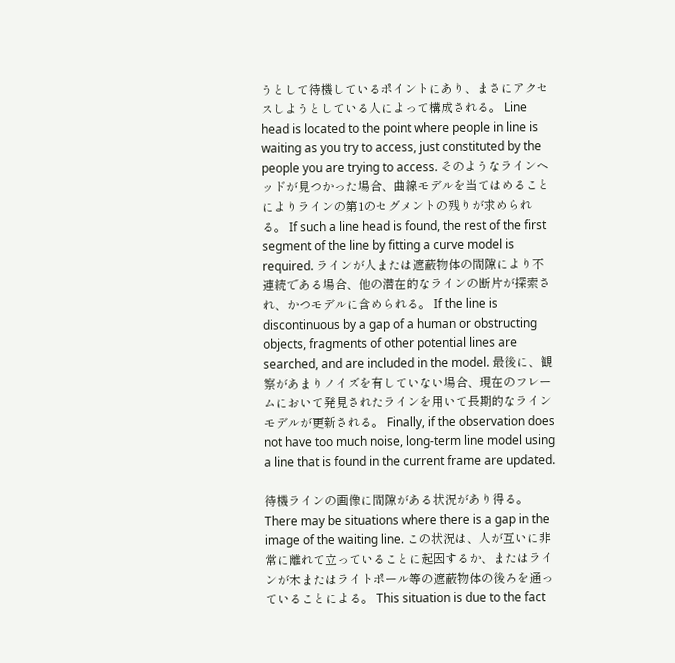うとして待機しているポイントにあり、まさにアクセスしようとしている人によって構成される。 Line head is located to the point where people in line is waiting as you try to access, just constituted by the people you are trying to access. そのようなラインヘッドが見つかった場合、曲線モデルを当てはめることによりラインの第1のセグメントの残りが求められる。 If such a line head is found, the rest of the first segment of the line by fitting a curve model is required. ラインが人または遮蔽物体の間隙により不連続である場合、他の潜在的なラインの断片が探索され、かつモデルに含められる。 If the line is discontinuous by a gap of a human or obstructing objects, fragments of other potential lines are searched, and are included in the model. 最後に、観察があまりノイズを有していない場合、現在のフレームにおいて発見されたラインを用いて長期的なラインモデルが更新される。 Finally, if the observation does not have too much noise, long-term line model using a line that is found in the current frame are updated.

待機ラインの画像に間隙がある状況があり得る。 There may be situations where there is a gap in the image of the waiting line. この状況は、人が互いに非常に離れて立っていることに起因するか、またはラインが木またはライトポール等の遮蔽物体の後ろを通っていることによる。 This situation is due to the fact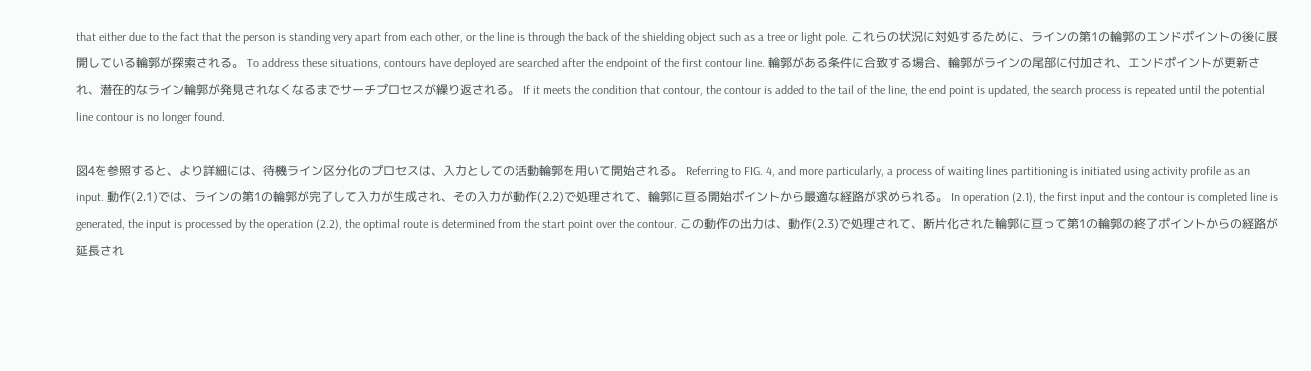that either due to the fact that the person is standing very apart from each other, or the line is through the back of the shielding object such as a tree or light pole. これらの状況に対処するために、ラインの第1の輪郭のエンドポイントの後に展開している輪郭が探索される。 To address these situations, contours have deployed are searched after the endpoint of the first contour line. 輪郭がある条件に合致する場合、輪郭がラインの尾部に付加され、エンドポイントが更新され、潜在的なライン輪郭が発見されなくなるまでサーチプロセスが繰り返される。 If it meets the condition that contour, the contour is added to the tail of the line, the end point is updated, the search process is repeated until the potential line contour is no longer found.

図4を参照すると、より詳細には、待機ライン区分化のプロセスは、入力としての活動輪郭を用いて開始される。 Referring to FIG. 4, and more particularly, a process of waiting lines partitioning is initiated using activity profile as an input. 動作(2.1)では、ラインの第1の輪郭が完了して入力が生成され、その入力が動作(2.2)で処理されて、輪郭に亘る開始ポイントから最適な経路が求められる。 In operation (2.1), the first input and the contour is completed line is generated, the input is processed by the operation (2.2), the optimal route is determined from the start point over the contour. この動作の出力は、動作(2.3)で処理されて、断片化された輪郭に亘って第1の輪郭の終了ポイントからの経路が延長され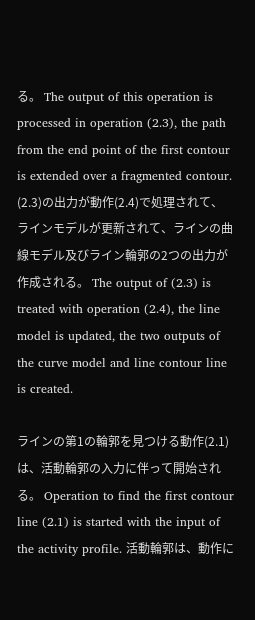る。 The output of this operation is processed in operation (2.3), the path from the end point of the first contour is extended over a fragmented contour. (2.3)の出力が動作(2.4)で処理されて、ラインモデルが更新されて、ラインの曲線モデル及びライン輪郭の2つの出力が作成される。 The output of (2.3) is treated with operation (2.4), the line model is updated, the two outputs of the curve model and line contour line is created.

ラインの第1の輪郭を見つける動作(2.1)は、活動輪郭の入力に伴って開始される。 Operation to find the first contour line (2.1) is started with the input of the activity profile. 活動輪郭は、動作に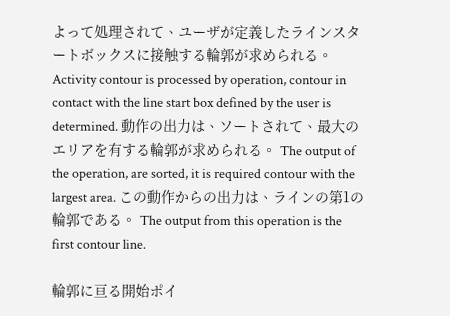よって処理されて、ユーザが定義したラインスタートボックスに接触する輪郭が求められる。 Activity contour is processed by operation, contour in contact with the line start box defined by the user is determined. 動作の出力は、ソートされて、最大のエリアを有する輪郭が求められる。 The output of the operation, are sorted, it is required contour with the largest area. この動作からの出力は、ラインの第1の輪郭である。 The output from this operation is the first contour line.

輪郭に亘る開始ポイ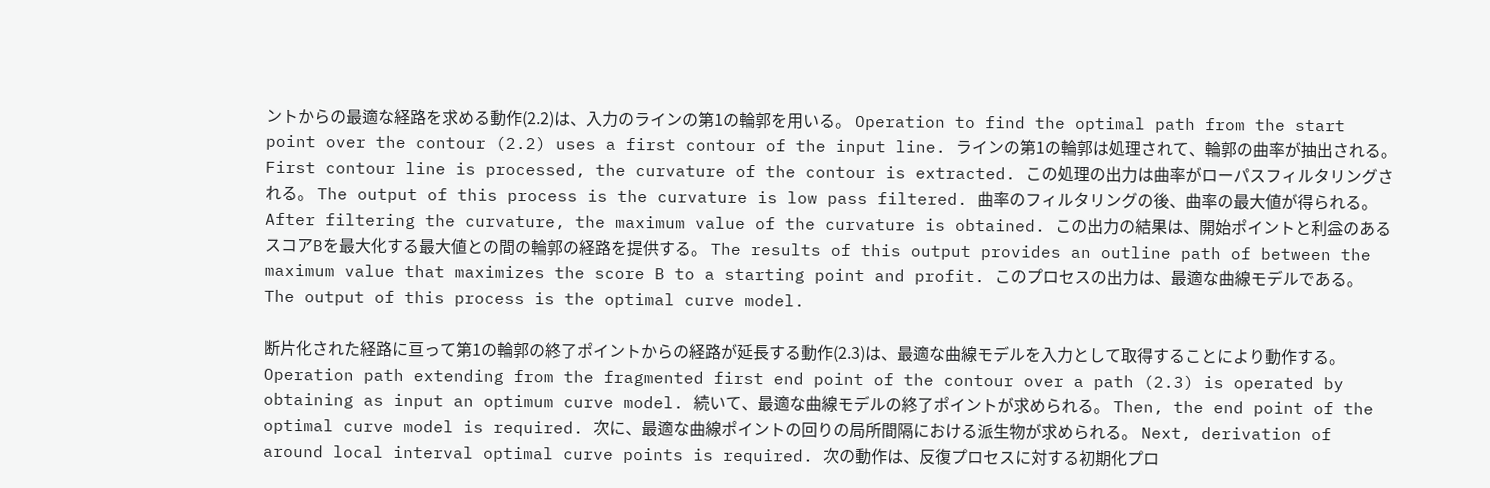ントからの最適な経路を求める動作(2.2)は、入力のラインの第1の輪郭を用いる。 Operation to find the optimal path from the start point over the contour (2.2) uses a first contour of the input line. ラインの第1の輪郭は処理されて、輪郭の曲率が抽出される。 First contour line is processed, the curvature of the contour is extracted. この処理の出力は曲率がローパスフィルタリングされる。 The output of this process is the curvature is low pass filtered. 曲率のフィルタリングの後、曲率の最大値が得られる。 After filtering the curvature, the maximum value of the curvature is obtained. この出力の結果は、開始ポイントと利益のあるスコアBを最大化する最大値との間の輪郭の経路を提供する。 The results of this output provides an outline path of between the maximum value that maximizes the score B to a starting point and profit. このプロセスの出力は、最適な曲線モデルである。 The output of this process is the optimal curve model.

断片化された経路に亘って第1の輪郭の終了ポイントからの経路が延長する動作(2.3)は、最適な曲線モデルを入力として取得することにより動作する。 Operation path extending from the fragmented first end point of the contour over a path (2.3) is operated by obtaining as input an optimum curve model. 続いて、最適な曲線モデルの終了ポイントが求められる。 Then, the end point of the optimal curve model is required. 次に、最適な曲線ポイントの回りの局所間隔における派生物が求められる。 Next, derivation of around local interval optimal curve points is required. 次の動作は、反復プロセスに対する初期化プロ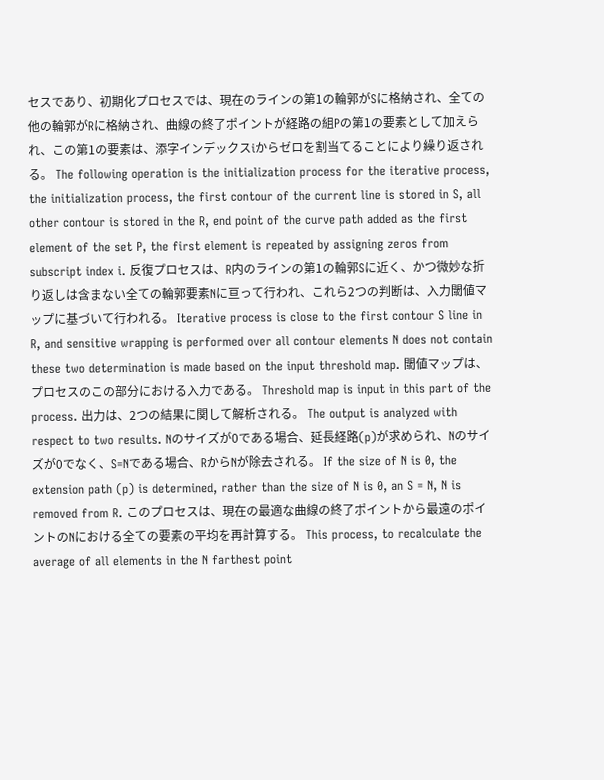セスであり、初期化プロセスでは、現在のラインの第1の輪郭がSに格納され、全ての他の輪郭がRに格納され、曲線の終了ポイントが経路の組Pの第1の要素として加えられ、この第1の要素は、添字インデックスiからゼロを割当てることにより繰り返される。 The following operation is the initialization process for the iterative process, the initialization process, the first contour of the current line is stored in S, all other contour is stored in the R, end point of the curve path added as the first element of the set P, the first element is repeated by assigning zeros from subscript index i. 反復プロセスは、R内のラインの第1の輪郭Sに近く、かつ微妙な折り返しは含まない全ての輪郭要素Nに亘って行われ、これら2つの判断は、入力閾値マップに基づいて行われる。 Iterative process is close to the first contour S line in R, and sensitive wrapping is performed over all contour elements N does not contain these two determination is made based on the input threshold map. 閾値マップは、プロセスのこの部分における入力である。 Threshold map is input in this part of the process. 出力は、2つの結果に関して解析される。 The output is analyzed with respect to two results. Nのサイズが0である場合、延長経路(p)が求められ、Nのサイズが0でなく、S=Nである場合、RからNが除去される。 If the size of N is 0, the extension path (p) is determined, rather than the size of N is 0, an S = N, N is removed from R. このプロセスは、現在の最適な曲線の終了ポイントから最遠のポイントのNにおける全ての要素の平均を再計算する。 This process, to recalculate the average of all elements in the N farthest point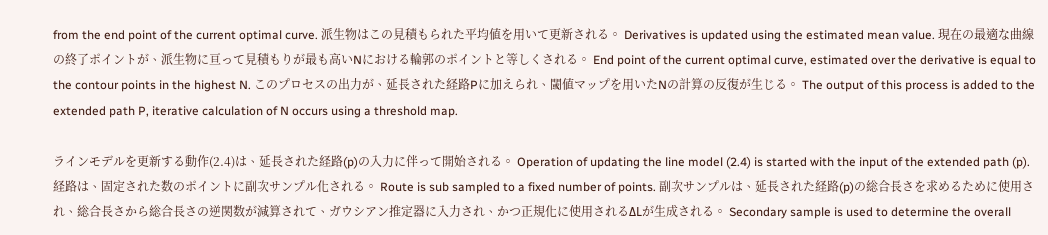from the end point of the current optimal curve. 派生物はこの見積もられた平均値を用いて更新される。 Derivatives is updated using the estimated mean value. 現在の最適な曲線の終了ポイントが、派生物に亘って見積もりが最も高いNにおける輪郭のポイントと等しくされる。 End point of the current optimal curve, estimated over the derivative is equal to the contour points in the highest N. このプロセスの出力が、延長された経路Pに加えられ、閾値マップを用いたNの計算の反復が生じる。 The output of this process is added to the extended path P, iterative calculation of N occurs using a threshold map.

ラインモデルを更新する動作(2.4)は、延長された経路(p)の入力に伴って開始される。 Operation of updating the line model (2.4) is started with the input of the extended path (p). 経路は、固定された数のポイントに副次サンプル化される。 Route is sub sampled to a fixed number of points. 副次サンプルは、延長された経路(p)の総合長さを求めるために使用され、総合長さから総合長さの逆関数が減算されて、ガウシアン推定器に入力され、かつ正規化に使用されるΔLが生成される。 Secondary sample is used to determine the overall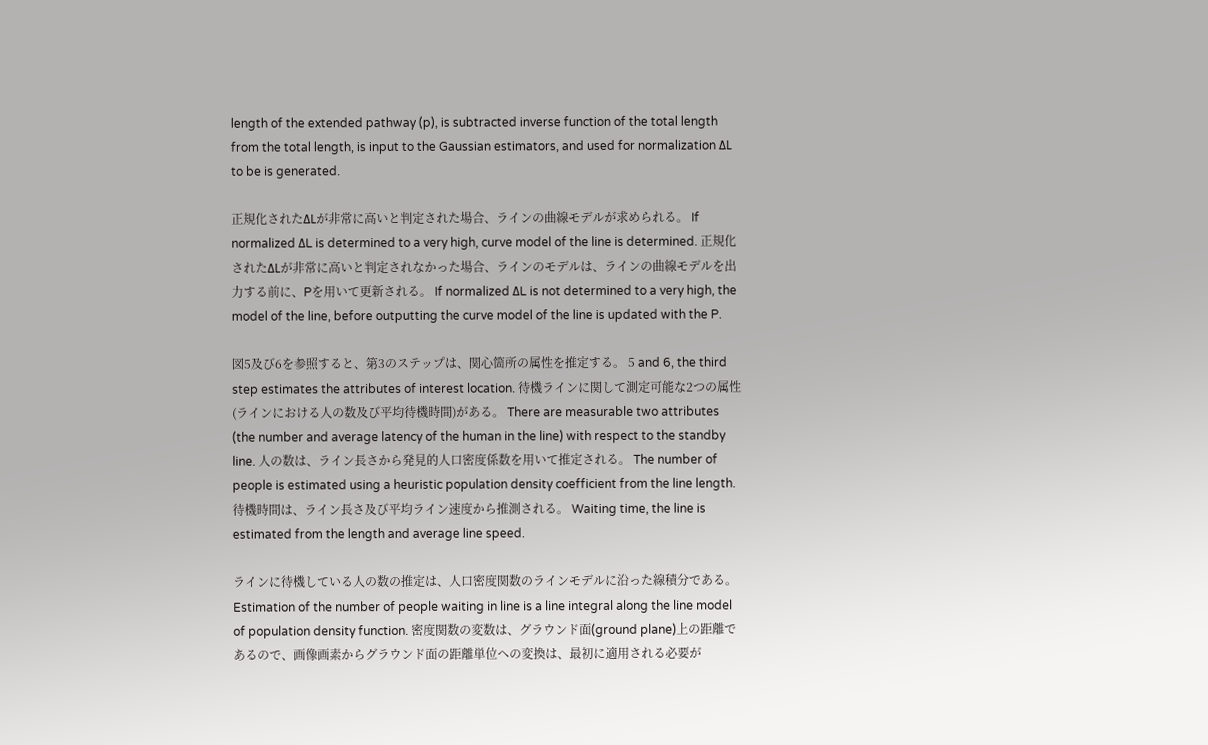length of the extended pathway (p), is subtracted inverse function of the total length from the total length, is input to the Gaussian estimators, and used for normalization ΔL to be is generated.

正規化されたΔLが非常に高いと判定された場合、ラインの曲線モデルが求められる。 If normalized ΔL is determined to a very high, curve model of the line is determined. 正規化されたΔLが非常に高いと判定されなかった場合、ラインのモデルは、ラインの曲線モデルを出力する前に、Pを用いて更新される。 If normalized ΔL is not determined to a very high, the model of the line, before outputting the curve model of the line is updated with the P.

図5及び6を参照すると、第3のステップは、関心箇所の属性を推定する。 5 and 6, the third step estimates the attributes of interest location. 待機ラインに関して測定可能な2つの属性(ラインにおける人の数及び平均待機時間)がある。 There are measurable two attributes (the number and average latency of the human in the line) with respect to the standby line. 人の数は、ライン長さから発見的人口密度係数を用いて推定される。 The number of people is estimated using a heuristic population density coefficient from the line length. 待機時間は、ライン長さ及び平均ライン速度から推測される。 Waiting time, the line is estimated from the length and average line speed.

ラインに待機している人の数の推定は、人口密度関数のラインモデルに沿った線積分である。 Estimation of the number of people waiting in line is a line integral along the line model of population density function. 密度関数の変数は、グラウンド面(ground plane)上の距離であるので、画像画素からグラウンド面の距離単位への変換は、最初に適用される必要が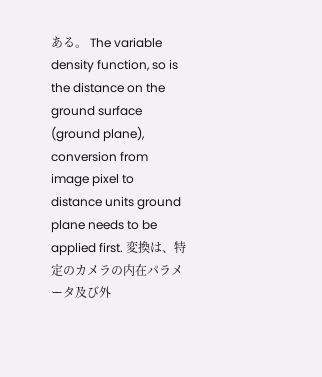ある。 The variable density function, so is the distance on the ground surface (ground plane), conversion from image pixel to distance units ground plane needs to be applied first. 変換は、特定のカメラの内在パラメータ及び外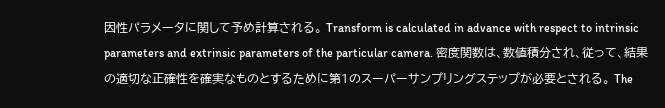因性パラメータに関して予め計算される。 Transform is calculated in advance with respect to intrinsic parameters and extrinsic parameters of the particular camera. 密度関数は、数値積分され、従って、結果の適切な正確性を確実なものとするために第1のスーパーサンプリングステップが必要とされる。 The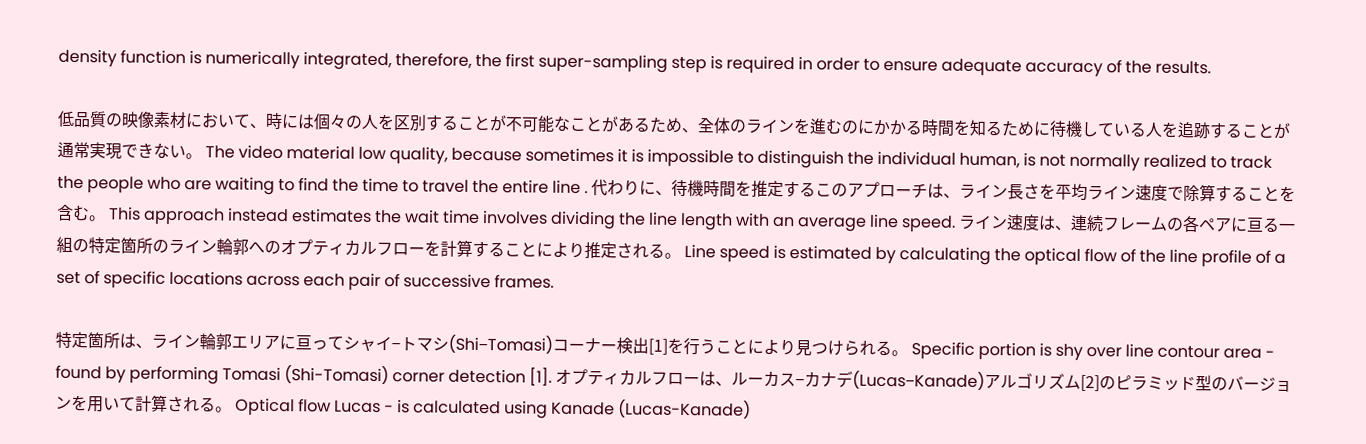density function is numerically integrated, therefore, the first super-sampling step is required in order to ensure adequate accuracy of the results.

低品質の映像素材において、時には個々の人を区別することが不可能なことがあるため、全体のラインを進むのにかかる時間を知るために待機している人を追跡することが通常実現できない。 The video material low quality, because sometimes it is impossible to distinguish the individual human, is not normally realized to track the people who are waiting to find the time to travel the entire line . 代わりに、待機時間を推定するこのアプローチは、ライン長さを平均ライン速度で除算することを含む。 This approach instead estimates the wait time involves dividing the line length with an average line speed. ライン速度は、連続フレームの各ペアに亘る一組の特定箇所のライン輪郭へのオプティカルフローを計算することにより推定される。 Line speed is estimated by calculating the optical flow of the line profile of a set of specific locations across each pair of successive frames.

特定箇所は、ライン輪郭エリアに亘ってシャイ−トマシ(Shi−Tomasi)コーナー検出[1]を行うことにより見つけられる。 Specific portion is shy over line contour area - found by performing Tomasi (Shi-Tomasi) corner detection [1]. オプティカルフローは、ルーカス−カナデ(Lucas−Kanade)アルゴリズム[2]のピラミッド型のバージョンを用いて計算される。 Optical flow Lucas - is calculated using Kanade (Lucas-Kanade)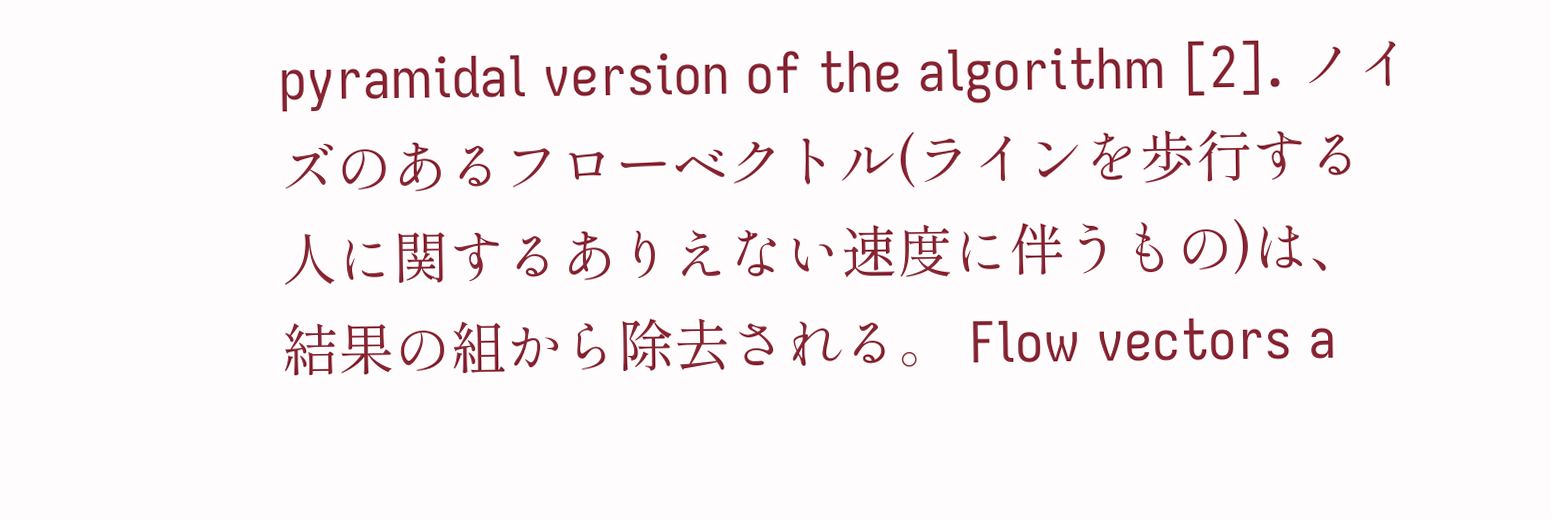pyramidal version of the algorithm [2]. ノイズのあるフローベクトル(ラインを歩行する人に関するありえない速度に伴うもの)は、結果の組から除去される。 Flow vectors a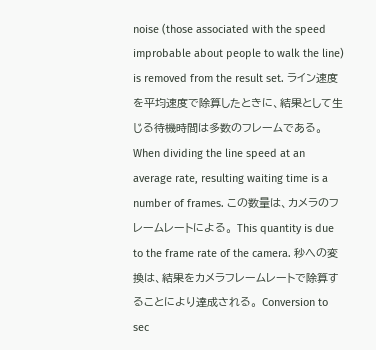noise (those associated with the speed improbable about people to walk the line) is removed from the result set. ライン速度を平均速度で除算したときに、結果として生じる待機時間は多数のフレームである。 When dividing the line speed at an average rate, resulting waiting time is a number of frames. この数量は、カメラのフレームレートによる。 This quantity is due to the frame rate of the camera. 秒への変換は、結果をカメラフレームレートで除算することにより達成される。 Conversion to sec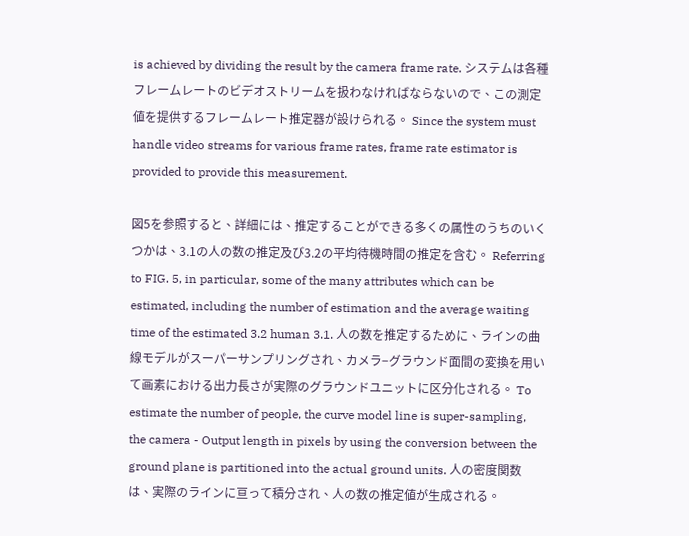is achieved by dividing the result by the camera frame rate. システムは各種フレームレートのビデオストリームを扱わなければならないので、この測定値を提供するフレームレート推定器が設けられる。 Since the system must handle video streams for various frame rates, frame rate estimator is provided to provide this measurement.

図5を参照すると、詳細には、推定することができる多くの属性のうちのいくつかは、3.1の人の数の推定及び3.2の平均待機時間の推定を含む。 Referring to FIG. 5, in particular, some of the many attributes which can be estimated, including the number of estimation and the average waiting time of the estimated 3.2 human 3.1. 人の数を推定するために、ラインの曲線モデルがスーパーサンプリングされ、カメラ−グラウンド面間の変換を用いて画素における出力長さが実際のグラウンドユニットに区分化される。 To estimate the number of people, the curve model line is super-sampling, the camera - Output length in pixels by using the conversion between the ground plane is partitioned into the actual ground units. 人の密度関数は、実際のラインに亘って積分され、人の数の推定値が生成される。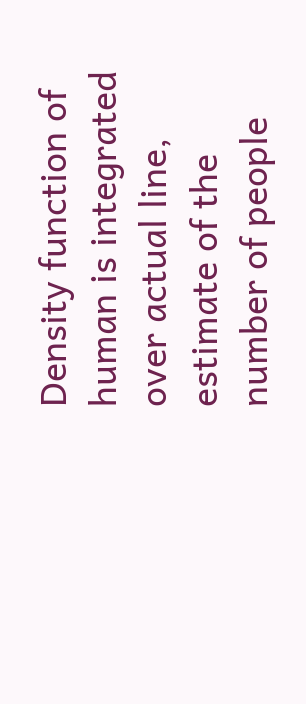Density function of human is integrated over actual line, estimate of the number of people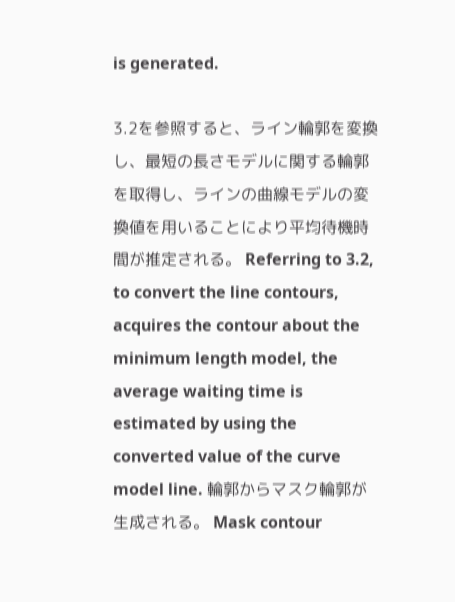is generated.

3.2を参照すると、ライン輪郭を変換し、最短の長さモデルに関する輪郭を取得し、ラインの曲線モデルの変換値を用いることにより平均待機時間が推定される。 Referring to 3.2, to convert the line contours, acquires the contour about the minimum length model, the average waiting time is estimated by using the converted value of the curve model line. 輪郭からマスク輪郭が生成される。 Mask contour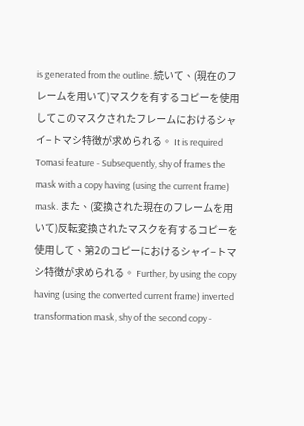is generated from the outline. 続いて、(現在のフレームを用いて)マスクを有するコピーを使用してこのマスクされたフレームにおけるシャイ−トマシ特徴が求められる。 It is required Tomasi feature - Subsequently, shy of frames the mask with a copy having (using the current frame) mask. また、(変換された現在のフレームを用いて)反転変換されたマスクを有するコピーを使用して、第2のコピーにおけるシャイ−トマシ特徴が求められる。 Further, by using the copy having (using the converted current frame) inverted transformation mask, shy of the second copy -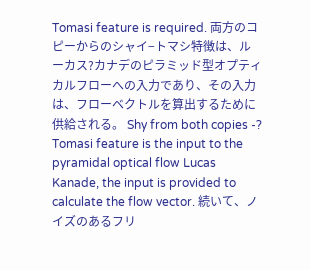Tomasi feature is required. 両方のコピーからのシャイ−トマシ特徴は、ルーカス?カナデのピラミッド型オプティカルフローへの入力であり、その入力は、フローベクトルを算出するために供給される。 Shy from both copies -? Tomasi feature is the input to the pyramidal optical flow Lucas Kanade, the input is provided to calculate the flow vector. 続いて、ノイズのあるフリ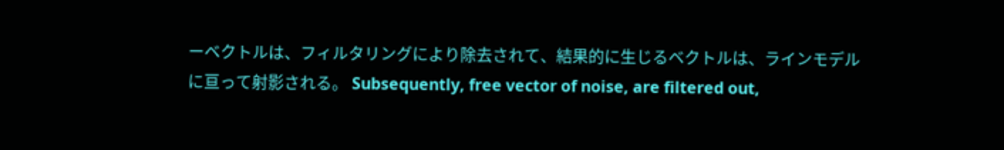ーベクトルは、フィルタリングにより除去されて、結果的に生じるベクトルは、ラインモデルに亘って射影される。 Subsequently, free vector of noise, are filtered out,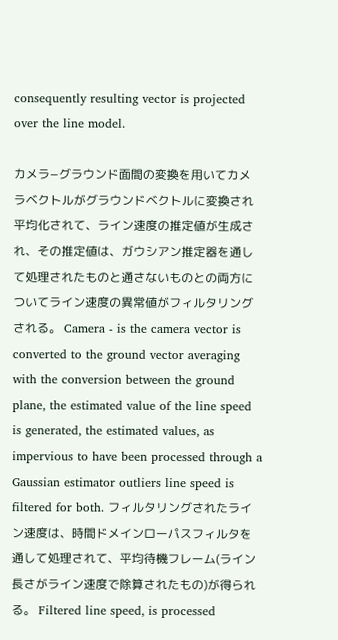consequently resulting vector is projected over the line model.

カメラ−グラウンド面間の変換を用いてカメラベクトルがグラウンドベクトルに変換され平均化されて、ライン速度の推定値が生成され、その推定値は、ガウシアン推定器を通して処理されたものと通さないものとの両方についてライン速度の異常値がフィルタリングされる。 Camera - is the camera vector is converted to the ground vector averaging with the conversion between the ground plane, the estimated value of the line speed is generated, the estimated values, as impervious to have been processed through a Gaussian estimator outliers line speed is filtered for both. フィルタリングされたライン速度は、時間ドメインローパスフィルタを通して処理されて、平均待機フレーム(ライン長さがライン速度で除算されたもの)が得られる。 Filtered line speed, is processed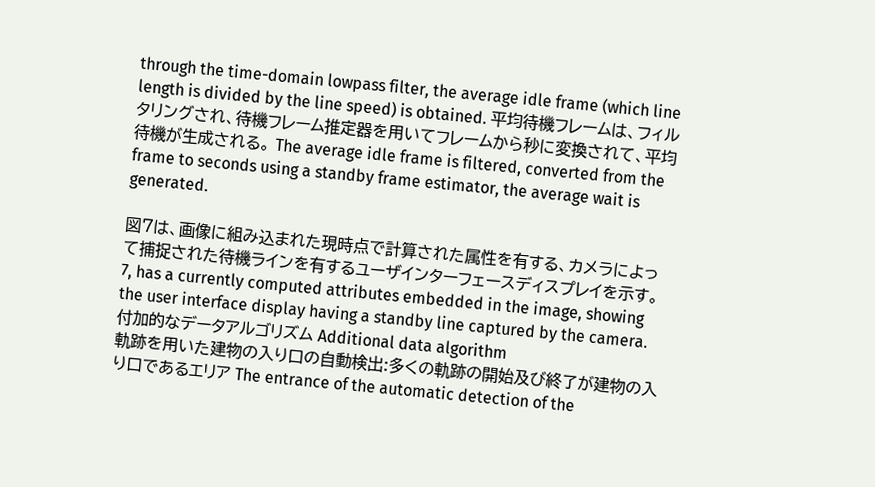through the time-domain lowpass filter, the average idle frame (which line length is divided by the line speed) is obtained. 平均待機フレームは、フィルタリングされ、待機フレーム推定器を用いてフレームから秒に変換されて、平均待機が生成される。 The average idle frame is filtered, converted from the frame to seconds using a standby frame estimator, the average wait is generated.

図7は、画像に組み込まれた現時点で計算された属性を有する、カメラによって捕捉された待機ラインを有するユーザインターフェースディスプレイを示す。 7, has a currently computed attributes embedded in the image, showing the user interface display having a standby line captured by the camera.
付加的なデータアルゴリズム Additional data algorithm
軌跡を用いた建物の入り口の自動検出:多くの軌跡の開始及び終了が建物の入り口であるエリア The entrance of the automatic detection of the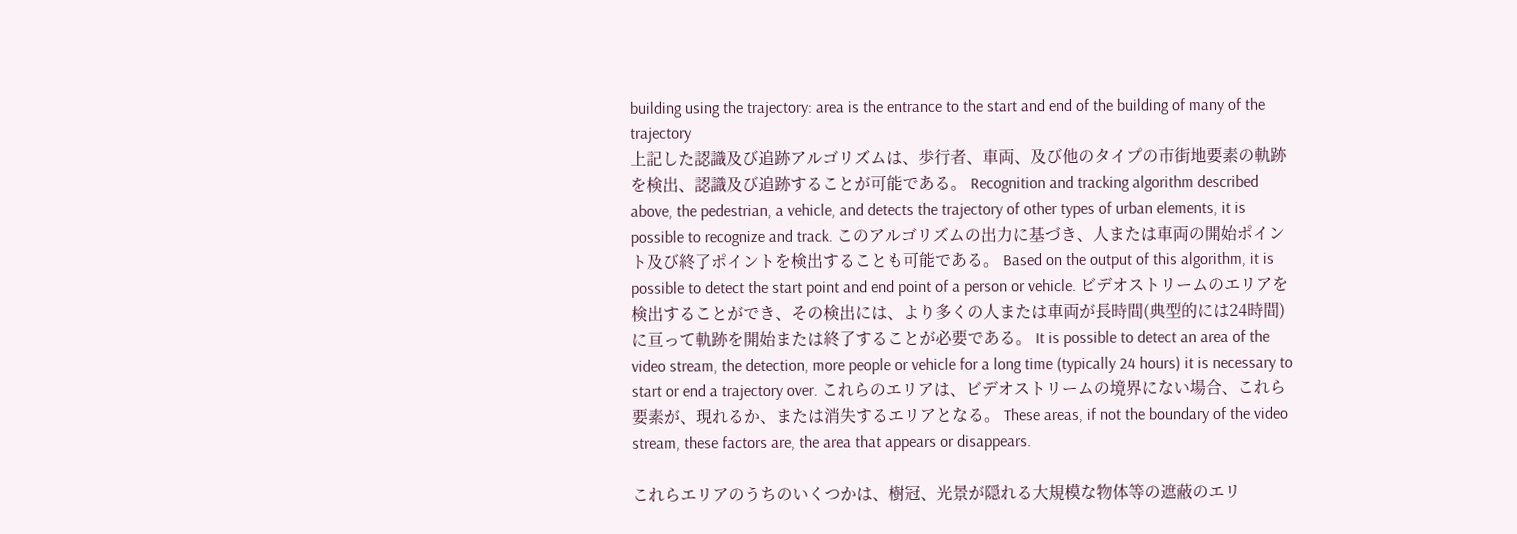building using the trajectory: area is the entrance to the start and end of the building of many of the trajectory
上記した認識及び追跡アルゴリズムは、歩行者、車両、及び他のタイプの市街地要素の軌跡を検出、認識及び追跡することが可能である。 Recognition and tracking algorithm described above, the pedestrian, a vehicle, and detects the trajectory of other types of urban elements, it is possible to recognize and track. このアルゴリズムの出力に基づき、人または車両の開始ポイント及び終了ポイントを検出することも可能である。 Based on the output of this algorithm, it is possible to detect the start point and end point of a person or vehicle. ビデオストリームのエリアを検出することができ、その検出には、より多くの人または車両が長時間(典型的には24時間)に亘って軌跡を開始または終了することが必要である。 It is possible to detect an area of the video stream, the detection, more people or vehicle for a long time (typically 24 hours) it is necessary to start or end a trajectory over. これらのエリアは、ビデオストリームの境界にない場合、これら要素が、現れるか、または消失するエリアとなる。 These areas, if not the boundary of the video stream, these factors are, the area that appears or disappears.

これらエリアのうちのいくつかは、樹冠、光景が隠れる大規模な物体等の遮蔽のエリ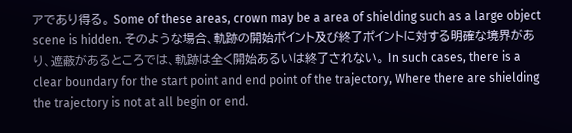アであり得る。 Some of these areas, crown may be a area of shielding such as a large object scene is hidden. そのような場合、軌跡の開始ポイント及び終了ポイントに対する明確な境界があり、遮蔽があるところでは、軌跡は全く開始あるいは終了されない。 In such cases, there is a clear boundary for the start point and end point of the trajectory, Where there are shielding the trajectory is not at all begin or end.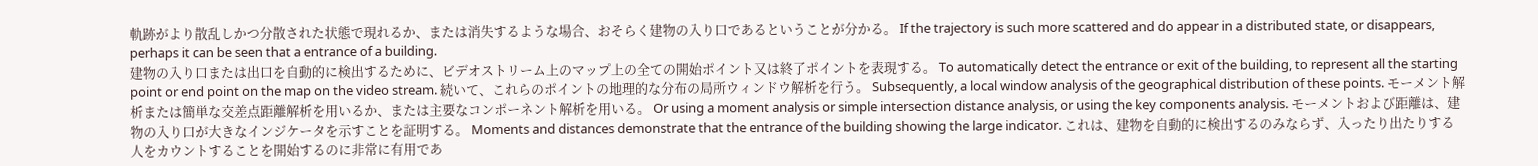軌跡がより散乱しかつ分散された状態で現れるか、または消失するような場合、おそらく建物の入り口であるということが分かる。 If the trajectory is such more scattered and do appear in a distributed state, or disappears, perhaps it can be seen that a entrance of a building.
建物の入り口または出口を自動的に検出するために、ビデオストリーム上のマップ上の全ての開始ポイント又は終了ポイントを表現する。 To automatically detect the entrance or exit of the building, to represent all the starting point or end point on the map on the video stream. 続いて、これらのポイントの地理的な分布の局所ウィンドウ解析を行う。 Subsequently, a local window analysis of the geographical distribution of these points. モーメント解析または簡単な交差点距離解析を用いるか、または主要なコンポーネント解析を用いる。 Or using a moment analysis or simple intersection distance analysis, or using the key components analysis. モーメントおよび距離は、建物の入り口が大きなインジケータを示すことを証明する。 Moments and distances demonstrate that the entrance of the building showing the large indicator. これは、建物を自動的に検出するのみならず、入ったり出たりする人をカウントすることを開始するのに非常に有用であ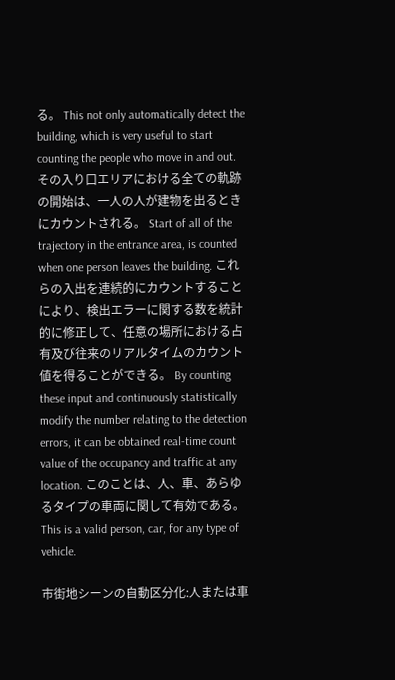る。 This not only automatically detect the building, which is very useful to start counting the people who move in and out. その入り口エリアにおける全ての軌跡の開始は、一人の人が建物を出るときにカウントされる。 Start of all of the trajectory in the entrance area, is counted when one person leaves the building. これらの入出を連続的にカウントすることにより、検出エラーに関する数を統計的に修正して、任意の場所における占有及び往来のリアルタイムのカウント値を得ることができる。 By counting these input and continuously statistically modify the number relating to the detection errors, it can be obtained real-time count value of the occupancy and traffic at any location. このことは、人、車、あらゆるタイプの車両に関して有効である。 This is a valid person, car, for any type of vehicle.

市街地シーンの自動区分化:人または車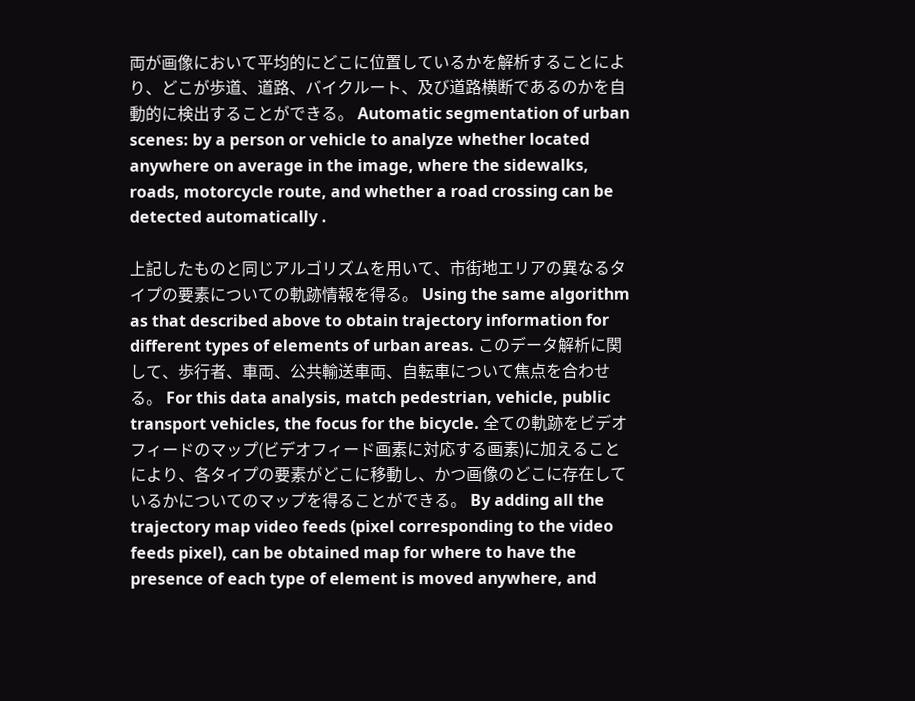両が画像において平均的にどこに位置しているかを解析することにより、どこが歩道、道路、バイクルート、及び道路横断であるのかを自動的に検出することができる。 Automatic segmentation of urban scenes: by a person or vehicle to analyze whether located anywhere on average in the image, where the sidewalks, roads, motorcycle route, and whether a road crossing can be detected automatically .

上記したものと同じアルゴリズムを用いて、市街地エリアの異なるタイプの要素についての軌跡情報を得る。 Using the same algorithm as that described above to obtain trajectory information for different types of elements of urban areas. このデータ解析に関して、歩行者、車両、公共輸送車両、自転車について焦点を合わせる。 For this data analysis, match pedestrian, vehicle, public transport vehicles, the focus for the bicycle. 全ての軌跡をビデオフィードのマップ(ビデオフィード画素に対応する画素)に加えることにより、各タイプの要素がどこに移動し、かつ画像のどこに存在しているかについてのマップを得ることができる。 By adding all the trajectory map video feeds (pixel corresponding to the video feeds pixel), can be obtained map for where to have the presence of each type of element is moved anywhere, and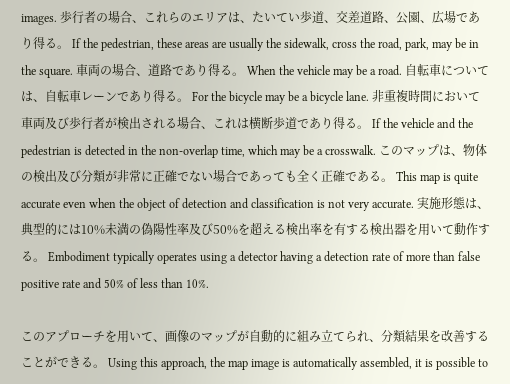images. 歩行者の場合、これらのエリアは、たいてい歩道、交差道路、公園、広場であり得る。 If the pedestrian, these areas are usually the sidewalk, cross the road, park, may be in the square. 車両の場合、道路であり得る。 When the vehicle may be a road. 自転車については、自転車レーンであり得る。 For the bicycle may be a bicycle lane. 非重複時間において車両及び歩行者が検出される場合、これは横断歩道であり得る。 If the vehicle and the pedestrian is detected in the non-overlap time, which may be a crosswalk. このマップは、物体の検出及び分類が非常に正確でない場合であっても全く正確である。 This map is quite accurate even when the object of detection and classification is not very accurate. 実施形態は、典型的には10%未満の偽陽性率及び50%を超える検出率を有する検出器を用いて動作する。 Embodiment typically operates using a detector having a detection rate of more than false positive rate and 50% of less than 10%.

このアプローチを用いて、画像のマップが自動的に組み立てられ、分類結果を改善することができる。 Using this approach, the map image is automatically assembled, it is possible to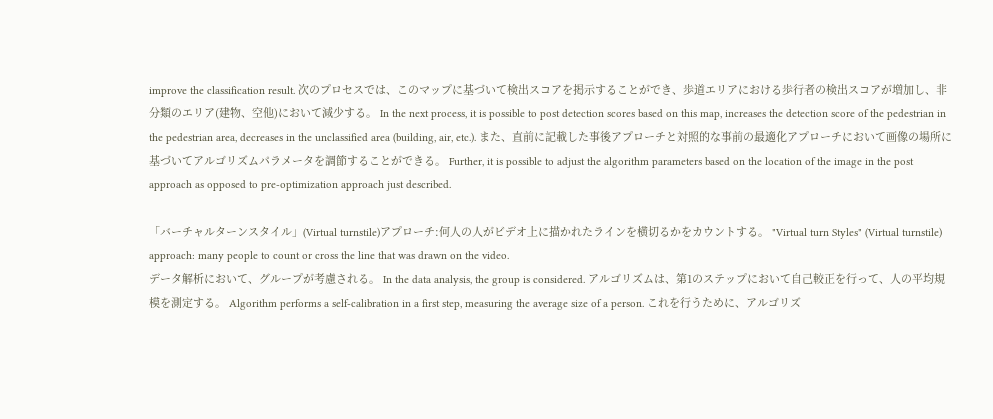improve the classification result. 次のプロセスでは、このマップに基づいて検出スコアを掲示することができ、歩道エリアにおける歩行者の検出スコアが増加し、非分類のエリア(建物、空他)において減少する。 In the next process, it is possible to post detection scores based on this map, increases the detection score of the pedestrian in the pedestrian area, decreases in the unclassified area (building, air, etc.). また、直前に記載した事後アプローチと対照的な事前の最適化アプローチにおいて画像の場所に基づいてアルゴリズムパラメータを調節することができる。 Further, it is possible to adjust the algorithm parameters based on the location of the image in the post approach as opposed to pre-optimization approach just described.

「バーチャルターンスタイル」(Virtual turnstile)アプローチ:何人の人がビデオ上に描かれたラインを横切るかをカウントする。 "Virtual turn Styles" (Virtual turnstile) approach: many people to count or cross the line that was drawn on the video.
データ解析において、グループが考慮される。 In the data analysis, the group is considered. アルゴリズムは、第1のステップにおいて自己較正を行って、人の平均規模を測定する。 Algorithm performs a self-calibration in a first step, measuring the average size of a person. これを行うために、アルゴリズ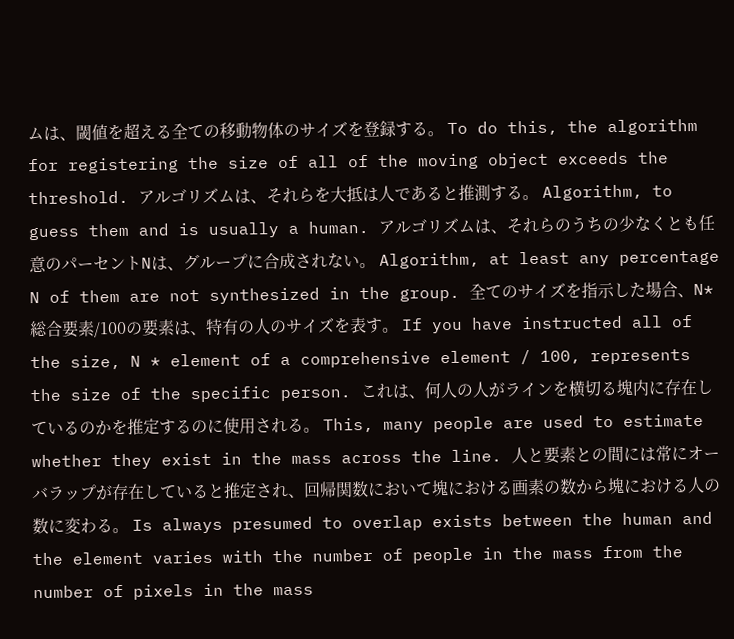ムは、閾値を超える全ての移動物体のサイズを登録する。 To do this, the algorithm for registering the size of all of the moving object exceeds the threshold. アルゴリズムは、それらを大抵は人であると推測する。 Algorithm, to guess them and is usually a human. アルゴリズムは、それらのうちの少なくとも任意のパーセントNは、グループに合成されない。 Algorithm, at least any percentage N of them are not synthesized in the group. 全てのサイズを指示した場合、N*総合要素/100の要素は、特有の人のサイズを表す。 If you have instructed all of the size, N * element of a comprehensive element / 100, represents the size of the specific person. これは、何人の人がラインを横切る塊内に存在しているのかを推定するのに使用される。 This, many people are used to estimate whether they exist in the mass across the line. 人と要素との間には常にオーバラップが存在していると推定され、回帰関数において塊における画素の数から塊における人の数に変わる。 Is always presumed to overlap exists between the human and the element varies with the number of people in the mass from the number of pixels in the mass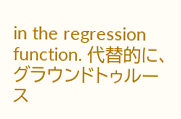in the regression function. 代替的に、グラウンドトゥルース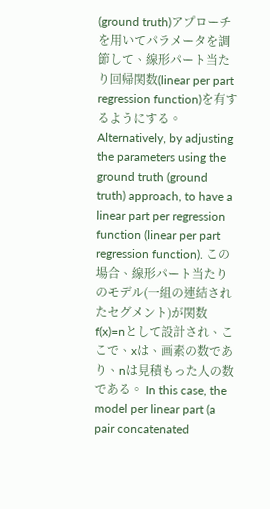(ground truth)アプローチを用いてパラメータを調節して、線形パート当たり回帰関数(linear per part regression function)を有するようにする。 Alternatively, by adjusting the parameters using the ground truth (ground truth) approach, to have a linear part per regression function (linear per part regression function). この場合、線形パート当たりのモデル(一組の連結されたセグメント)が関数f(x)=nとして設計され、ここで、xは、画素の数であり、nは見積もった人の数である。 In this case, the model per linear part (a pair concatenated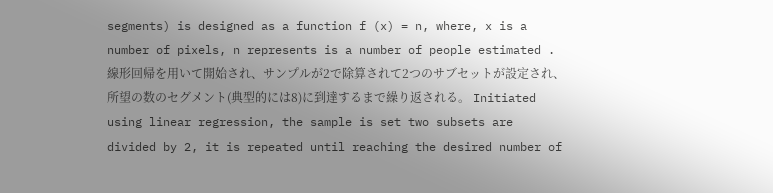segments) is designed as a function f (x) = n, where, x is a number of pixels, n represents is a number of people estimated . 線形回帰を用いて開始され、サンプルが2で除算されて2つのサブセットが設定され、所望の数のセグメント(典型的には8)に到達するまで繰り返される。 Initiated using linear regression, the sample is set two subsets are divided by 2, it is repeated until reaching the desired number of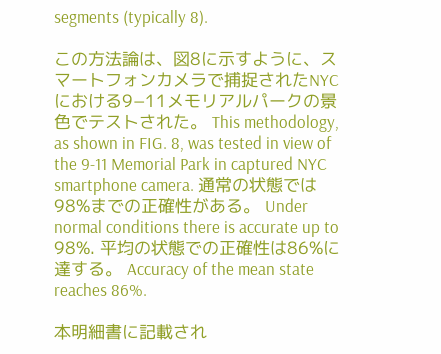segments (typically 8).

この方法論は、図8に示すように、スマートフォンカメラで捕捉されたNYCにおける9−11メモリアルパークの景色でテストされた。 This methodology, as shown in FIG. 8, was tested in view of the 9-11 Memorial Park in captured NYC smartphone camera. 通常の状態では98%までの正確性がある。 Under normal conditions there is accurate up to 98%. 平均の状態での正確性は86%に達する。 Accuracy of the mean state reaches 86%.

本明細書に記載され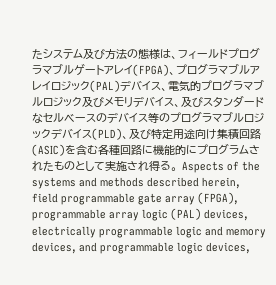たシステム及び方法の態様は、フィールドプログラマブルゲートアレイ(FPGA)、プログラマブルアレイロジック(PAL)デバイス、電気的プログラマブルロジック及びメモリデバイス、及びスタンダードなセルベースのデバイス等のプログラマブルロジックデバイス(PLD)、及び特定用途向け集積回路(ASIC)を含む各種回路に機能的にプログラムされたものとして実施され得る。 Aspects of the systems and methods described herein, field programmable gate array (FPGA), programmable array logic (PAL) devices, electrically programmable logic and memory devices, and programmable logic devices,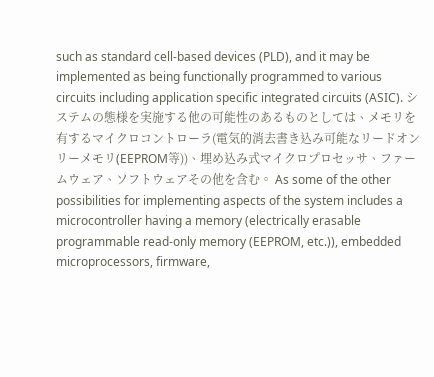such as standard cell-based devices (PLD), and it may be implemented as being functionally programmed to various circuits including application specific integrated circuits (ASIC). システムの態様を実施する他の可能性のあるものとしては、メモリを有するマイクロコントローラ(電気的消去書き込み可能なリードオンリーメモリ(EEPROM等))、埋め込み式マイクロプロセッサ、ファームウェア、ソフトウェアその他を含む。 As some of the other possibilities for implementing aspects of the system includes a microcontroller having a memory (electrically erasable programmable read-only memory (EEPROM, etc.)), embedded microprocessors, firmware,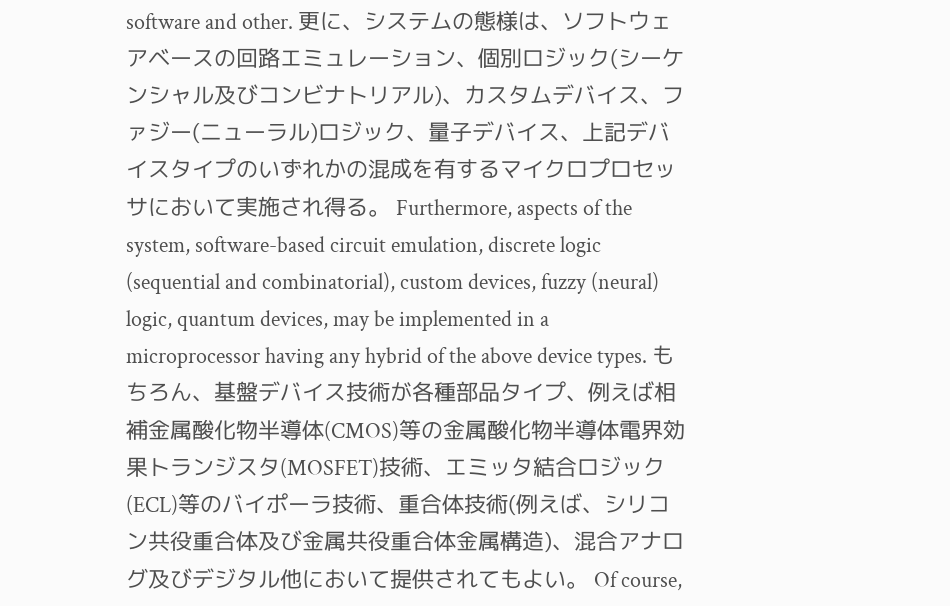software and other. 更に、システムの態様は、ソフトウェアベースの回路エミュレーション、個別ロジック(シーケンシャル及びコンビナトリアル)、カスタムデバイス、ファジー(ニューラル)ロジック、量子デバイス、上記デバイスタイプのいずれかの混成を有するマイクロプロセッサにおいて実施され得る。 Furthermore, aspects of the system, software-based circuit emulation, discrete logic (sequential and combinatorial), custom devices, fuzzy (neural) logic, quantum devices, may be implemented in a microprocessor having any hybrid of the above device types. もちろん、基盤デバイス技術が各種部品タイプ、例えば相補金属酸化物半導体(CMOS)等の金属酸化物半導体電界効果トランジスタ(MOSFET)技術、エミッタ結合ロジック(ECL)等のバイポーラ技術、重合体技術(例えば、シリコン共役重合体及び金属共役重合体金属構造)、混合アナログ及びデジタル他において提供されてもよい。 Of course,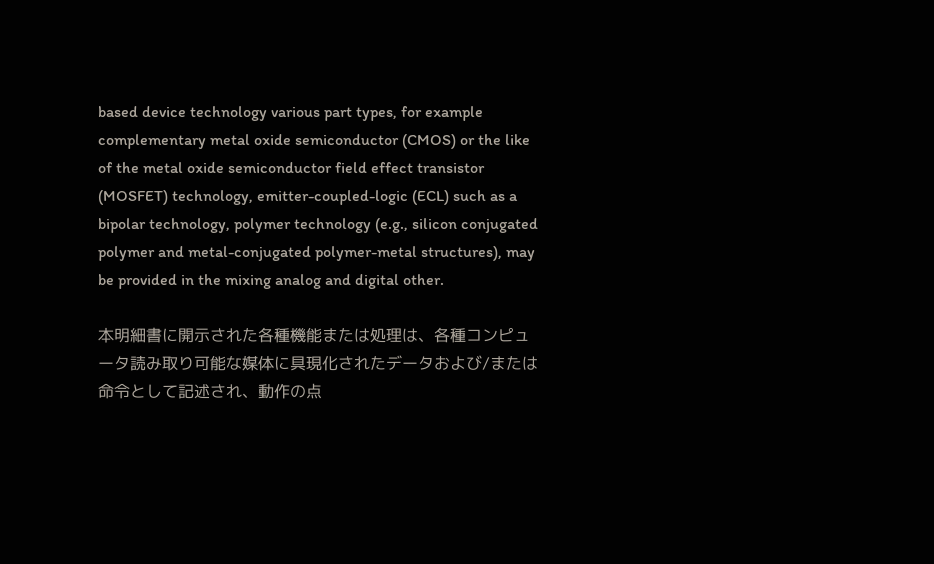based device technology various part types, for example complementary metal oxide semiconductor (CMOS) or the like of the metal oxide semiconductor field effect transistor (MOSFET) technology, emitter-coupled-logic (ECL) such as a bipolar technology, polymer technology (e.g., silicon conjugated polymer and metal-conjugated polymer-metal structures), may be provided in the mixing analog and digital other.

本明細書に開示された各種機能または処理は、各種コンピュータ読み取り可能な媒体に具現化されたデータおよび/または命令として記述され、動作の点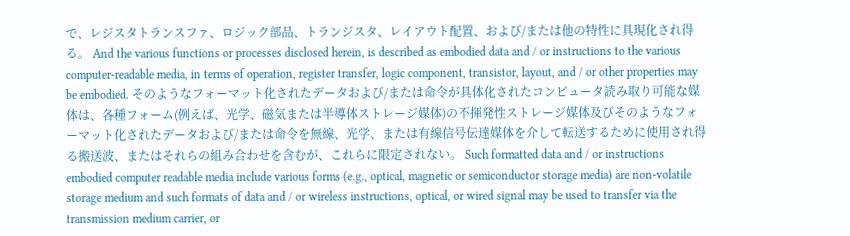で、レジスタトランスファ、ロジック部品、トランジスタ、レイアウト配置、および/または他の特性に具現化され得る。 And the various functions or processes disclosed herein, is described as embodied data and / or instructions to the various computer-readable media, in terms of operation, register transfer, logic component, transistor, layout, and / or other properties may be embodied. そのようなフォーマット化されたデータおよび/または命令が具体化されたコンピュータ読み取り可能な媒体は、各種フォーム(例えば、光学、磁気または半導体ストレージ媒体)の不揮発性ストレージ媒体及びそのようなフォーマット化されたデータおよび/または命令を無線、光学、または有線信号伝達媒体を介して転送するために使用され得る搬送波、またはそれらの組み合わせを含むが、これらに限定されない。 Such formatted data and / or instructions embodied computer readable media include various forms (e.g., optical, magnetic or semiconductor storage media) are non-volatile storage medium and such formats of data and / or wireless instructions, optical, or wired signal may be used to transfer via the transmission medium carrier, or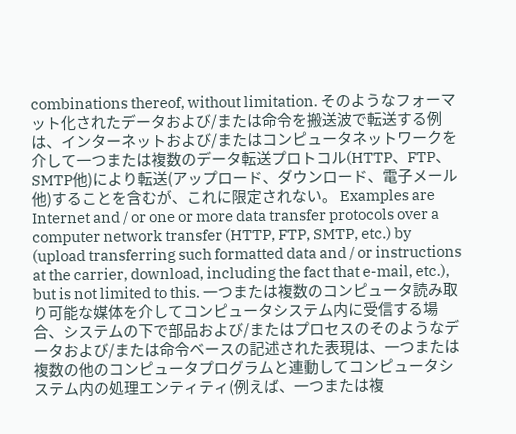combinations thereof, without limitation. そのようなフォーマット化されたデータおよび/または命令を搬送波で転送する例は、インターネットおよび/またはコンピュータネットワークを介して一つまたは複数のデータ転送プロトコル(HTTP、FTP、SMTP他)により転送(アップロード、ダウンロード、電子メール他)することを含むが、これに限定されない。 Examples are Internet and / or one or more data transfer protocols over a computer network transfer (HTTP, FTP, SMTP, etc.) by (upload transferring such formatted data and / or instructions at the carrier, download, including the fact that e-mail, etc.), but is not limited to this. 一つまたは複数のコンピュータ読み取り可能な媒体を介してコンピュータシステム内に受信する場合、システムの下で部品および/またはプロセスのそのようなデータおよび/または命令ベースの記述された表現は、一つまたは複数の他のコンピュータプログラムと連動してコンピュータシステム内の処理エンティティ(例えば、一つまたは複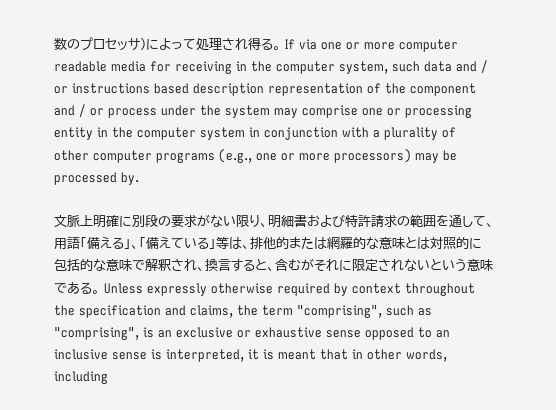数のプロセッサ)によって処理され得る。 If via one or more computer readable media for receiving in the computer system, such data and / or instructions based description representation of the component and / or process under the system may comprise one or processing entity in the computer system in conjunction with a plurality of other computer programs (e.g., one or more processors) may be processed by.

文脈上明確に別段の要求がない限り、明細書および特許請求の範囲を通して、用語「備える」、「備えている」等は、排他的または網羅的な意味とは対照的に包括的な意味で解釈され、換言すると、含むがそれに限定されないという意味である。 Unless expressly otherwise required by context throughout the specification and claims, the term "comprising", such as "comprising", is an exclusive or exhaustive sense opposed to an inclusive sense is interpreted, it is meant that in other words, including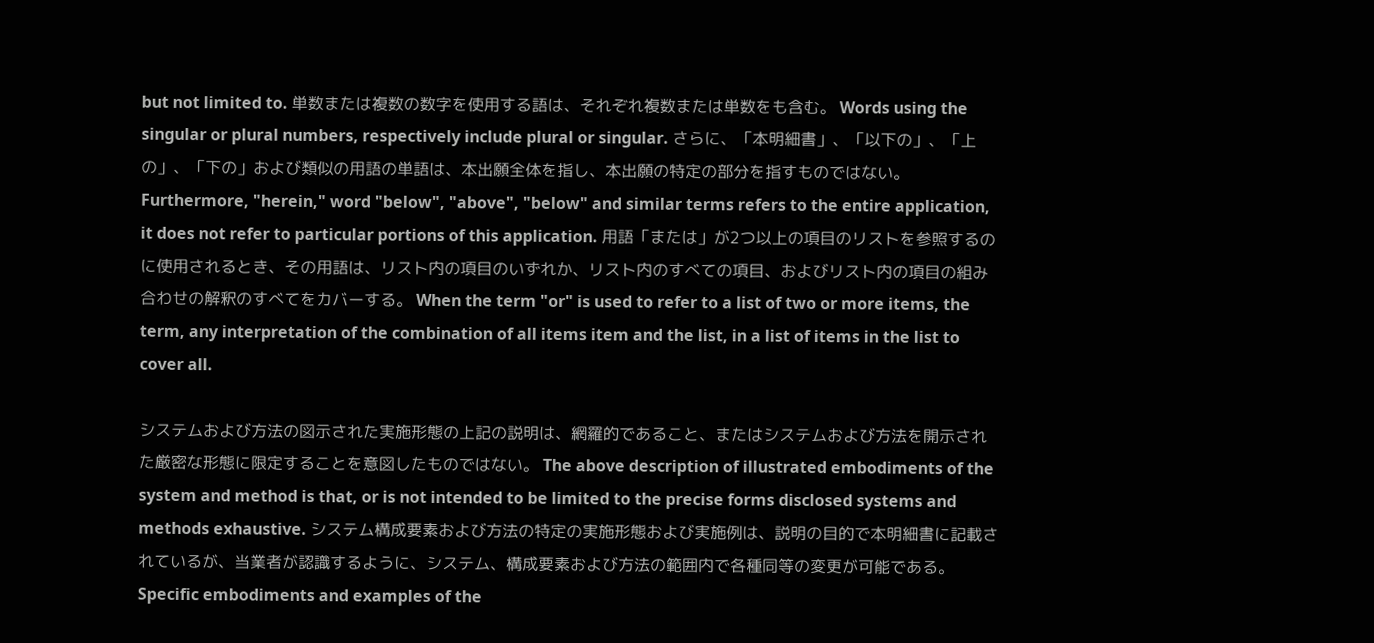but not limited to. 単数または複数の数字を使用する語は、それぞれ複数または単数をも含む。 Words using the singular or plural numbers, respectively include plural or singular. さらに、「本明細書」、「以下の」、「上の」、「下の」および類似の用語の単語は、本出願全体を指し、本出願の特定の部分を指すものではない。 Furthermore, "herein," word "below", "above", "below" and similar terms refers to the entire application, it does not refer to particular portions of this application. 用語「または」が2つ以上の項目のリストを参照するのに使用されるとき、その用語は、リスト内の項目のいずれか、リスト内のすべての項目、およびリスト内の項目の組み合わせの解釈のすべてをカバーする。 When the term "or" is used to refer to a list of two or more items, the term, any interpretation of the combination of all items item and the list, in a list of items in the list to cover all.

システムおよび方法の図示された実施形態の上記の説明は、網羅的であること、またはシステムおよび方法を開示された厳密な形態に限定することを意図したものではない。 The above description of illustrated embodiments of the system and method is that, or is not intended to be limited to the precise forms disclosed systems and methods exhaustive. システム構成要素および方法の特定の実施形態および実施例は、説明の目的で本明細書に記載されているが、当業者が認識するように、システム、構成要素および方法の範囲内で各種同等の変更が可能である。 Specific embodiments and examples of the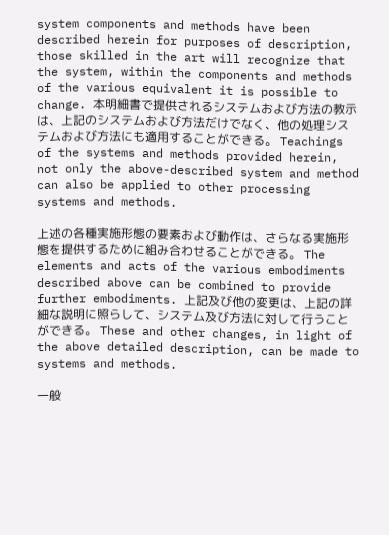system components and methods have been described herein for purposes of description, those skilled in the art will recognize that the system, within the components and methods of the various equivalent it is possible to change. 本明細書で提供されるシステムおよび方法の教示は、上記のシステムおよび方法だけでなく、他の処理システムおよび方法にも適用することができる。 Teachings of the systems and methods provided herein, not only the above-described system and method can also be applied to other processing systems and methods.

上述の各種実施形態の要素および動作は、さらなる実施形態を提供するために組み合わせることができる。 The elements and acts of the various embodiments described above can be combined to provide further embodiments. 上記及び他の変更は、上記の詳細な説明に照らして、システム及び方法に対して行うことができる。 These and other changes, in light of the above detailed description, can be made to systems and methods.

一般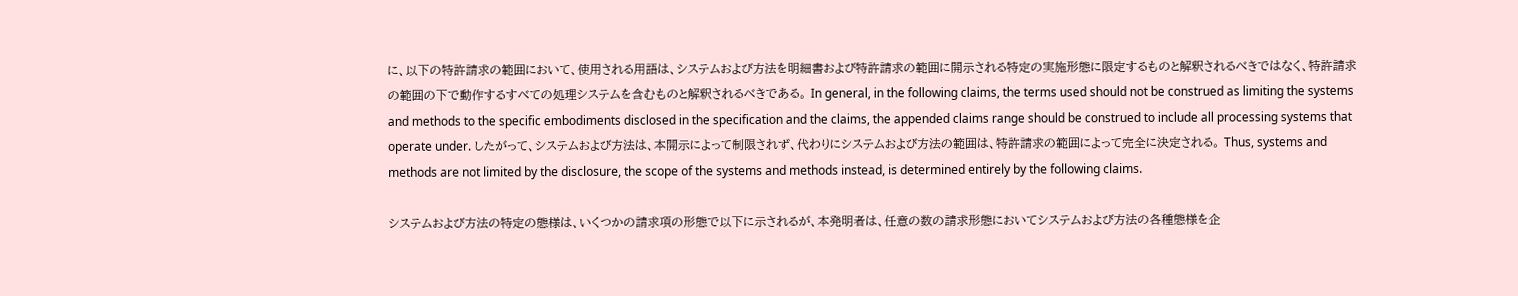に、以下の特許請求の範囲において、使用される用語は、システムおよび方法を明細書および特許請求の範囲に開示される特定の実施形態に限定するものと解釈されるべきではなく、特許請求の範囲の下で動作するすべての処理システムを含むものと解釈されるべきである。 In general, in the following claims, the terms used should not be construed as limiting the systems and methods to the specific embodiments disclosed in the specification and the claims, the appended claims range should be construed to include all processing systems that operate under. したがって、システムおよび方法は、本開示によって制限されず、代わりにシステムおよび方法の範囲は、特許請求の範囲によって完全に決定される。 Thus, systems and methods are not limited by the disclosure, the scope of the systems and methods instead, is determined entirely by the following claims.

システムおよび方法の特定の態様は、いくつかの請求項の形態で以下に示されるが、本発明者は、任意の数の請求形態においてシステムおよび方法の各種態様を企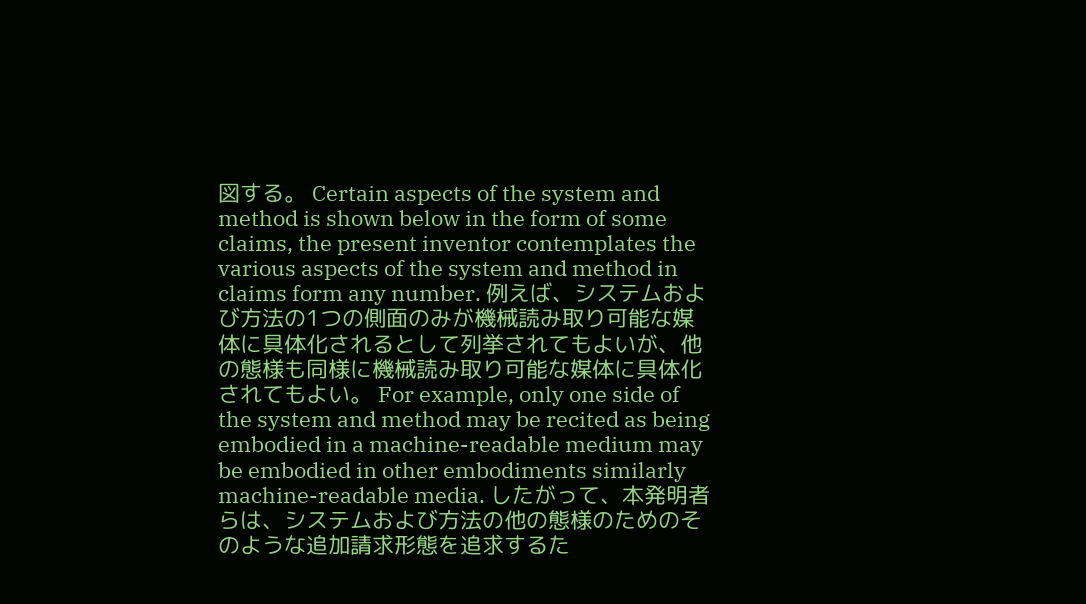図する。 Certain aspects of the system and method is shown below in the form of some claims, the present inventor contemplates the various aspects of the system and method in claims form any number. 例えば、システムおよび方法の1つの側面のみが機械読み取り可能な媒体に具体化されるとして列挙されてもよいが、他の態様も同様に機械読み取り可能な媒体に具体化されてもよい。 For example, only one side of the system and method may be recited as being embodied in a machine-readable medium may be embodied in other embodiments similarly machine-readable media. したがって、本発明者らは、システムおよび方法の他の態様のためのそのような追加請求形態を追求するた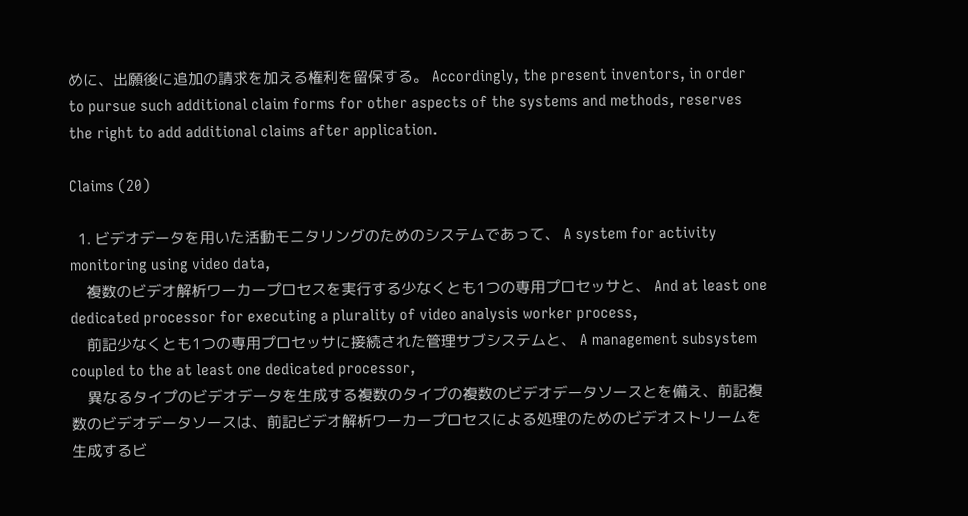めに、出願後に追加の請求を加える権利を留保する。 Accordingly, the present inventors, in order to pursue such additional claim forms for other aspects of the systems and methods, reserves the right to add additional claims after application.

Claims (20)

  1. ビデオデータを用いた活動モニタリングのためのシステムであって、 A system for activity monitoring using video data,
    複数のビデオ解析ワーカープロセスを実行する少なくとも1つの専用プロセッサと、 And at least one dedicated processor for executing a plurality of video analysis worker process,
    前記少なくとも1つの専用プロセッサに接続された管理サブシステムと、 A management subsystem coupled to the at least one dedicated processor,
    異なるタイプのビデオデータを生成する複数のタイプの複数のビデオデータソースとを備え、前記複数のビデオデータソースは、前記ビデオ解析ワーカープロセスによる処理のためのビデオストリームを生成するビ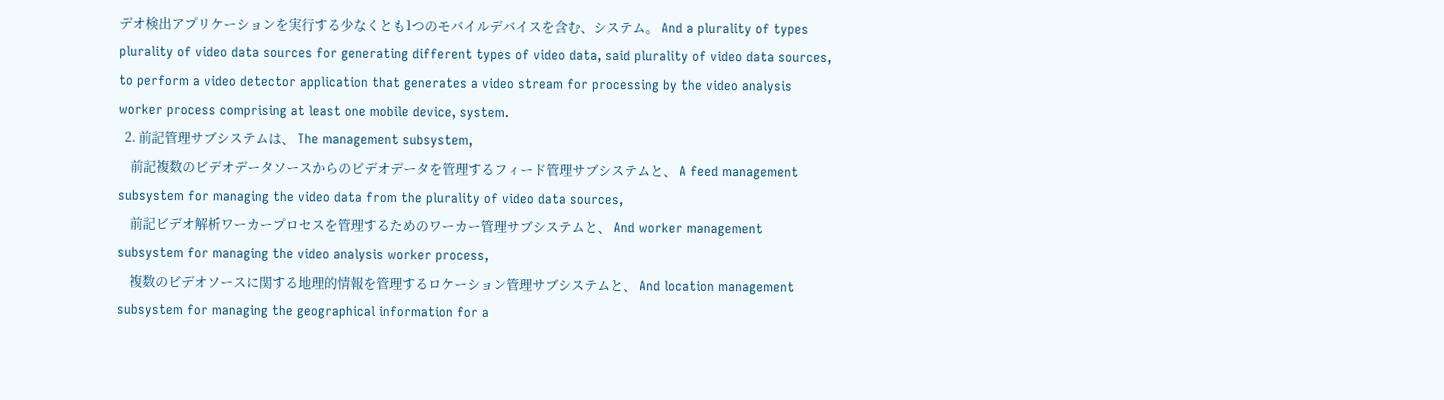デオ検出アプリケーションを実行する少なくとも1つのモバイルデバイスを含む、システム。 And a plurality of types plurality of video data sources for generating different types of video data, said plurality of video data sources, to perform a video detector application that generates a video stream for processing by the video analysis worker process comprising at least one mobile device, system.
  2. 前記管理サブシステムは、 The management subsystem,
    前記複数のビデオデータソースからのビデオデータを管理するフィード管理サブシステムと、 A feed management subsystem for managing the video data from the plurality of video data sources,
    前記ビデオ解析ワーカープロセスを管理するためのワーカー管理サブシステムと、 And worker management subsystem for managing the video analysis worker process,
    複数のビデオソースに関する地理的情報を管理するロケーション管理サブシステムと、 And location management subsystem for managing the geographical information for a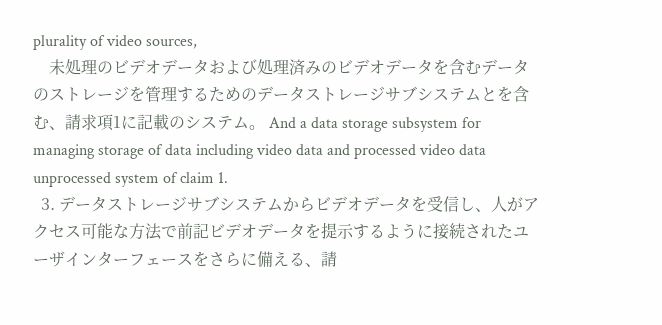plurality of video sources,
    未処理のビデオデータおよび処理済みのビデオデータを含むデータのストレージを管理するためのデータストレージサブシステムとを含む、請求項1に記載のシステム。 And a data storage subsystem for managing storage of data including video data and processed video data unprocessed system of claim 1.
  3. データストレージサブシステムからビデオデータを受信し、人がアクセス可能な方法で前記ビデオデータを提示するように接続されたユーザインターフェースをさらに備える、請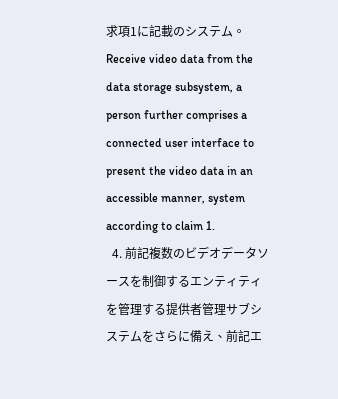求項1に記載のシステム。 Receive video data from the data storage subsystem, a person further comprises a connected user interface to present the video data in an accessible manner, system according to claim 1.
  4. 前記複数のビデオデータソースを制御するエンティティを管理する提供者管理サブシステムをさらに備え、前記エ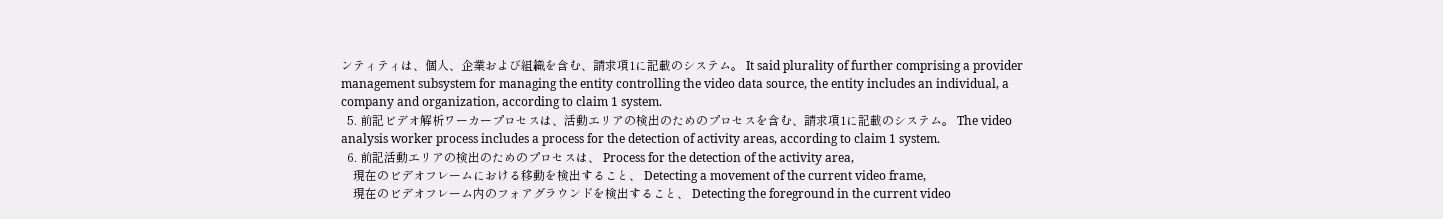ンティティは、個人、企業および組織を含む、請求項1に記載のシステム。 It said plurality of further comprising a provider management subsystem for managing the entity controlling the video data source, the entity includes an individual, a company and organization, according to claim 1 system.
  5. 前記ビデオ解析ワーカープロセスは、活動エリアの検出のためのプロセスを含む、請求項1に記載のシステム。 The video analysis worker process includes a process for the detection of activity areas, according to claim 1 system.
  6. 前記活動エリアの検出のためのプロセスは、 Process for the detection of the activity area,
    現在のビデオフレームにおける移動を検出すること、 Detecting a movement of the current video frame,
    現在のビデオフレーム内のフォアグラウンドを検出すること、 Detecting the foreground in the current video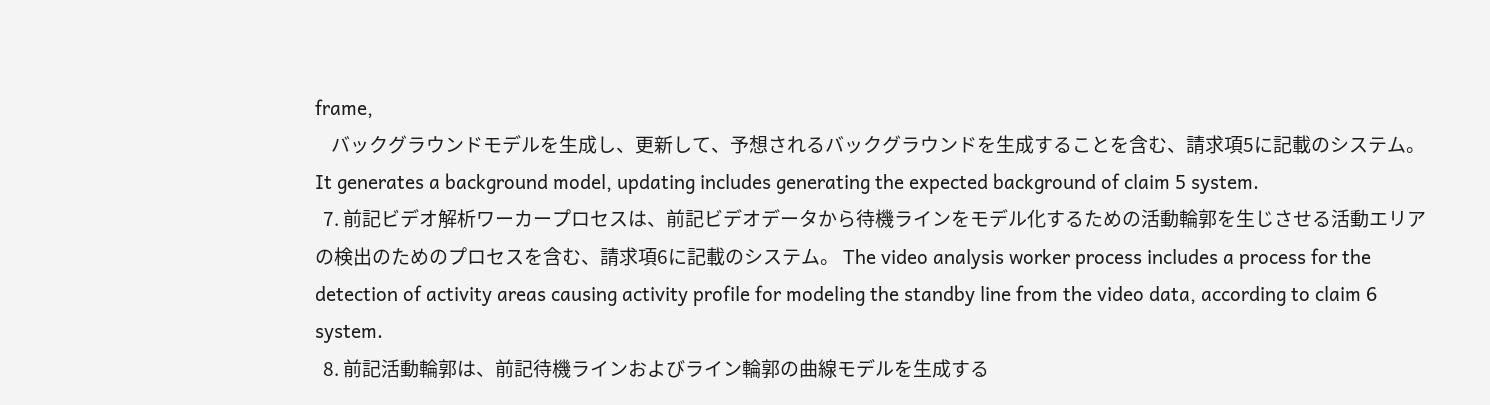frame,
    バックグラウンドモデルを生成し、更新して、予想されるバックグラウンドを生成することを含む、請求項5に記載のシステム。 It generates a background model, updating includes generating the expected background of claim 5 system.
  7. 前記ビデオ解析ワーカープロセスは、前記ビデオデータから待機ラインをモデル化するための活動輪郭を生じさせる活動エリアの検出のためのプロセスを含む、請求項6に記載のシステム。 The video analysis worker process includes a process for the detection of activity areas causing activity profile for modeling the standby line from the video data, according to claim 6 system.
  8. 前記活動輪郭は、前記待機ラインおよびライン輪郭の曲線モデルを生成する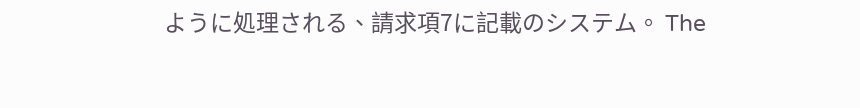ように処理される、請求項7に記載のシステム。 The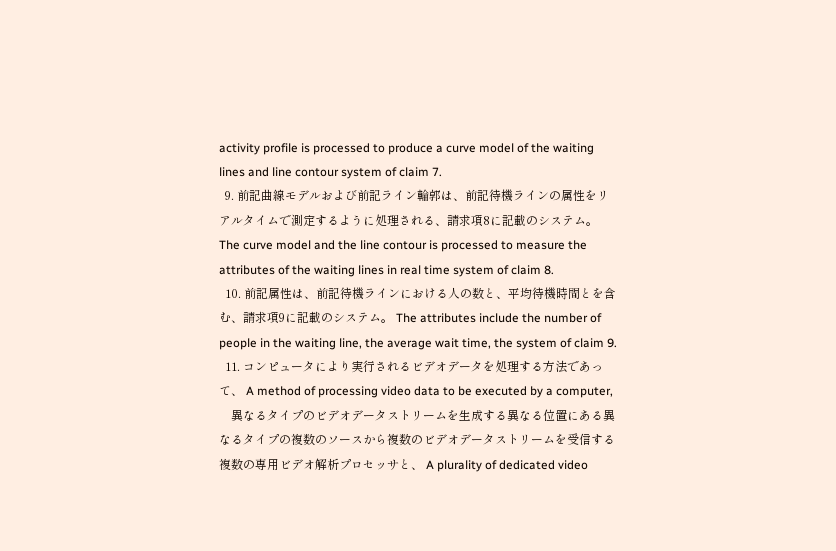activity profile is processed to produce a curve model of the waiting lines and line contour system of claim 7.
  9. 前記曲線モデルおよび前記ライン輪郭は、前記待機ラインの属性をリアルタイムで測定するように処理される、請求項8に記載のシステム。 The curve model and the line contour is processed to measure the attributes of the waiting lines in real time system of claim 8.
  10. 前記属性は、前記待機ラインにおける人の数と、平均待機時間とを含む、請求項9に記載のシステム。 The attributes include the number of people in the waiting line, the average wait time, the system of claim 9.
  11. コンピュータにより実行されるビデオデータを処理する方法であって、 A method of processing video data to be executed by a computer,
    異なるタイプのビデオデータストリームを生成する異なる位置にある異なるタイプの複数のソースから複数のビデオデータストリームを受信する複数の専用ビデオ解析プロセッサと、 A plurality of dedicated video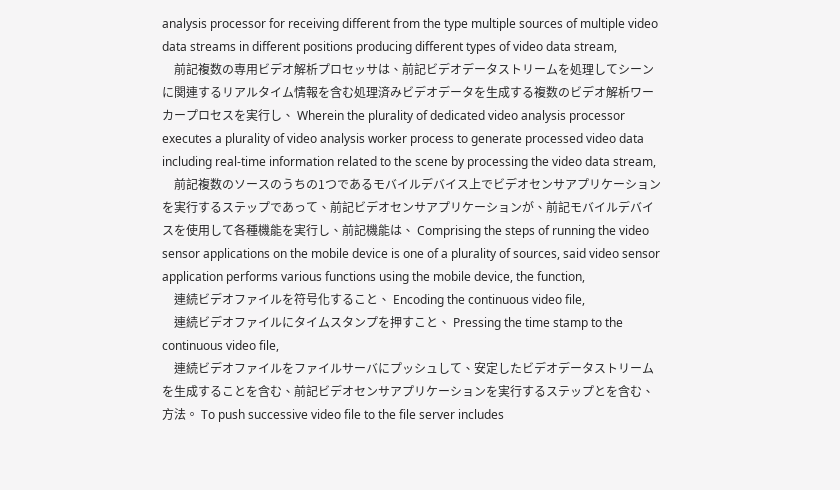analysis processor for receiving different from the type multiple sources of multiple video data streams in different positions producing different types of video data stream,
    前記複数の専用ビデオ解析プロセッサは、前記ビデオデータストリームを処理してシーンに関連するリアルタイム情報を含む処理済みビデオデータを生成する複数のビデオ解析ワーカープロセスを実行し、 Wherein the plurality of dedicated video analysis processor executes a plurality of video analysis worker process to generate processed video data including real-time information related to the scene by processing the video data stream,
    前記複数のソースのうちの1つであるモバイルデバイス上でビデオセンサアプリケーションを実行するステップであって、前記ビデオセンサアプリケーションが、前記モバイルデバイスを使用して各種機能を実行し、前記機能は、 Comprising the steps of running the video sensor applications on the mobile device is one of a plurality of sources, said video sensor application performs various functions using the mobile device, the function,
    連続ビデオファイルを符号化すること、 Encoding the continuous video file,
    連続ビデオファイルにタイムスタンプを押すこと、 Pressing the time stamp to the continuous video file,
    連続ビデオファイルをファイルサーバにプッシュして、安定したビデオデータストリームを生成することを含む、前記ビデオセンサアプリケーションを実行するステップとを含む、方法。 To push successive video file to the file server includes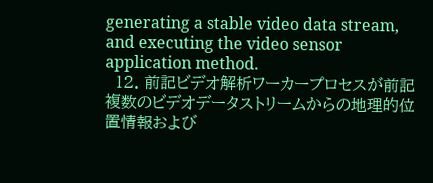generating a stable video data stream, and executing the video sensor application method.
  12. 前記ビデオ解析ワーカープロセスが前記複数のビデオデータストリームからの地理的位置情報および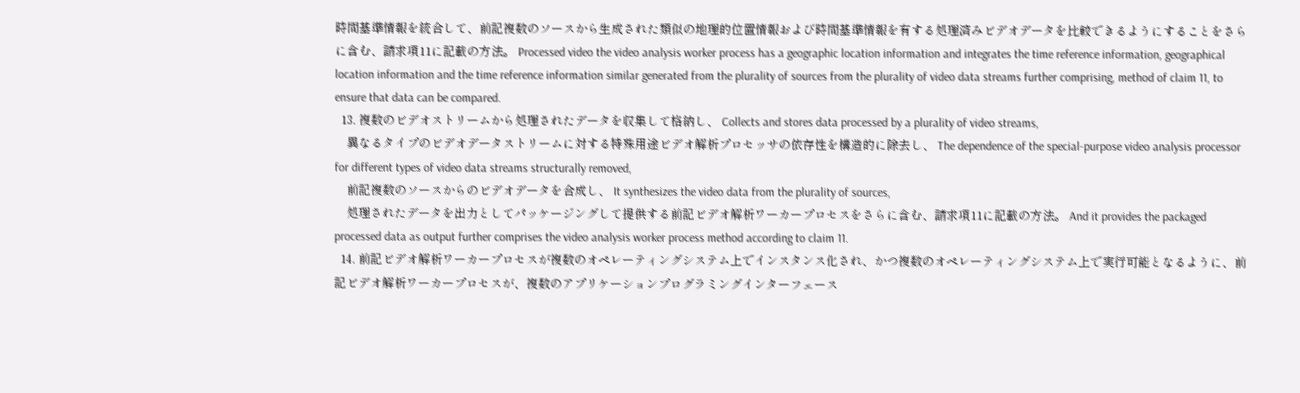時間基準情報を統合して、前記複数のソースから生成された類似の地理的位置情報および時間基準情報を有する処理済みビデオデータを比較できるようにすることをさらに含む、請求項11に記載の方法。 Processed video the video analysis worker process has a geographic location information and integrates the time reference information, geographical location information and the time reference information similar generated from the plurality of sources from the plurality of video data streams further comprising, method of claim 11, to ensure that data can be compared.
  13. 複数のビデオストリームから処理されたデータを収集して格納し、 Collects and stores data processed by a plurality of video streams,
    異なるタイプのビデオデータストリームに対する特殊用途ビデオ解析プロセッサの依存性を構造的に除去し、 The dependence of the special-purpose video analysis processor for different types of video data streams structurally removed,
    前記複数のソースからのビデオデータを合成し、 It synthesizes the video data from the plurality of sources,
    処理されたデータを出力としてパッケージングして提供する前記ビデオ解析ワーカープロセスをさらに含む、請求項11に記載の方法。 And it provides the packaged processed data as output further comprises the video analysis worker process method according to claim 11.
  14. 前記ビデオ解析ワーカープロセスが複数のオペレーティングシステム上でインスタンス化され、かつ複数のオペレーティングシステム上で実行可能となるように、前記ビデオ解析ワーカープロセスが、複数のアプリケーションプログラミングインターフェース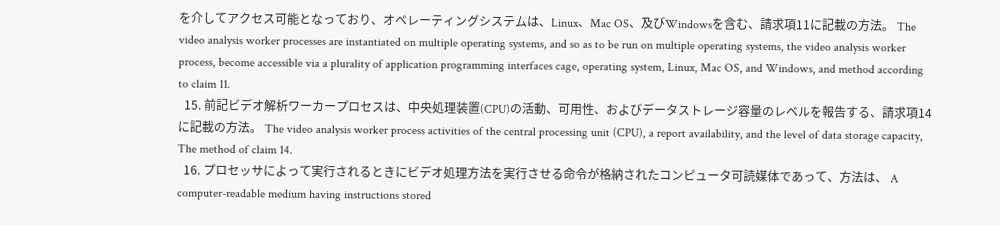を介してアクセス可能となっており、オペレーティングシステムは、Linux、Mac OS、及びWindowsを含む、請求項11に記載の方法。 The video analysis worker processes are instantiated on multiple operating systems, and so as to be run on multiple operating systems, the video analysis worker process, become accessible via a plurality of application programming interfaces cage, operating system, Linux, Mac OS, and Windows, and method according to claim 11.
  15. 前記ビデオ解析ワーカープロセスは、中央処理装置(CPU)の活動、可用性、およびデータストレージ容量のレベルを報告する、請求項14に記載の方法。 The video analysis worker process activities of the central processing unit (CPU), a report availability, and the level of data storage capacity, The method of claim 14.
  16. プロセッサによって実行されるときにビデオ処理方法を実行させる命令が格納されたコンピュータ可読媒体であって、方法は、 A computer-readable medium having instructions stored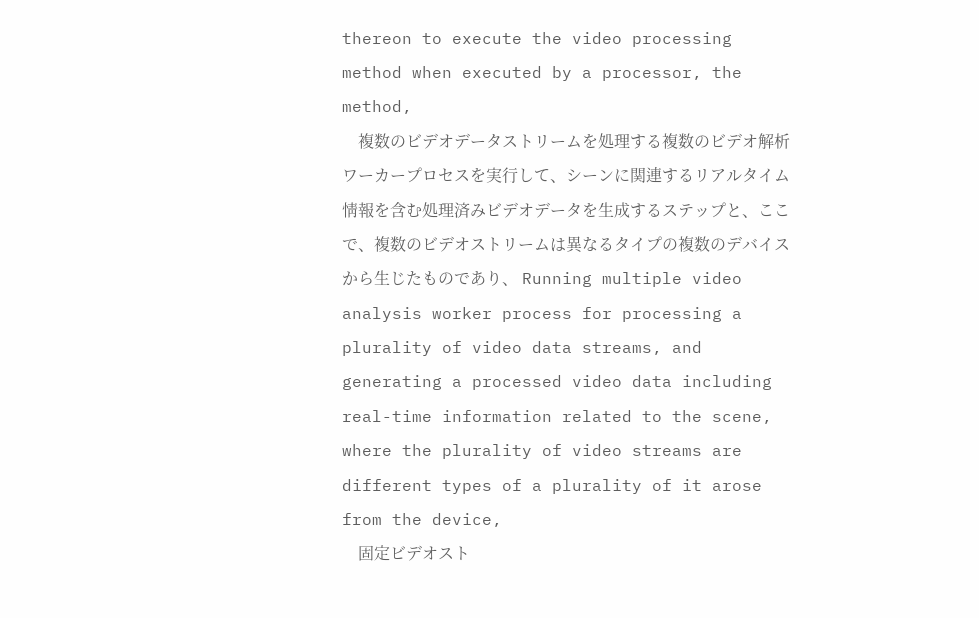thereon to execute the video processing method when executed by a processor, the method,
    複数のビデオデータストリームを処理する複数のビデオ解析ワーカープロセスを実行して、シーンに関連するリアルタイム情報を含む処理済みビデオデータを生成するステップと、ここで、複数のビデオストリームは異なるタイプの複数のデバイスから生じたものであり、 Running multiple video analysis worker process for processing a plurality of video data streams, and generating a processed video data including real-time information related to the scene, where the plurality of video streams are different types of a plurality of it arose from the device,
    固定ビデオスト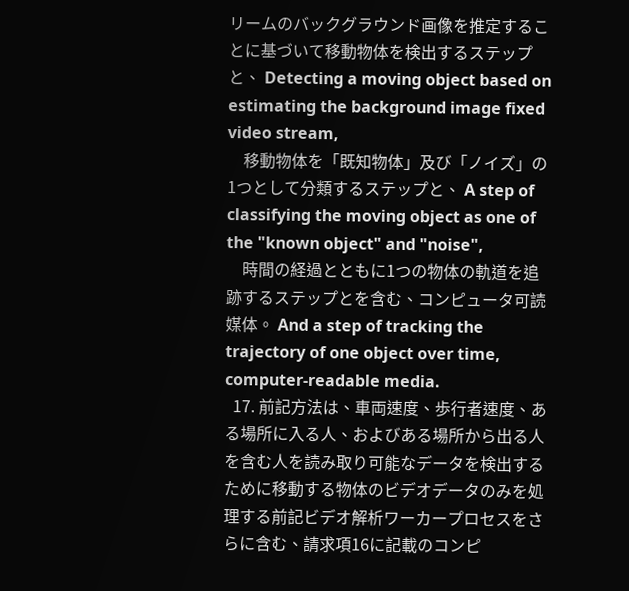リームのバックグラウンド画像を推定することに基づいて移動物体を検出するステップと、 Detecting a moving object based on estimating the background image fixed video stream,
    移動物体を「既知物体」及び「ノイズ」の1つとして分類するステップと、 A step of classifying the moving object as one of the "known object" and "noise",
    時間の経過とともに1つの物体の軌道を追跡するステップとを含む、コンピュータ可読媒体。 And a step of tracking the trajectory of one object over time, computer-readable media.
  17. 前記方法は、車両速度、歩行者速度、ある場所に入る人、およびある場所から出る人を含む人を読み取り可能なデータを検出するために移動する物体のビデオデータのみを処理する前記ビデオ解析ワーカープロセスをさらに含む、請求項16に記載のコンピ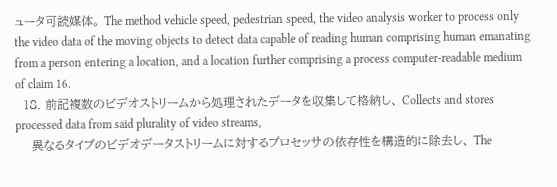ュータ可読媒体。 The method vehicle speed, pedestrian speed, the video analysis worker to process only the video data of the moving objects to detect data capable of reading human comprising human emanating from a person entering a location, and a location further comprising a process computer-readable medium of claim 16.
  18. 前記複数のビデオストリームから処理されたデータを収集して格納し、 Collects and stores processed data from said plurality of video streams,
    異なるタイプのビデオデータストリームに対するプロセッサの依存性を構造的に除去し、 The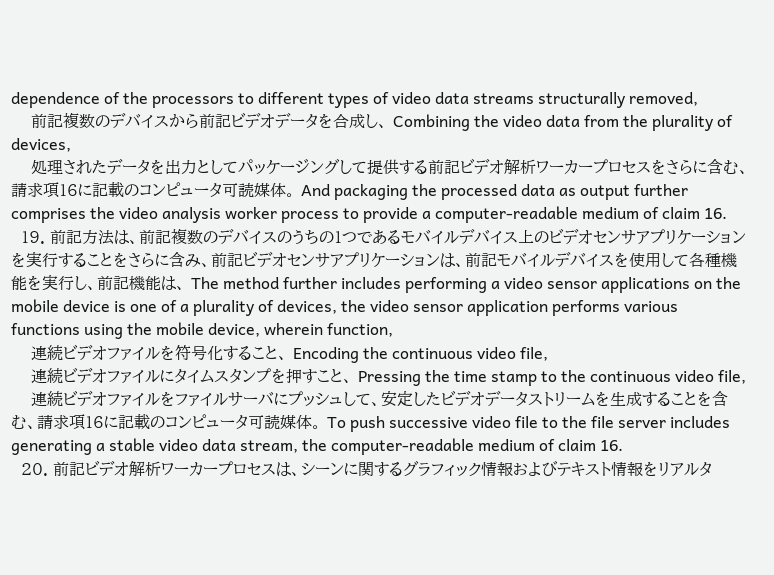dependence of the processors to different types of video data streams structurally removed,
    前記複数のデバイスから前記ビデオデータを合成し、 Combining the video data from the plurality of devices,
    処理されたデータを出力としてパッケージングして提供する前記ビデオ解析ワーカープロセスをさらに含む、請求項16に記載のコンピュータ可読媒体。 And packaging the processed data as output further comprises the video analysis worker process to provide a computer-readable medium of claim 16.
  19. 前記方法は、前記複数のデバイスのうちの1つであるモバイルデバイス上のビデオセンサアプリケーションを実行することをさらに含み、前記ビデオセンサアプリケーションは、前記モバイルデバイスを使用して各種機能を実行し、前記機能は、 The method further includes performing a video sensor applications on the mobile device is one of a plurality of devices, the video sensor application performs various functions using the mobile device, wherein function,
    連続ビデオファイルを符号化すること、 Encoding the continuous video file,
    連続ビデオファイルにタイムスタンプを押すこと、 Pressing the time stamp to the continuous video file,
    連続ビデオファイルをファイルサーバにプッシュして、安定したビデオデータストリームを生成することを含む、請求項16に記載のコンピュータ可読媒体。 To push successive video file to the file server includes generating a stable video data stream, the computer-readable medium of claim 16.
  20. 前記ビデオ解析ワーカープロセスは、シーンに関するグラフィック情報およびテキスト情報をリアルタ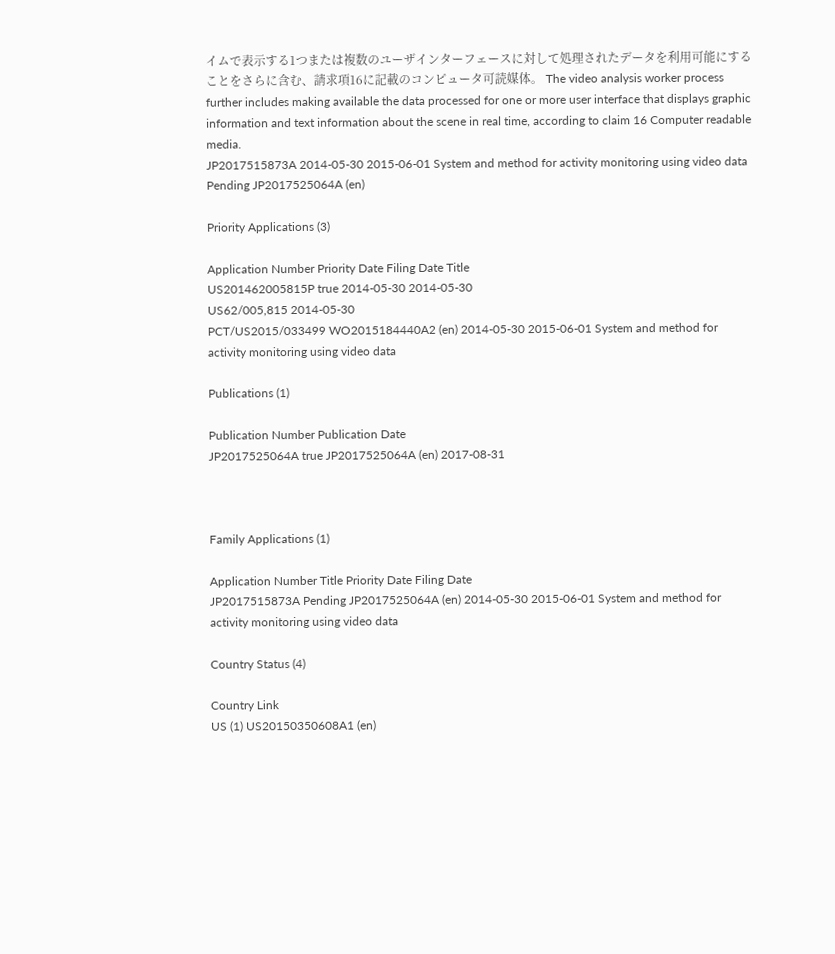イムで表示する1つまたは複数のユーザインターフェースに対して処理されたデータを利用可能にすることをさらに含む、請求項16に記載のコンピュータ可読媒体。 The video analysis worker process further includes making available the data processed for one or more user interface that displays graphic information and text information about the scene in real time, according to claim 16 Computer readable media.
JP2017515873A 2014-05-30 2015-06-01 System and method for activity monitoring using video data Pending JP2017525064A (en)

Priority Applications (3)

Application Number Priority Date Filing Date Title
US201462005815P true 2014-05-30 2014-05-30
US62/005,815 2014-05-30
PCT/US2015/033499 WO2015184440A2 (en) 2014-05-30 2015-06-01 System and method for activity monitoring using video data

Publications (1)

Publication Number Publication Date
JP2017525064A true JP2017525064A (en) 2017-08-31



Family Applications (1)

Application Number Title Priority Date Filing Date
JP2017515873A Pending JP2017525064A (en) 2014-05-30 2015-06-01 System and method for activity monitoring using video data

Country Status (4)

Country Link
US (1) US20150350608A1 (en)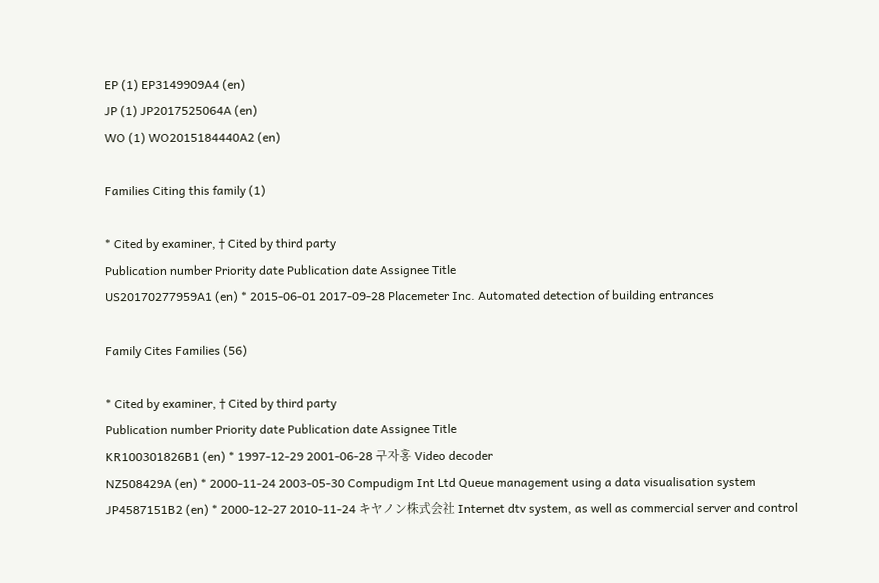EP (1) EP3149909A4 (en)
JP (1) JP2017525064A (en)
WO (1) WO2015184440A2 (en)

Families Citing this family (1)

* Cited by examiner, † Cited by third party
Publication number Priority date Publication date Assignee Title
US20170277959A1 (en) * 2015-06-01 2017-09-28 Placemeter Inc. Automated detection of building entrances

Family Cites Families (56)

* Cited by examiner, † Cited by third party
Publication number Priority date Publication date Assignee Title
KR100301826B1 (en) * 1997-12-29 2001-06-28 구자홍 Video decoder
NZ508429A (en) * 2000-11-24 2003-05-30 Compudigm Int Ltd Queue management using a data visualisation system
JP4587151B2 (en) * 2000-12-27 2010-11-24 キヤノン株式会社 Internet dtv system, as well as commercial server and control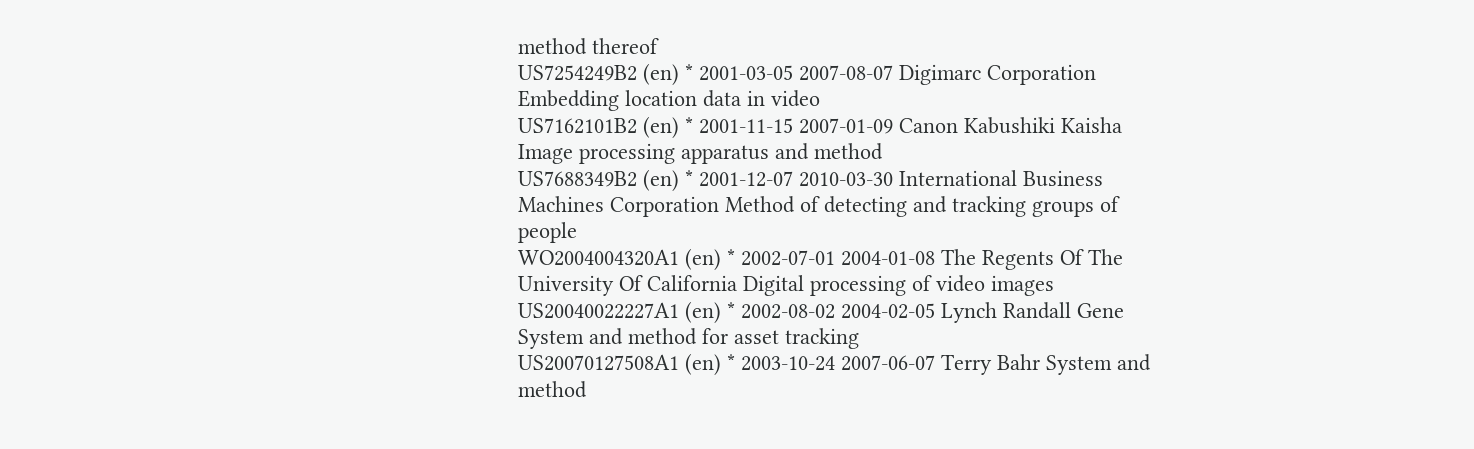method thereof
US7254249B2 (en) * 2001-03-05 2007-08-07 Digimarc Corporation Embedding location data in video
US7162101B2 (en) * 2001-11-15 2007-01-09 Canon Kabushiki Kaisha Image processing apparatus and method
US7688349B2 (en) * 2001-12-07 2010-03-30 International Business Machines Corporation Method of detecting and tracking groups of people
WO2004004320A1 (en) * 2002-07-01 2004-01-08 The Regents Of The University Of California Digital processing of video images
US20040022227A1 (en) * 2002-08-02 2004-02-05 Lynch Randall Gene System and method for asset tracking
US20070127508A1 (en) * 2003-10-24 2007-06-07 Terry Bahr System and method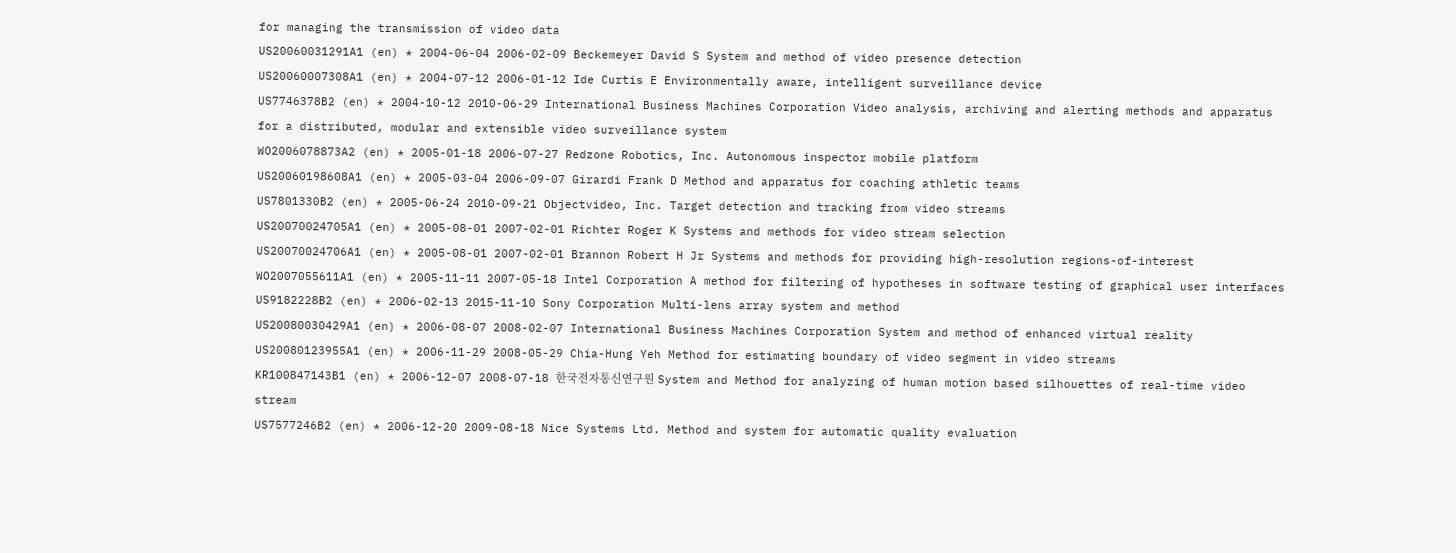for managing the transmission of video data
US20060031291A1 (en) * 2004-06-04 2006-02-09 Beckemeyer David S System and method of video presence detection
US20060007308A1 (en) * 2004-07-12 2006-01-12 Ide Curtis E Environmentally aware, intelligent surveillance device
US7746378B2 (en) * 2004-10-12 2010-06-29 International Business Machines Corporation Video analysis, archiving and alerting methods and apparatus for a distributed, modular and extensible video surveillance system
WO2006078873A2 (en) * 2005-01-18 2006-07-27 Redzone Robotics, Inc. Autonomous inspector mobile platform
US20060198608A1 (en) * 2005-03-04 2006-09-07 Girardi Frank D Method and apparatus for coaching athletic teams
US7801330B2 (en) * 2005-06-24 2010-09-21 Objectvideo, Inc. Target detection and tracking from video streams
US20070024705A1 (en) * 2005-08-01 2007-02-01 Richter Roger K Systems and methods for video stream selection
US20070024706A1 (en) * 2005-08-01 2007-02-01 Brannon Robert H Jr Systems and methods for providing high-resolution regions-of-interest
WO2007055611A1 (en) * 2005-11-11 2007-05-18 Intel Corporation A method for filtering of hypotheses in software testing of graphical user interfaces
US9182228B2 (en) * 2006-02-13 2015-11-10 Sony Corporation Multi-lens array system and method
US20080030429A1 (en) * 2006-08-07 2008-02-07 International Business Machines Corporation System and method of enhanced virtual reality
US20080123955A1 (en) * 2006-11-29 2008-05-29 Chia-Hung Yeh Method for estimating boundary of video segment in video streams
KR100847143B1 (en) * 2006-12-07 2008-07-18 한국전자통신연구원 System and Method for analyzing of human motion based silhouettes of real-time video stream
US7577246B2 (en) * 2006-12-20 2009-08-18 Nice Systems Ltd. Method and system for automatic quality evaluation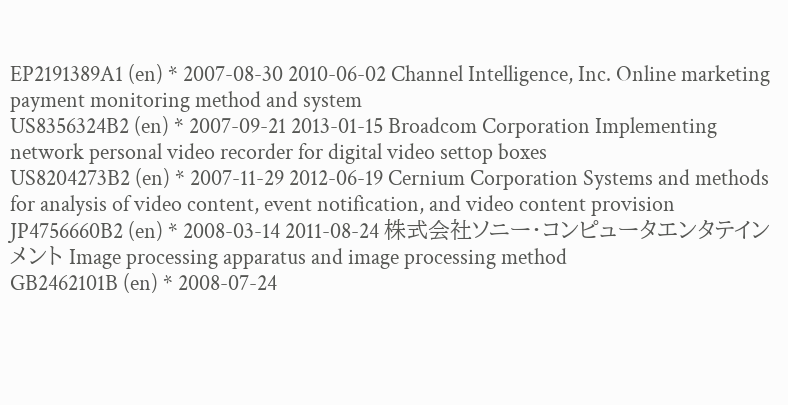EP2191389A1 (en) * 2007-08-30 2010-06-02 Channel Intelligence, Inc. Online marketing payment monitoring method and system
US8356324B2 (en) * 2007-09-21 2013-01-15 Broadcom Corporation Implementing network personal video recorder for digital video settop boxes
US8204273B2 (en) * 2007-11-29 2012-06-19 Cernium Corporation Systems and methods for analysis of video content, event notification, and video content provision
JP4756660B2 (en) * 2008-03-14 2011-08-24 株式会社ソニー・コンピュータエンタテインメント Image processing apparatus and image processing method
GB2462101B (en) * 2008-07-24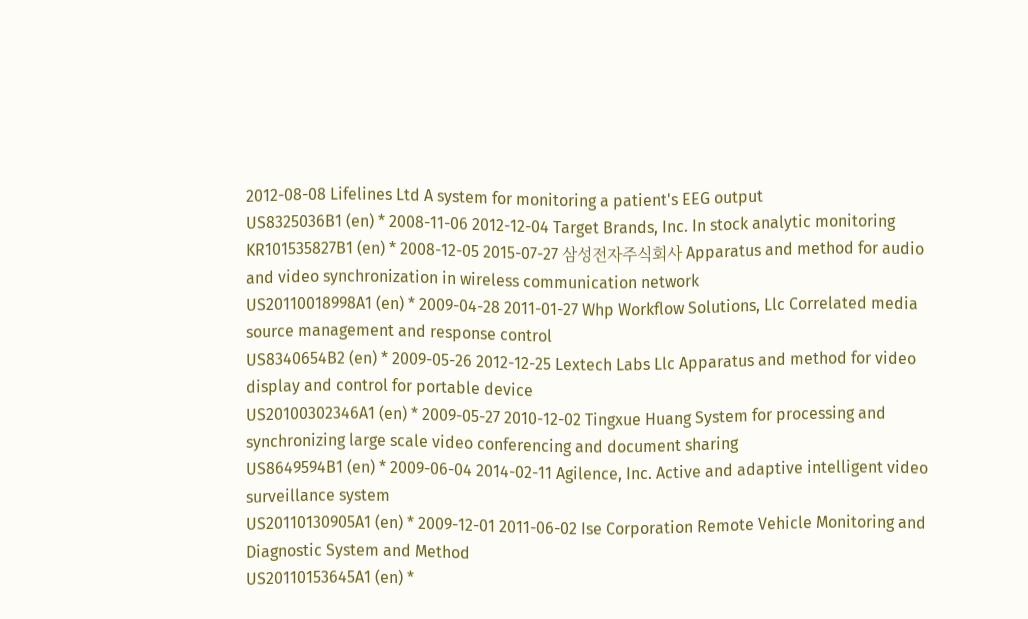2012-08-08 Lifelines Ltd A system for monitoring a patient's EEG output
US8325036B1 (en) * 2008-11-06 2012-12-04 Target Brands, Inc. In stock analytic monitoring
KR101535827B1 (en) * 2008-12-05 2015-07-27 삼성전자주식회사 Apparatus and method for audio and video synchronization in wireless communication network
US20110018998A1 (en) * 2009-04-28 2011-01-27 Whp Workflow Solutions, Llc Correlated media source management and response control
US8340654B2 (en) * 2009-05-26 2012-12-25 Lextech Labs Llc Apparatus and method for video display and control for portable device
US20100302346A1 (en) * 2009-05-27 2010-12-02 Tingxue Huang System for processing and synchronizing large scale video conferencing and document sharing
US8649594B1 (en) * 2009-06-04 2014-02-11 Agilence, Inc. Active and adaptive intelligent video surveillance system
US20110130905A1 (en) * 2009-12-01 2011-06-02 Ise Corporation Remote Vehicle Monitoring and Diagnostic System and Method
US20110153645A1 (en) *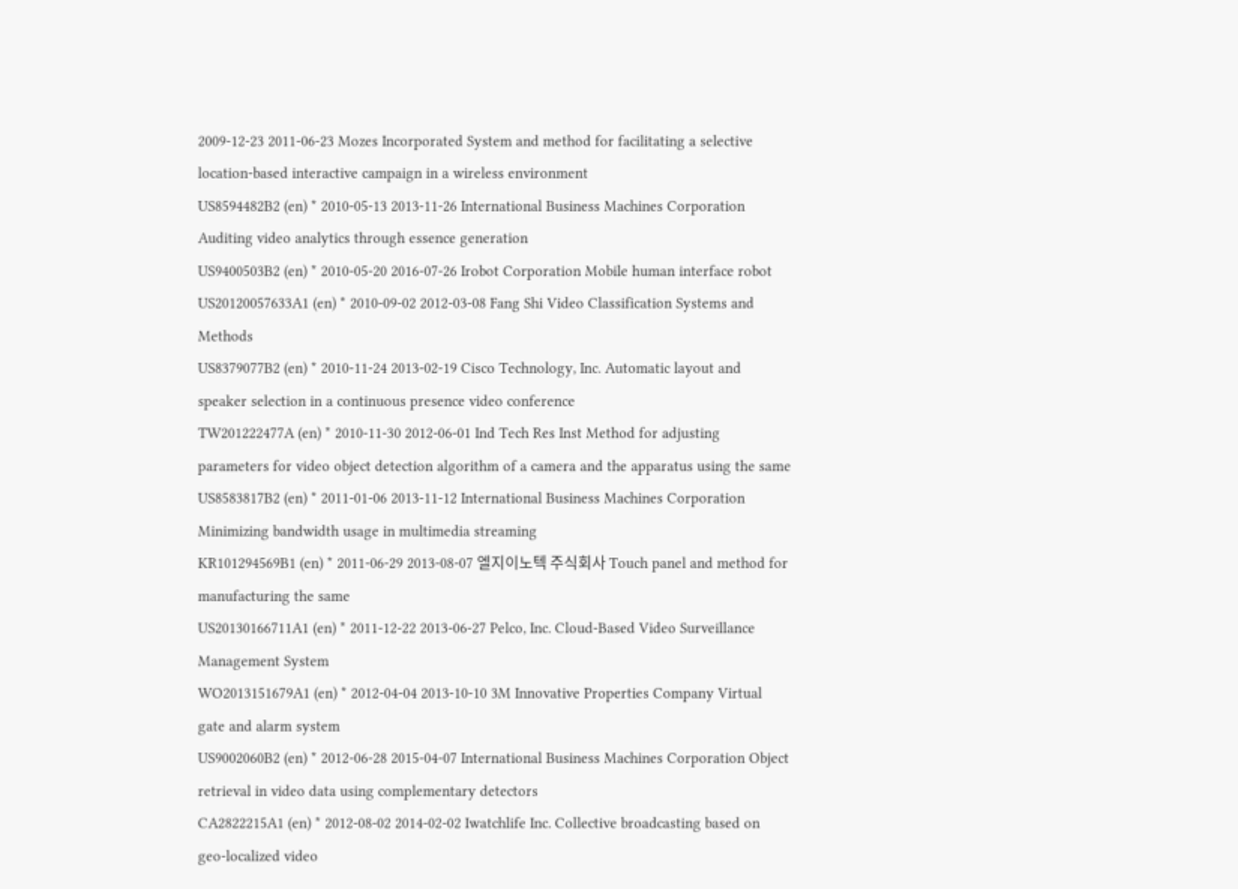2009-12-23 2011-06-23 Mozes Incorporated System and method for facilitating a selective location-based interactive campaign in a wireless environment
US8594482B2 (en) * 2010-05-13 2013-11-26 International Business Machines Corporation Auditing video analytics through essence generation
US9400503B2 (en) * 2010-05-20 2016-07-26 Irobot Corporation Mobile human interface robot
US20120057633A1 (en) * 2010-09-02 2012-03-08 Fang Shi Video Classification Systems and Methods
US8379077B2 (en) * 2010-11-24 2013-02-19 Cisco Technology, Inc. Automatic layout and speaker selection in a continuous presence video conference
TW201222477A (en) * 2010-11-30 2012-06-01 Ind Tech Res Inst Method for adjusting parameters for video object detection algorithm of a camera and the apparatus using the same
US8583817B2 (en) * 2011-01-06 2013-11-12 International Business Machines Corporation Minimizing bandwidth usage in multimedia streaming
KR101294569B1 (en) * 2011-06-29 2013-08-07 엘지이노텍 주식회사 Touch panel and method for manufacturing the same
US20130166711A1 (en) * 2011-12-22 2013-06-27 Pelco, Inc. Cloud-Based Video Surveillance Management System
WO2013151679A1 (en) * 2012-04-04 2013-10-10 3M Innovative Properties Company Virtual gate and alarm system
US9002060B2 (en) * 2012-06-28 2015-04-07 International Business Machines Corporation Object retrieval in video data using complementary detectors
CA2822215A1 (en) * 2012-08-02 2014-02-02 Iwatchlife Inc. Collective broadcasting based on geo-localized video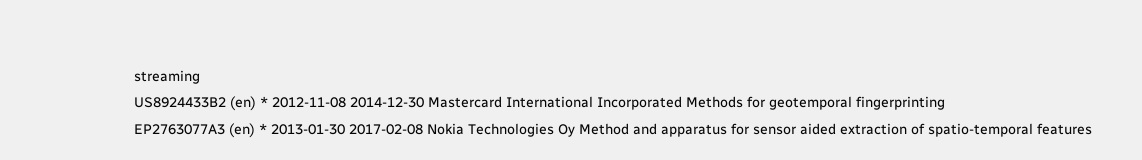streaming
US8924433B2 (en) * 2012-11-08 2014-12-30 Mastercard International Incorporated Methods for geotemporal fingerprinting
EP2763077A3 (en) * 2013-01-30 2017-02-08 Nokia Technologies Oy Method and apparatus for sensor aided extraction of spatio-temporal features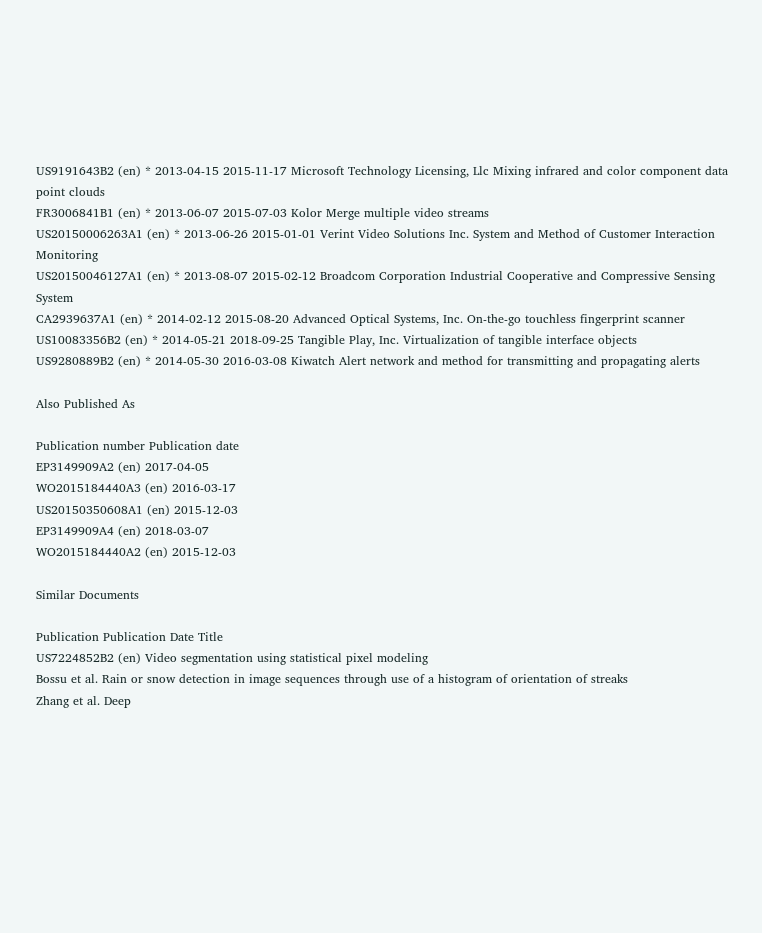US9191643B2 (en) * 2013-04-15 2015-11-17 Microsoft Technology Licensing, Llc Mixing infrared and color component data point clouds
FR3006841B1 (en) * 2013-06-07 2015-07-03 Kolor Merge multiple video streams
US20150006263A1 (en) * 2013-06-26 2015-01-01 Verint Video Solutions Inc. System and Method of Customer Interaction Monitoring
US20150046127A1 (en) * 2013-08-07 2015-02-12 Broadcom Corporation Industrial Cooperative and Compressive Sensing System
CA2939637A1 (en) * 2014-02-12 2015-08-20 Advanced Optical Systems, Inc. On-the-go touchless fingerprint scanner
US10083356B2 (en) * 2014-05-21 2018-09-25 Tangible Play, Inc. Virtualization of tangible interface objects
US9280889B2 (en) * 2014-05-30 2016-03-08 Kiwatch Alert network and method for transmitting and propagating alerts

Also Published As

Publication number Publication date
EP3149909A2 (en) 2017-04-05
WO2015184440A3 (en) 2016-03-17
US20150350608A1 (en) 2015-12-03
EP3149909A4 (en) 2018-03-07
WO2015184440A2 (en) 2015-12-03

Similar Documents

Publication Publication Date Title
US7224852B2 (en) Video segmentation using statistical pixel modeling
Bossu et al. Rain or snow detection in image sequences through use of a histogram of orientation of streaks
Zhang et al. Deep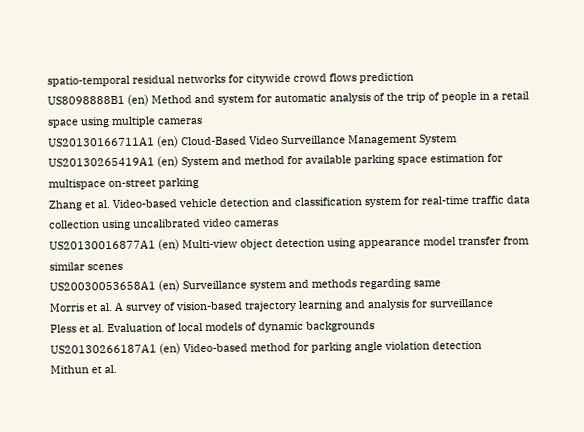spatio-temporal residual networks for citywide crowd flows prediction
US8098888B1 (en) Method and system for automatic analysis of the trip of people in a retail space using multiple cameras
US20130166711A1 (en) Cloud-Based Video Surveillance Management System
US20130265419A1 (en) System and method for available parking space estimation for multispace on-street parking
Zhang et al. Video-based vehicle detection and classification system for real-time traffic data collection using uncalibrated video cameras
US20130016877A1 (en) Multi-view object detection using appearance model transfer from similar scenes
US20030053658A1 (en) Surveillance system and methods regarding same
Morris et al. A survey of vision-based trajectory learning and analysis for surveillance
Pless et al. Evaluation of local models of dynamic backgrounds
US20130266187A1 (en) Video-based method for parking angle violation detection
Mithun et al.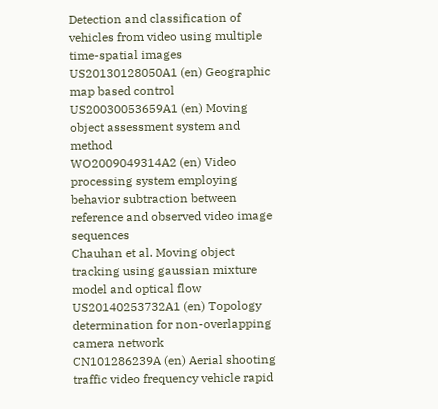Detection and classification of vehicles from video using multiple time-spatial images
US20130128050A1 (en) Geographic map based control
US20030053659A1 (en) Moving object assessment system and method
WO2009049314A2 (en) Video processing system employing behavior subtraction between reference and observed video image sequences
Chauhan et al. Moving object tracking using gaussian mixture model and optical flow
US20140253732A1 (en) Topology determination for non-overlapping camera network
CN101286239A (en) Aerial shooting traffic video frequency vehicle rapid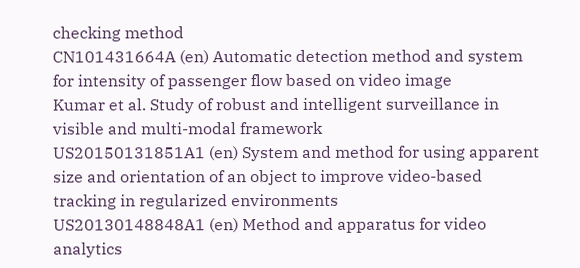checking method
CN101431664A (en) Automatic detection method and system for intensity of passenger flow based on video image
Kumar et al. Study of robust and intelligent surveillance in visible and multi-modal framework
US20150131851A1 (en) System and method for using apparent size and orientation of an object to improve video-based tracking in regularized environments
US20130148848A1 (en) Method and apparatus for video analytics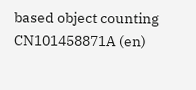based object counting
CN101458871A (en)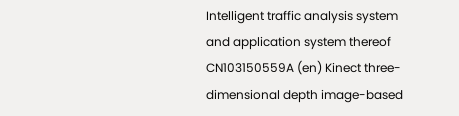Intelligent traffic analysis system and application system thereof
CN103150559A (en) Kinect three-dimensional depth image-based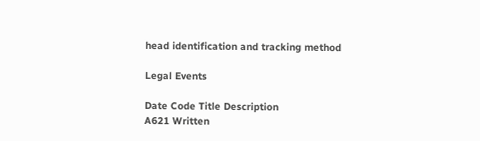head identification and tracking method

Legal Events

Date Code Title Description
A621 Written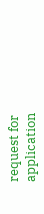request for application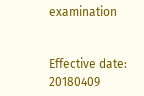examination


Effective date: 20180409